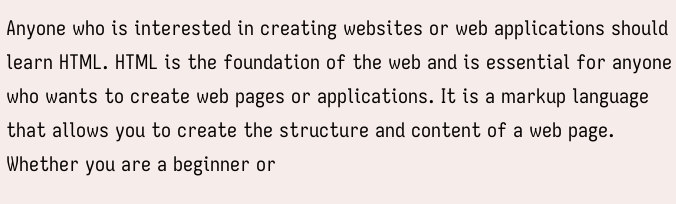Anyone who is interested in creating websites or web applications should learn HTML. HTML is the foundation of the web and is essential for anyone who wants to create web pages or applications. It is a markup language that allows you to create the structure and content of a web page. Whether you are a beginner or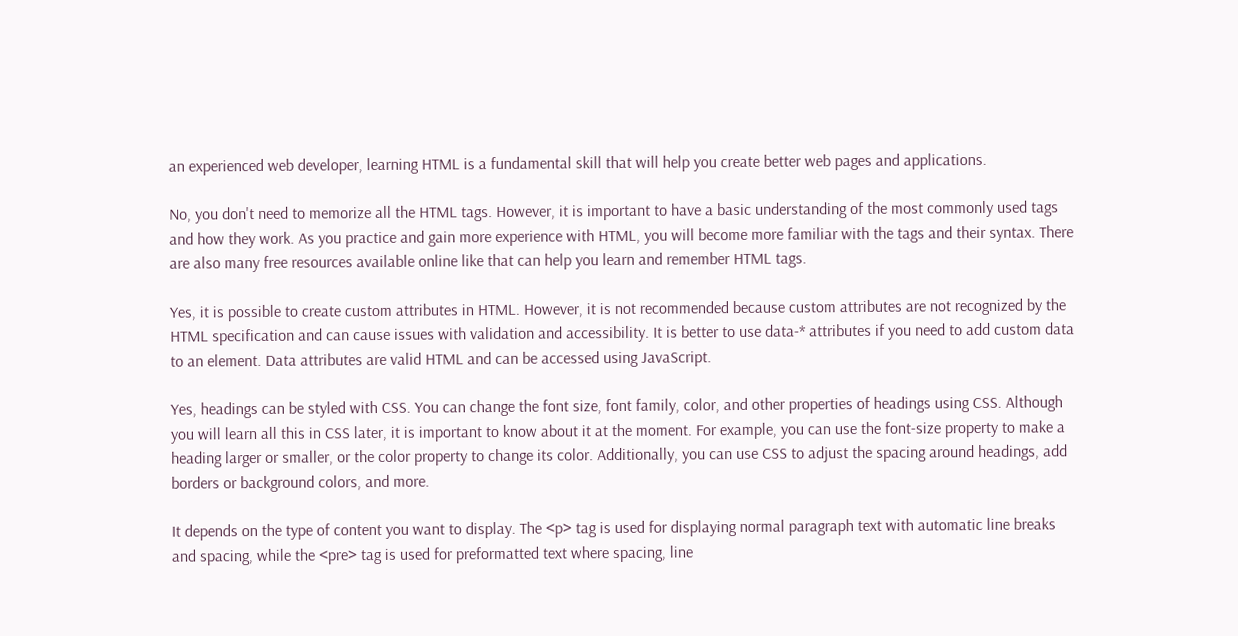an experienced web developer, learning HTML is a fundamental skill that will help you create better web pages and applications.

No, you don't need to memorize all the HTML tags. However, it is important to have a basic understanding of the most commonly used tags and how they work. As you practice and gain more experience with HTML, you will become more familiar with the tags and their syntax. There are also many free resources available online like that can help you learn and remember HTML tags.

Yes, it is possible to create custom attributes in HTML. However, it is not recommended because custom attributes are not recognized by the HTML specification and can cause issues with validation and accessibility. It is better to use data-* attributes if you need to add custom data to an element. Data attributes are valid HTML and can be accessed using JavaScript.

Yes, headings can be styled with CSS. You can change the font size, font family, color, and other properties of headings using CSS. Although you will learn all this in CSS later, it is important to know about it at the moment. For example, you can use the font-size property to make a heading larger or smaller, or the color property to change its color. Additionally, you can use CSS to adjust the spacing around headings, add borders or background colors, and more.

It depends on the type of content you want to display. The <p> tag is used for displaying normal paragraph text with automatic line breaks and spacing, while the <pre> tag is used for preformatted text where spacing, line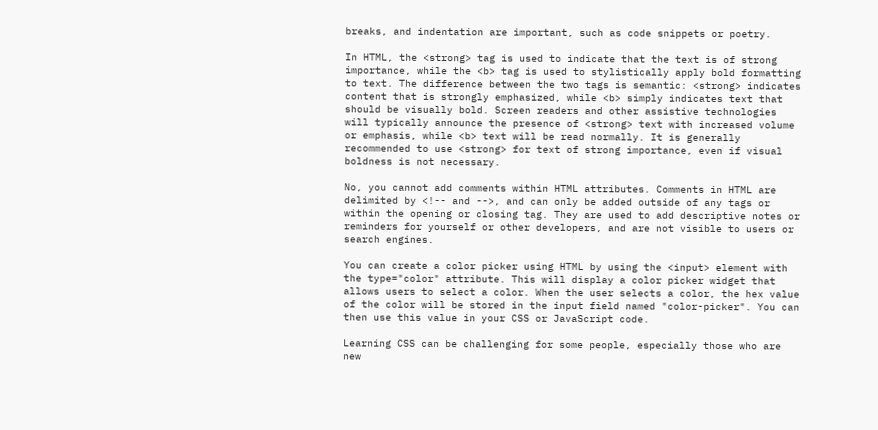breaks, and indentation are important, such as code snippets or poetry.

In HTML, the <strong> tag is used to indicate that the text is of strong importance, while the <b> tag is used to stylistically apply bold formatting to text. The difference between the two tags is semantic: <strong> indicates content that is strongly emphasized, while <b> simply indicates text that should be visually bold. Screen readers and other assistive technologies will typically announce the presence of <strong> text with increased volume or emphasis, while <b> text will be read normally. It is generally recommended to use <strong> for text of strong importance, even if visual boldness is not necessary.

No, you cannot add comments within HTML attributes. Comments in HTML are delimited by <!-- and -->, and can only be added outside of any tags or within the opening or closing tag. They are used to add descriptive notes or reminders for yourself or other developers, and are not visible to users or search engines.

You can create a color picker using HTML by using the <input> element with the type="color" attribute. This will display a color picker widget that allows users to select a color. When the user selects a color, the hex value of the color will be stored in the input field named "color-picker". You can then use this value in your CSS or JavaScript code.

Learning CSS can be challenging for some people, especially those who are new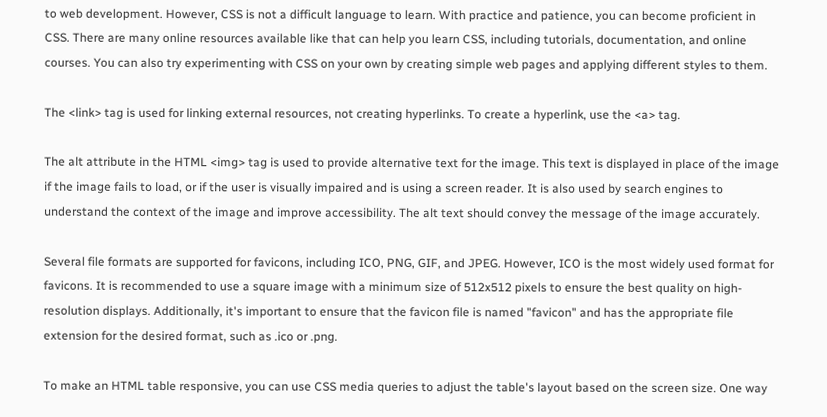to web development. However, CSS is not a difficult language to learn. With practice and patience, you can become proficient in CSS. There are many online resources available like that can help you learn CSS, including tutorials, documentation, and online courses. You can also try experimenting with CSS on your own by creating simple web pages and applying different styles to them.

The <link> tag is used for linking external resources, not creating hyperlinks. To create a hyperlink, use the <a> tag.

The alt attribute in the HTML <img> tag is used to provide alternative text for the image. This text is displayed in place of the image if the image fails to load, or if the user is visually impaired and is using a screen reader. It is also used by search engines to understand the context of the image and improve accessibility. The alt text should convey the message of the image accurately.

Several file formats are supported for favicons, including ICO, PNG, GIF, and JPEG. However, ICO is the most widely used format for favicons. It is recommended to use a square image with a minimum size of 512x512 pixels to ensure the best quality on high-resolution displays. Additionally, it's important to ensure that the favicon file is named "favicon" and has the appropriate file extension for the desired format, such as .ico or .png.

To make an HTML table responsive, you can use CSS media queries to adjust the table's layout based on the screen size. One way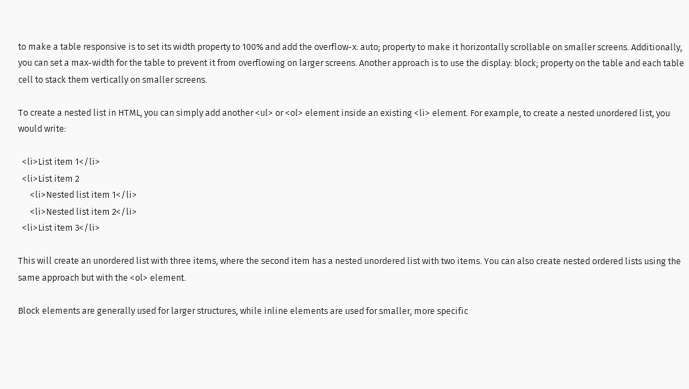to make a table responsive is to set its width property to 100% and add the overflow-x: auto; property to make it horizontally scrollable on smaller screens. Additionally, you can set a max-width for the table to prevent it from overflowing on larger screens. Another approach is to use the display: block; property on the table and each table cell to stack them vertically on smaller screens.

To create a nested list in HTML, you can simply add another <ul> or <ol> element inside an existing <li> element. For example, to create a nested unordered list, you would write:

  <li>List item 1</li>
  <li>List item 2
      <li>Nested list item 1</li>
      <li>Nested list item 2</li>
  <li>List item 3</li>

This will create an unordered list with three items, where the second item has a nested unordered list with two items. You can also create nested ordered lists using the same approach but with the <ol> element.

Block elements are generally used for larger structures, while inline elements are used for smaller, more specific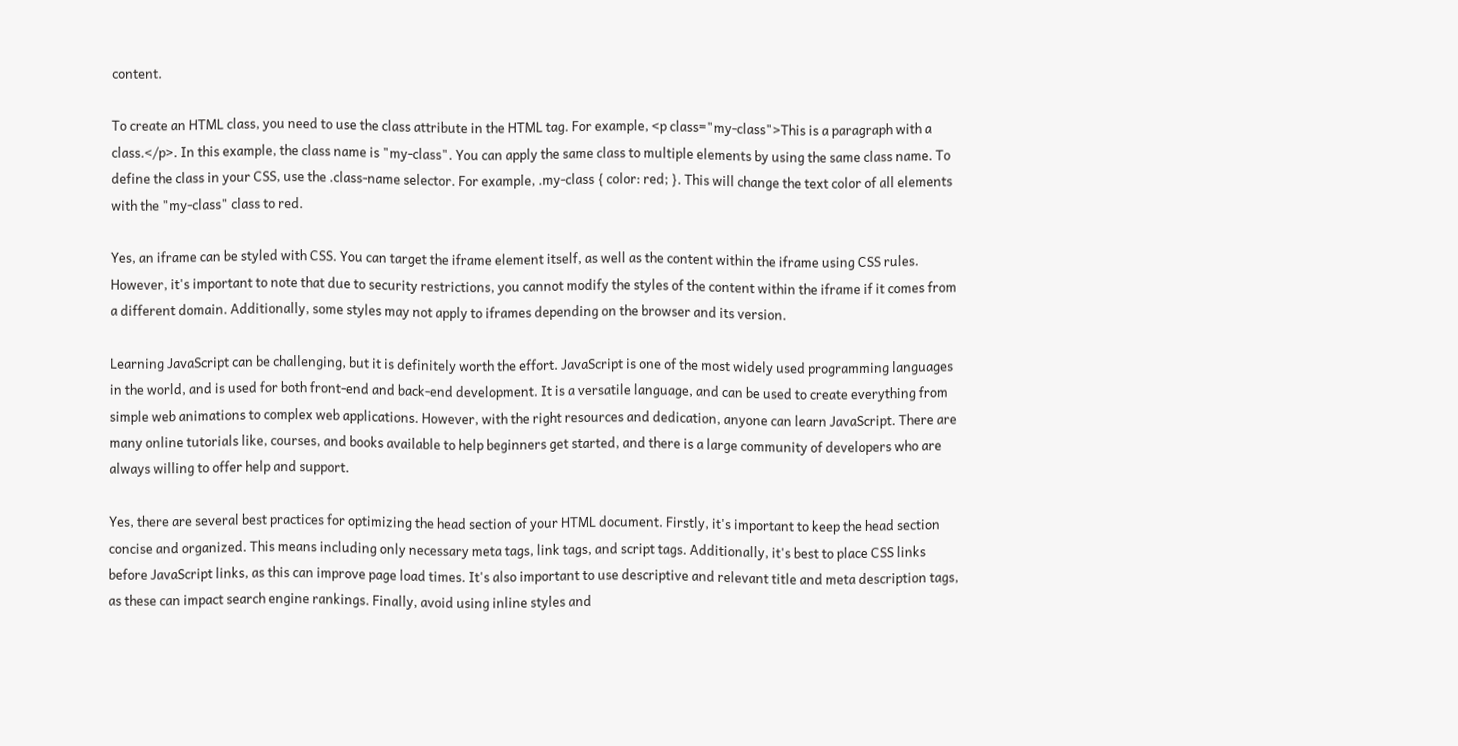content.

To create an HTML class, you need to use the class attribute in the HTML tag. For example, <p class="my-class">This is a paragraph with a class.</p>. In this example, the class name is "my-class". You can apply the same class to multiple elements by using the same class name. To define the class in your CSS, use the .class-name selector. For example, .my-class { color: red; }. This will change the text color of all elements with the "my-class" class to red.

Yes, an iframe can be styled with CSS. You can target the iframe element itself, as well as the content within the iframe using CSS rules. However, it's important to note that due to security restrictions, you cannot modify the styles of the content within the iframe if it comes from a different domain. Additionally, some styles may not apply to iframes depending on the browser and its version.

Learning JavaScript can be challenging, but it is definitely worth the effort. JavaScript is one of the most widely used programming languages in the world, and is used for both front-end and back-end development. It is a versatile language, and can be used to create everything from simple web animations to complex web applications. However, with the right resources and dedication, anyone can learn JavaScript. There are many online tutorials like, courses, and books available to help beginners get started, and there is a large community of developers who are always willing to offer help and support.

Yes, there are several best practices for optimizing the head section of your HTML document. Firstly, it's important to keep the head section concise and organized. This means including only necessary meta tags, link tags, and script tags. Additionally, it's best to place CSS links before JavaScript links, as this can improve page load times. It's also important to use descriptive and relevant title and meta description tags, as these can impact search engine rankings. Finally, avoid using inline styles and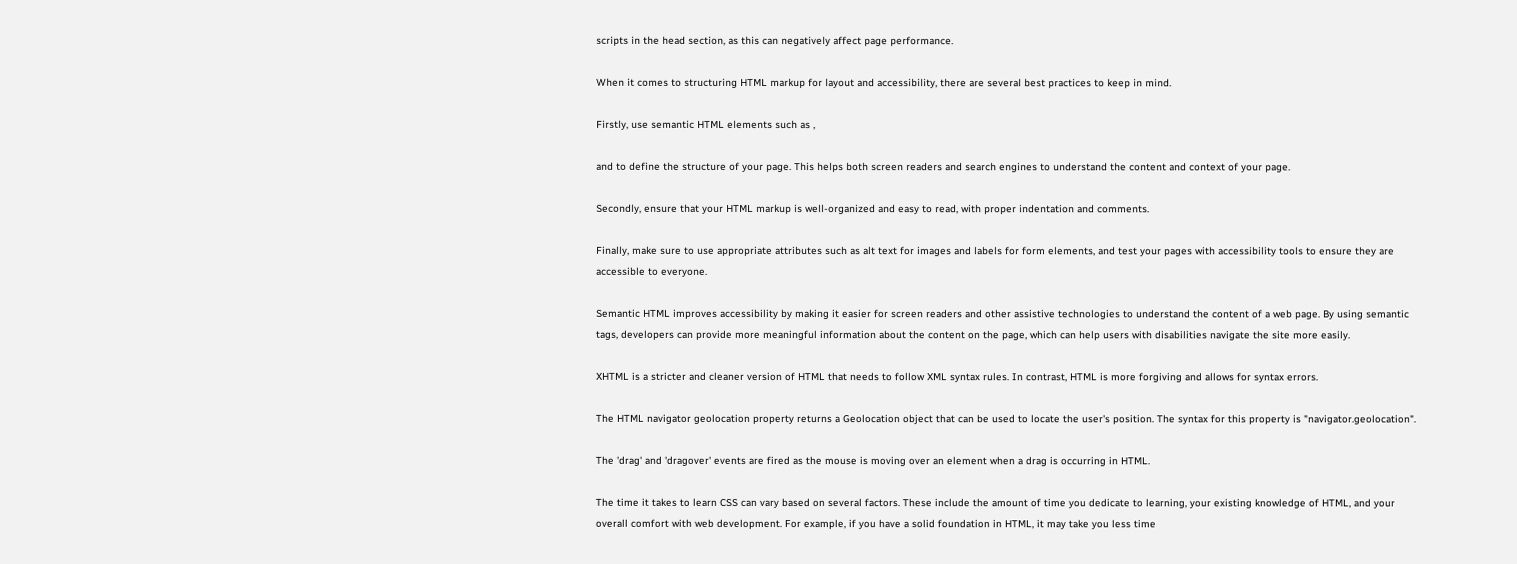scripts in the head section, as this can negatively affect page performance.

When it comes to structuring HTML markup for layout and accessibility, there are several best practices to keep in mind.

Firstly, use semantic HTML elements such as ,

and to define the structure of your page. This helps both screen readers and search engines to understand the content and context of your page.

Secondly, ensure that your HTML markup is well-organized and easy to read, with proper indentation and comments.

Finally, make sure to use appropriate attributes such as alt text for images and labels for form elements, and test your pages with accessibility tools to ensure they are accessible to everyone.

Semantic HTML improves accessibility by making it easier for screen readers and other assistive technologies to understand the content of a web page. By using semantic tags, developers can provide more meaningful information about the content on the page, which can help users with disabilities navigate the site more easily.

XHTML is a stricter and cleaner version of HTML that needs to follow XML syntax rules. In contrast, HTML is more forgiving and allows for syntax errors.

The HTML navigator geolocation property returns a Geolocation object that can be used to locate the user's position. The syntax for this property is "navigator.geolocation".

The 'drag' and 'dragover' events are fired as the mouse is moving over an element when a drag is occurring in HTML.

The time it takes to learn CSS can vary based on several factors. These include the amount of time you dedicate to learning, your existing knowledge of HTML, and your overall comfort with web development. For example, if you have a solid foundation in HTML, it may take you less time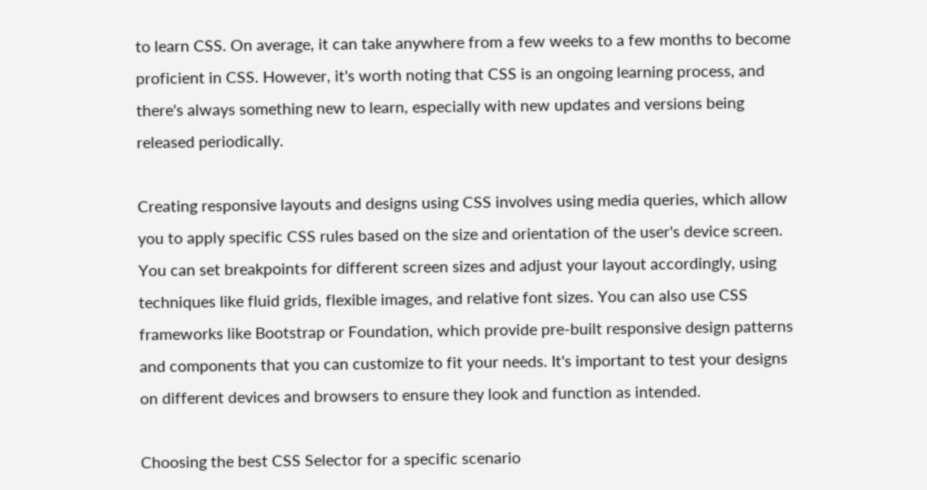to learn CSS. On average, it can take anywhere from a few weeks to a few months to become proficient in CSS. However, it's worth noting that CSS is an ongoing learning process, and there's always something new to learn, especially with new updates and versions being released periodically.

Creating responsive layouts and designs using CSS involves using media queries, which allow you to apply specific CSS rules based on the size and orientation of the user's device screen. You can set breakpoints for different screen sizes and adjust your layout accordingly, using techniques like fluid grids, flexible images, and relative font sizes. You can also use CSS frameworks like Bootstrap or Foundation, which provide pre-built responsive design patterns and components that you can customize to fit your needs. It's important to test your designs on different devices and browsers to ensure they look and function as intended.

Choosing the best CSS Selector for a specific scenario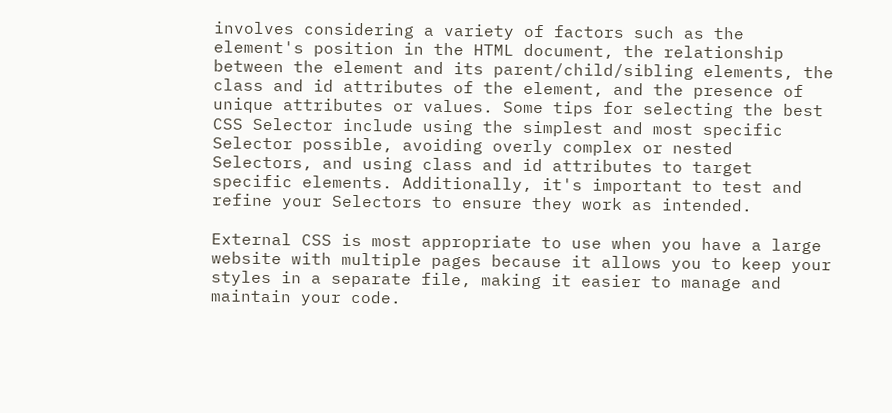involves considering a variety of factors such as the element's position in the HTML document, the relationship between the element and its parent/child/sibling elements, the class and id attributes of the element, and the presence of unique attributes or values. Some tips for selecting the best CSS Selector include using the simplest and most specific Selector possible, avoiding overly complex or nested Selectors, and using class and id attributes to target specific elements. Additionally, it's important to test and refine your Selectors to ensure they work as intended.

External CSS is most appropriate to use when you have a large website with multiple pages because it allows you to keep your styles in a separate file, making it easier to manage and maintain your code.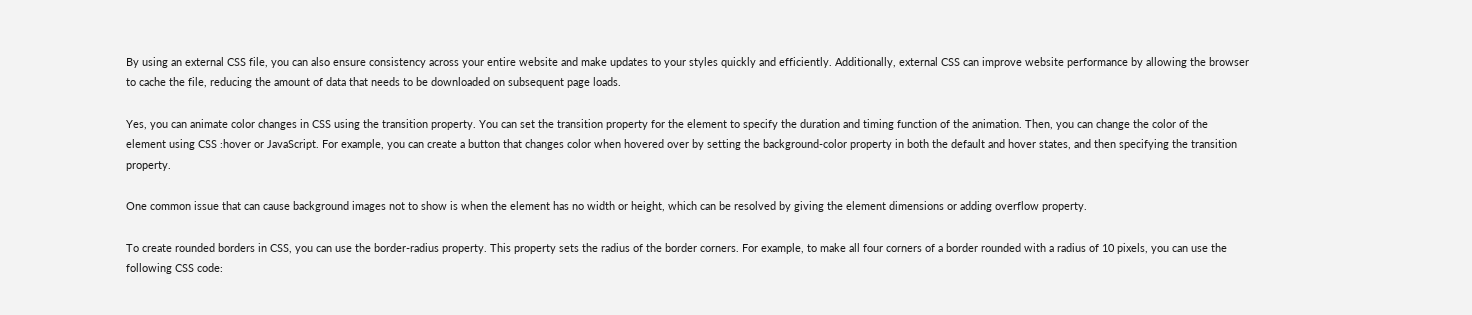By using an external CSS file, you can also ensure consistency across your entire website and make updates to your styles quickly and efficiently. Additionally, external CSS can improve website performance by allowing the browser to cache the file, reducing the amount of data that needs to be downloaded on subsequent page loads.

Yes, you can animate color changes in CSS using the transition property. You can set the transition property for the element to specify the duration and timing function of the animation. Then, you can change the color of the element using CSS :hover or JavaScript. For example, you can create a button that changes color when hovered over by setting the background-color property in both the default and hover states, and then specifying the transition property.

One common issue that can cause background images not to show is when the element has no width or height, which can be resolved by giving the element dimensions or adding overflow property.

To create rounded borders in CSS, you can use the border-radius property. This property sets the radius of the border corners. For example, to make all four corners of a border rounded with a radius of 10 pixels, you can use the following CSS code: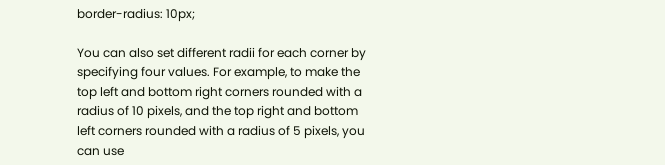border-radius: 10px;

You can also set different radii for each corner by specifying four values. For example, to make the top left and bottom right corners rounded with a radius of 10 pixels, and the top right and bottom left corners rounded with a radius of 5 pixels, you can use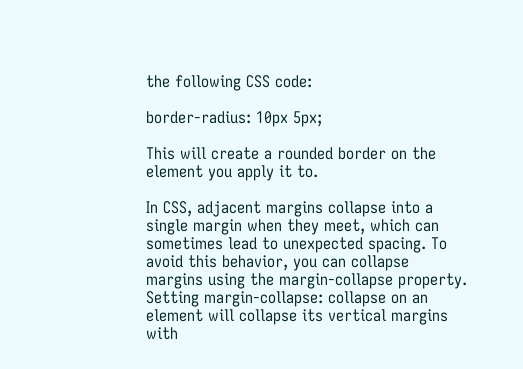the following CSS code:

border-radius: 10px 5px;

This will create a rounded border on the element you apply it to.

In CSS, adjacent margins collapse into a single margin when they meet, which can sometimes lead to unexpected spacing. To avoid this behavior, you can collapse margins using the margin-collapse property. Setting margin-collapse: collapse on an element will collapse its vertical margins with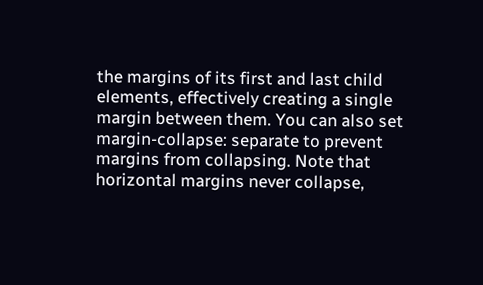the margins of its first and last child elements, effectively creating a single margin between them. You can also set margin-collapse: separate to prevent margins from collapsing. Note that horizontal margins never collapse,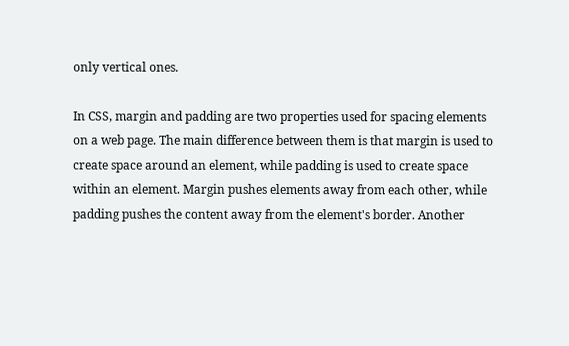only vertical ones.

In CSS, margin and padding are two properties used for spacing elements on a web page. The main difference between them is that margin is used to create space around an element, while padding is used to create space within an element. Margin pushes elements away from each other, while padding pushes the content away from the element's border. Another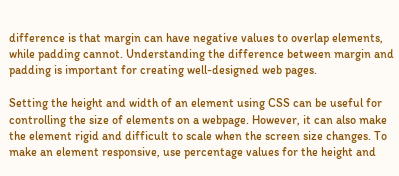difference is that margin can have negative values to overlap elements, while padding cannot. Understanding the difference between margin and padding is important for creating well-designed web pages.

Setting the height and width of an element using CSS can be useful for controlling the size of elements on a webpage. However, it can also make the element rigid and difficult to scale when the screen size changes. To make an element responsive, use percentage values for the height and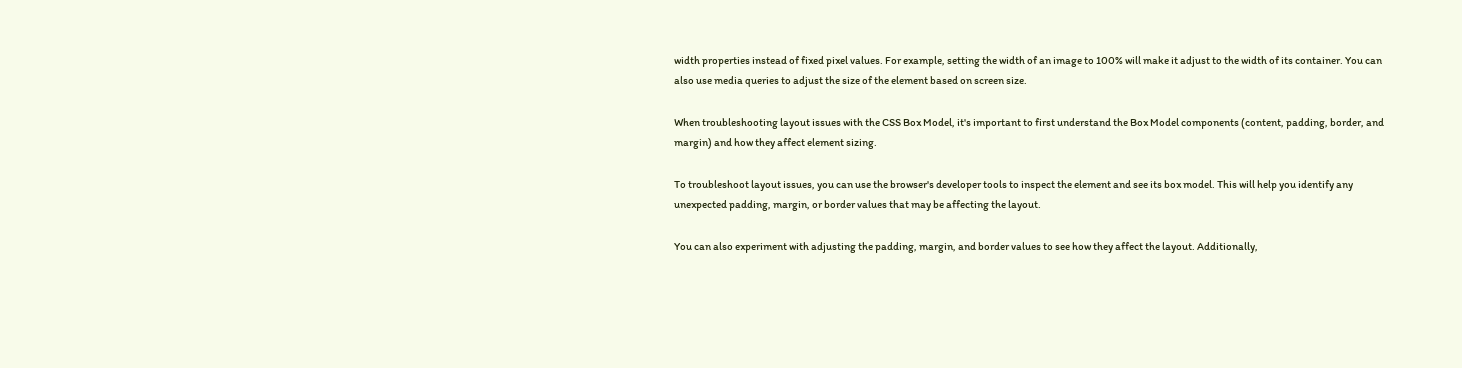width properties instead of fixed pixel values. For example, setting the width of an image to 100% will make it adjust to the width of its container. You can also use media queries to adjust the size of the element based on screen size.

When troubleshooting layout issues with the CSS Box Model, it's important to first understand the Box Model components (content, padding, border, and margin) and how they affect element sizing.

To troubleshoot layout issues, you can use the browser's developer tools to inspect the element and see its box model. This will help you identify any unexpected padding, margin, or border values that may be affecting the layout.

You can also experiment with adjusting the padding, margin, and border values to see how they affect the layout. Additionally,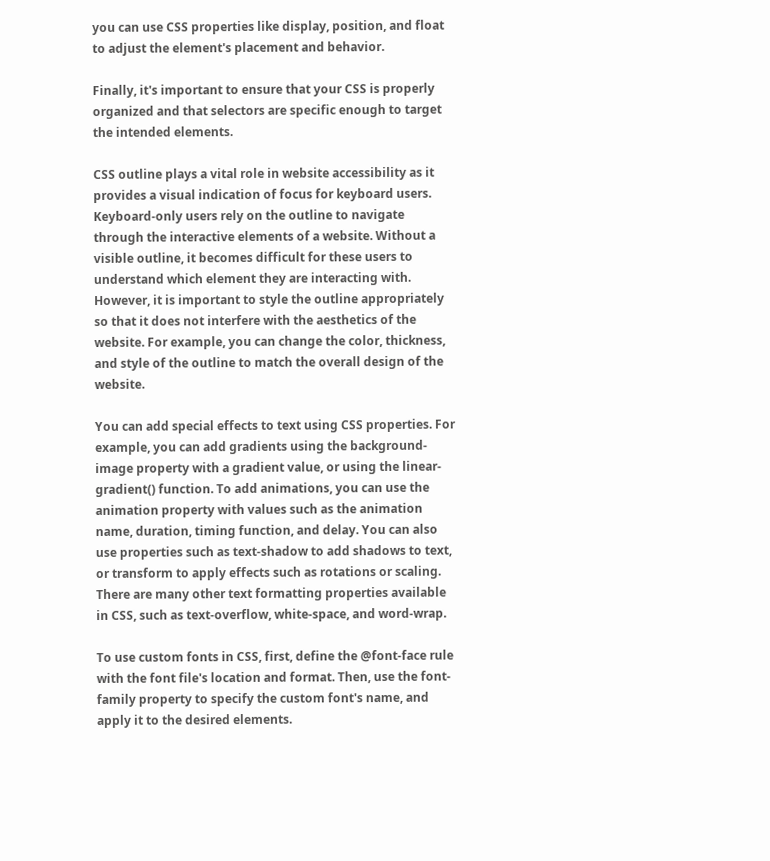you can use CSS properties like display, position, and float to adjust the element's placement and behavior.

Finally, it's important to ensure that your CSS is properly organized and that selectors are specific enough to target the intended elements.

CSS outline plays a vital role in website accessibility as it provides a visual indication of focus for keyboard users. Keyboard-only users rely on the outline to navigate through the interactive elements of a website. Without a visible outline, it becomes difficult for these users to understand which element they are interacting with. However, it is important to style the outline appropriately so that it does not interfere with the aesthetics of the website. For example, you can change the color, thickness, and style of the outline to match the overall design of the website.

You can add special effects to text using CSS properties. For example, you can add gradients using the background-image property with a gradient value, or using the linear-gradient() function. To add animations, you can use the animation property with values such as the animation name, duration, timing function, and delay. You can also use properties such as text-shadow to add shadows to text, or transform to apply effects such as rotations or scaling. There are many other text formatting properties available in CSS, such as text-overflow, white-space, and word-wrap.

To use custom fonts in CSS, first, define the @font-face rule with the font file's location and format. Then, use the font-family property to specify the custom font's name, and apply it to the desired elements.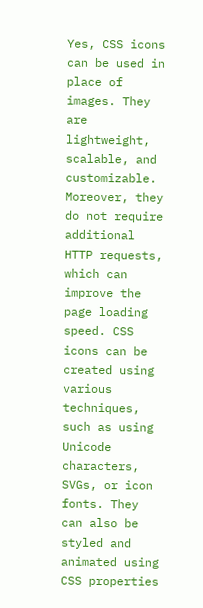Yes, CSS icons can be used in place of images. They are lightweight, scalable, and customizable. Moreover, they do not require additional HTTP requests, which can improve the page loading speed. CSS icons can be created using various techniques, such as using Unicode characters, SVGs, or icon fonts. They can also be styled and animated using CSS properties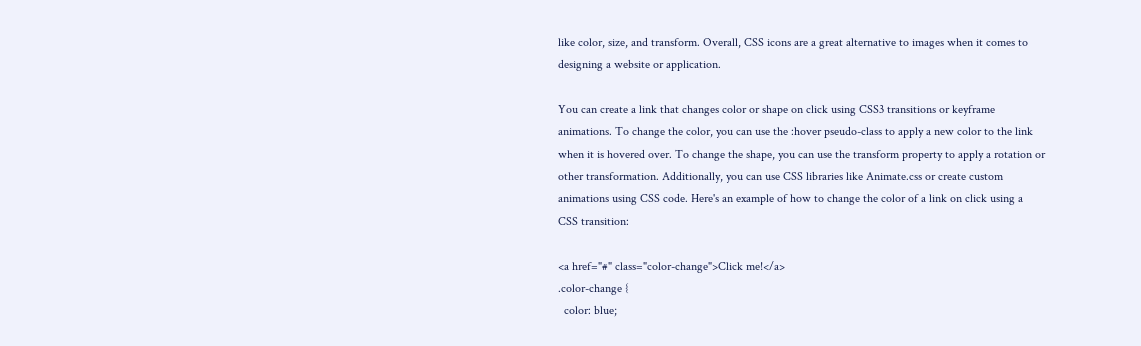like color, size, and transform. Overall, CSS icons are a great alternative to images when it comes to designing a website or application.

You can create a link that changes color or shape on click using CSS3 transitions or keyframe animations. To change the color, you can use the :hover pseudo-class to apply a new color to the link when it is hovered over. To change the shape, you can use the transform property to apply a rotation or other transformation. Additionally, you can use CSS libraries like Animate.css or create custom animations using CSS code. Here's an example of how to change the color of a link on click using a CSS transition:

<a href="#" class="color-change">Click me!</a>
.color-change {
  color: blue;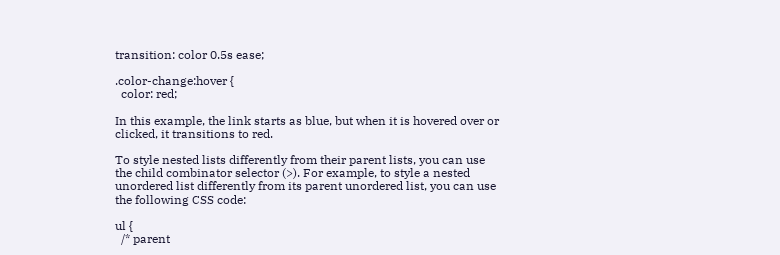transition: color 0.5s ease;

.color-change:hover {
  color: red;

In this example, the link starts as blue, but when it is hovered over or clicked, it transitions to red.

To style nested lists differently from their parent lists, you can use the child combinator selector (>). For example, to style a nested unordered list differently from its parent unordered list, you can use the following CSS code:

ul {
  /* parent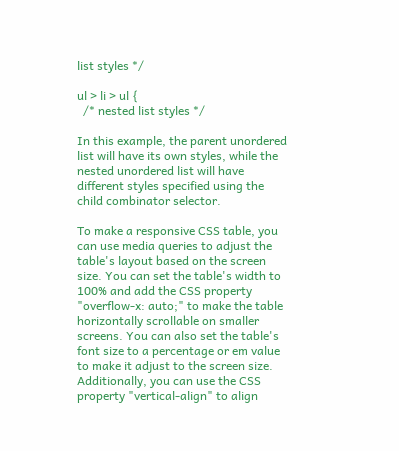list styles */

ul > li > ul {
  /* nested list styles */

In this example, the parent unordered list will have its own styles, while the nested unordered list will have different styles specified using the child combinator selector.

To make a responsive CSS table, you can use media queries to adjust the table's layout based on the screen size. You can set the table's width to 100% and add the CSS property "overflow-x: auto;" to make the table horizontally scrollable on smaller screens. You can also set the table's font size to a percentage or em value to make it adjust to the screen size. Additionally, you can use the CSS property "vertical-align" to align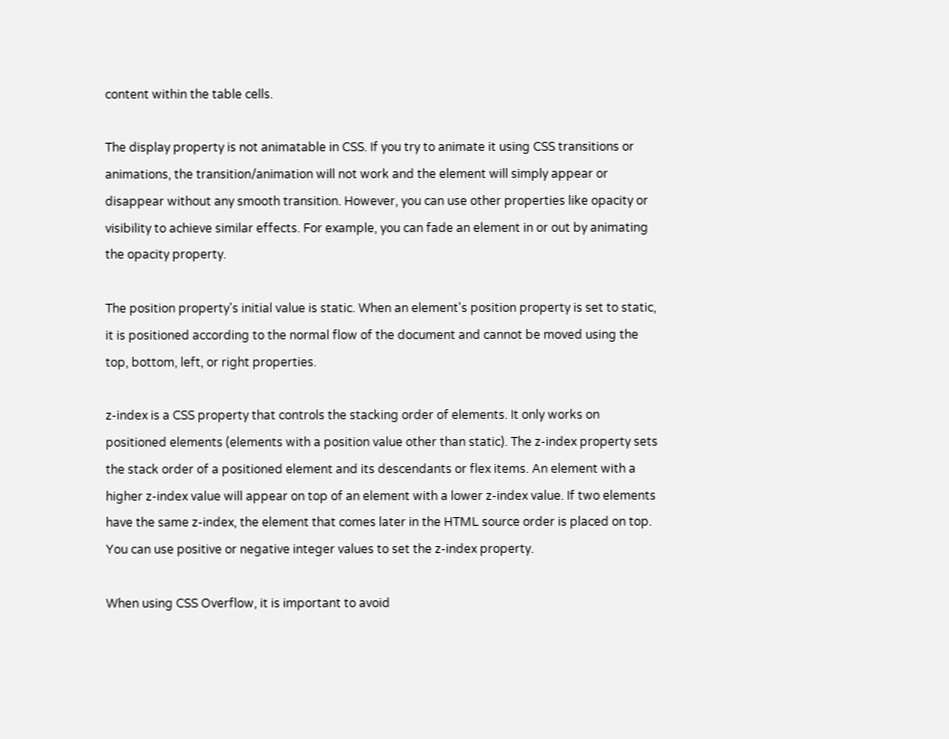content within the table cells.

The display property is not animatable in CSS. If you try to animate it using CSS transitions or animations, the transition/animation will not work and the element will simply appear or disappear without any smooth transition. However, you can use other properties like opacity or visibility to achieve similar effects. For example, you can fade an element in or out by animating the opacity property.

The position property's initial value is static. When an element's position property is set to static, it is positioned according to the normal flow of the document and cannot be moved using the top, bottom, left, or right properties.

z-index is a CSS property that controls the stacking order of elements. It only works on positioned elements (elements with a position value other than static). The z-index property sets the stack order of a positioned element and its descendants or flex items. An element with a higher z-index value will appear on top of an element with a lower z-index value. If two elements have the same z-index, the element that comes later in the HTML source order is placed on top. You can use positive or negative integer values to set the z-index property.

When using CSS Overflow, it is important to avoid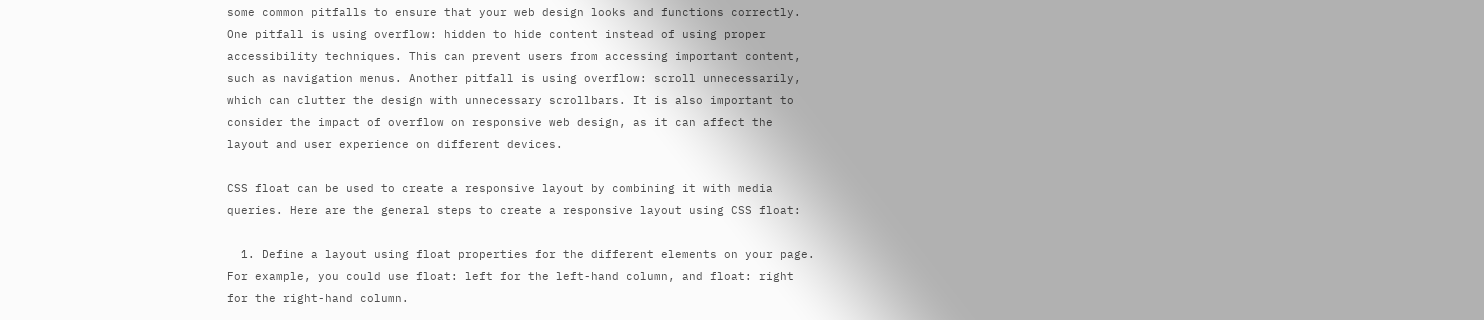some common pitfalls to ensure that your web design looks and functions correctly. One pitfall is using overflow: hidden to hide content instead of using proper accessibility techniques. This can prevent users from accessing important content, such as navigation menus. Another pitfall is using overflow: scroll unnecessarily, which can clutter the design with unnecessary scrollbars. It is also important to consider the impact of overflow on responsive web design, as it can affect the layout and user experience on different devices.

CSS float can be used to create a responsive layout by combining it with media queries. Here are the general steps to create a responsive layout using CSS float:

  1. Define a layout using float properties for the different elements on your page. For example, you could use float: left for the left-hand column, and float: right for the right-hand column.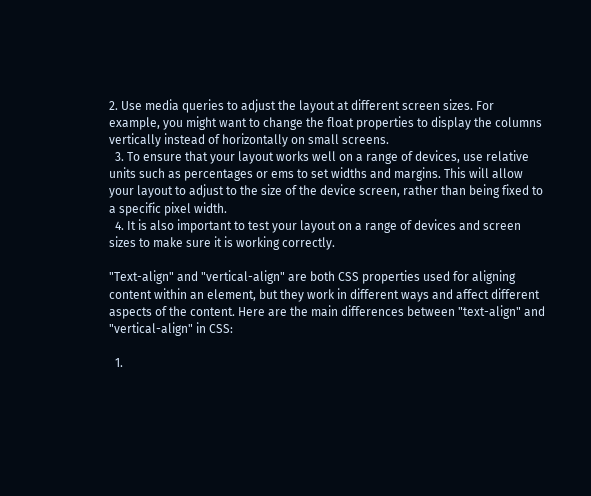2. Use media queries to adjust the layout at different screen sizes. For example, you might want to change the float properties to display the columns vertically instead of horizontally on small screens.
  3. To ensure that your layout works well on a range of devices, use relative units such as percentages or ems to set widths and margins. This will allow your layout to adjust to the size of the device screen, rather than being fixed to a specific pixel width.
  4. It is also important to test your layout on a range of devices and screen sizes to make sure it is working correctly.

"Text-align" and "vertical-align" are both CSS properties used for aligning content within an element, but they work in different ways and affect different aspects of the content. Here are the main differences between "text-align" and "vertical-align" in CSS:

  1.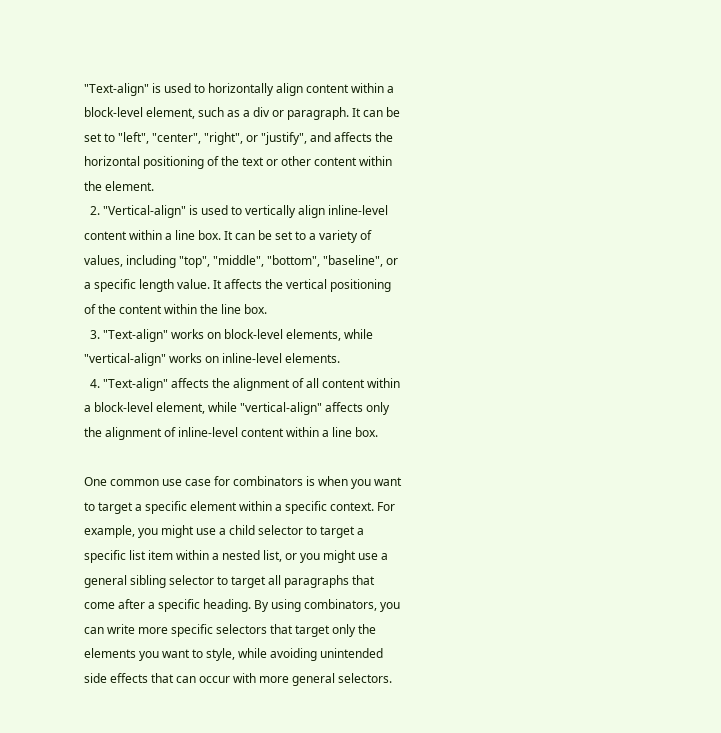"Text-align" is used to horizontally align content within a block-level element, such as a div or paragraph. It can be set to "left", "center", "right", or "justify", and affects the horizontal positioning of the text or other content within the element.
  2. "Vertical-align" is used to vertically align inline-level content within a line box. It can be set to a variety of values, including "top", "middle", "bottom", "baseline", or a specific length value. It affects the vertical positioning of the content within the line box.
  3. "Text-align" works on block-level elements, while "vertical-align" works on inline-level elements.
  4. "Text-align" affects the alignment of all content within a block-level element, while "vertical-align" affects only the alignment of inline-level content within a line box.

One common use case for combinators is when you want to target a specific element within a specific context. For example, you might use a child selector to target a specific list item within a nested list, or you might use a general sibling selector to target all paragraphs that come after a specific heading. By using combinators, you can write more specific selectors that target only the elements you want to style, while avoiding unintended side effects that can occur with more general selectors.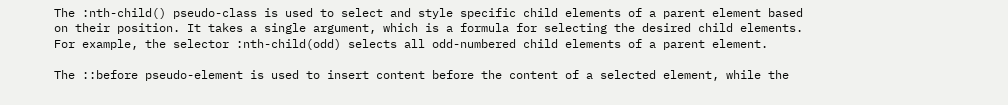The :nth-child() pseudo-class is used to select and style specific child elements of a parent element based on their position. It takes a single argument, which is a formula for selecting the desired child elements. For example, the selector :nth-child(odd) selects all odd-numbered child elements of a parent element.

The ::before pseudo-element is used to insert content before the content of a selected element, while the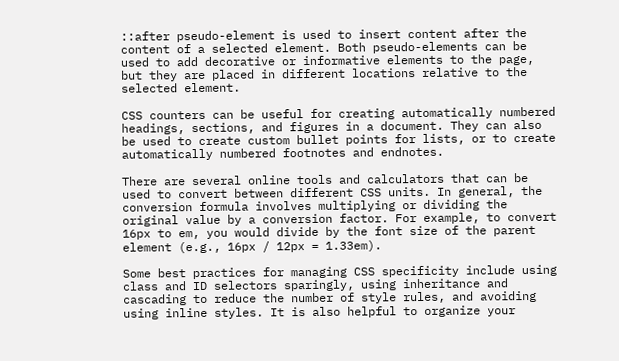::after pseudo-element is used to insert content after the content of a selected element. Both pseudo-elements can be used to add decorative or informative elements to the page, but they are placed in different locations relative to the selected element.

CSS counters can be useful for creating automatically numbered headings, sections, and figures in a document. They can also be used to create custom bullet points for lists, or to create automatically numbered footnotes and endnotes.

There are several online tools and calculators that can be used to convert between different CSS units. In general, the conversion formula involves multiplying or dividing the original value by a conversion factor. For example, to convert 16px to em, you would divide by the font size of the parent element (e.g., 16px / 12px = 1.33em).

Some best practices for managing CSS specificity include using class and ID selectors sparingly, using inheritance and cascading to reduce the number of style rules, and avoiding using inline styles. It is also helpful to organize your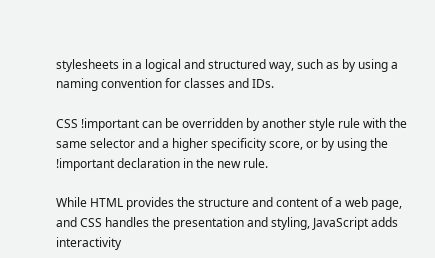stylesheets in a logical and structured way, such as by using a naming convention for classes and IDs.

CSS !important can be overridden by another style rule with the same selector and a higher specificity score, or by using the !important declaration in the new rule.

While HTML provides the structure and content of a web page, and CSS handles the presentation and styling, JavaScript adds interactivity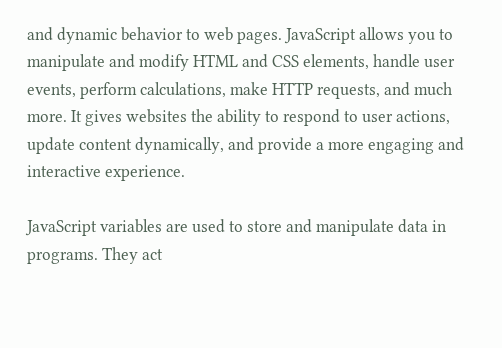and dynamic behavior to web pages. JavaScript allows you to manipulate and modify HTML and CSS elements, handle user events, perform calculations, make HTTP requests, and much more. It gives websites the ability to respond to user actions, update content dynamically, and provide a more engaging and interactive experience.

JavaScript variables are used to store and manipulate data in programs. They act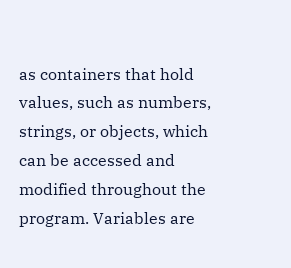as containers that hold values, such as numbers, strings, or objects, which can be accessed and modified throughout the program. Variables are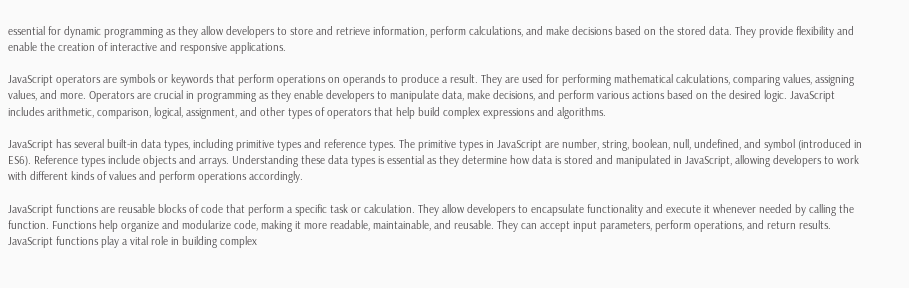essential for dynamic programming as they allow developers to store and retrieve information, perform calculations, and make decisions based on the stored data. They provide flexibility and enable the creation of interactive and responsive applications.

JavaScript operators are symbols or keywords that perform operations on operands to produce a result. They are used for performing mathematical calculations, comparing values, assigning values, and more. Operators are crucial in programming as they enable developers to manipulate data, make decisions, and perform various actions based on the desired logic. JavaScript includes arithmetic, comparison, logical, assignment, and other types of operators that help build complex expressions and algorithms.

JavaScript has several built-in data types, including primitive types and reference types. The primitive types in JavaScript are number, string, boolean, null, undefined, and symbol (introduced in ES6). Reference types include objects and arrays. Understanding these data types is essential as they determine how data is stored and manipulated in JavaScript, allowing developers to work with different kinds of values and perform operations accordingly.

JavaScript functions are reusable blocks of code that perform a specific task or calculation. They allow developers to encapsulate functionality and execute it whenever needed by calling the function. Functions help organize and modularize code, making it more readable, maintainable, and reusable. They can accept input parameters, perform operations, and return results. JavaScript functions play a vital role in building complex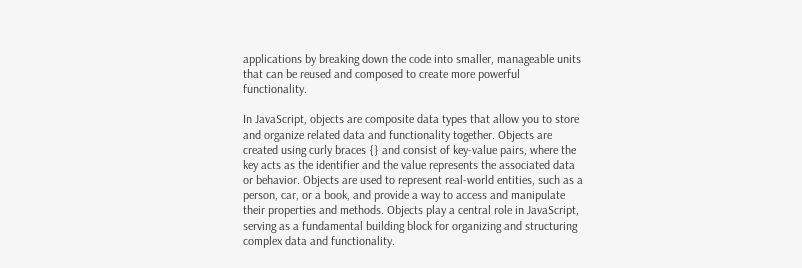applications by breaking down the code into smaller, manageable units that can be reused and composed to create more powerful functionality.

In JavaScript, objects are composite data types that allow you to store and organize related data and functionality together. Objects are created using curly braces {} and consist of key-value pairs, where the key acts as the identifier and the value represents the associated data or behavior. Objects are used to represent real-world entities, such as a person, car, or a book, and provide a way to access and manipulate their properties and methods. Objects play a central role in JavaScript, serving as a fundamental building block for organizing and structuring complex data and functionality.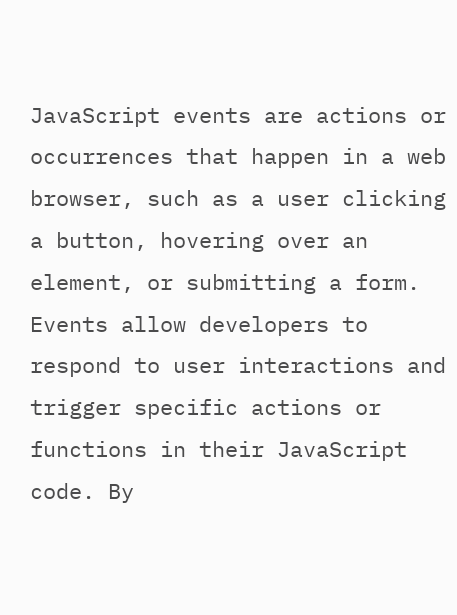JavaScript events are actions or occurrences that happen in a web browser, such as a user clicking a button, hovering over an element, or submitting a form. Events allow developers to respond to user interactions and trigger specific actions or functions in their JavaScript code. By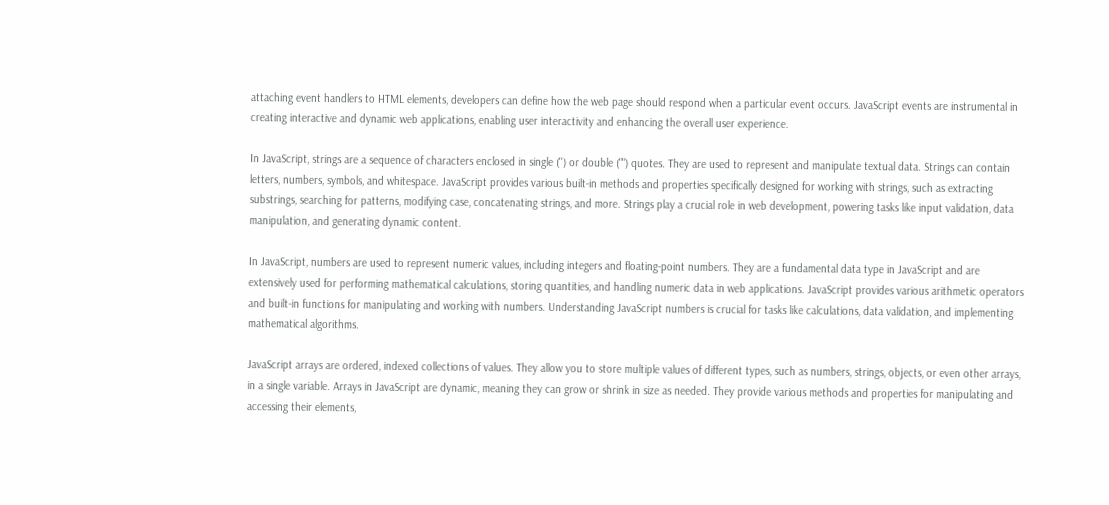attaching event handlers to HTML elements, developers can define how the web page should respond when a particular event occurs. JavaScript events are instrumental in creating interactive and dynamic web applications, enabling user interactivity and enhancing the overall user experience.

In JavaScript, strings are a sequence of characters enclosed in single ('') or double ("") quotes. They are used to represent and manipulate textual data. Strings can contain letters, numbers, symbols, and whitespace. JavaScript provides various built-in methods and properties specifically designed for working with strings, such as extracting substrings, searching for patterns, modifying case, concatenating strings, and more. Strings play a crucial role in web development, powering tasks like input validation, data manipulation, and generating dynamic content.

In JavaScript, numbers are used to represent numeric values, including integers and floating-point numbers. They are a fundamental data type in JavaScript and are extensively used for performing mathematical calculations, storing quantities, and handling numeric data in web applications. JavaScript provides various arithmetic operators and built-in functions for manipulating and working with numbers. Understanding JavaScript numbers is crucial for tasks like calculations, data validation, and implementing mathematical algorithms.

JavaScript arrays are ordered, indexed collections of values. They allow you to store multiple values of different types, such as numbers, strings, objects, or even other arrays, in a single variable. Arrays in JavaScript are dynamic, meaning they can grow or shrink in size as needed. They provide various methods and properties for manipulating and accessing their elements,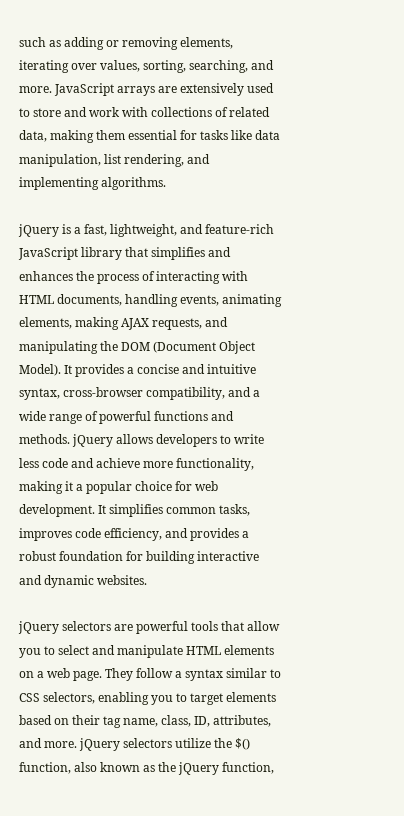such as adding or removing elements, iterating over values, sorting, searching, and more. JavaScript arrays are extensively used to store and work with collections of related data, making them essential for tasks like data manipulation, list rendering, and implementing algorithms.

jQuery is a fast, lightweight, and feature-rich JavaScript library that simplifies and enhances the process of interacting with HTML documents, handling events, animating elements, making AJAX requests, and manipulating the DOM (Document Object Model). It provides a concise and intuitive syntax, cross-browser compatibility, and a wide range of powerful functions and methods. jQuery allows developers to write less code and achieve more functionality, making it a popular choice for web development. It simplifies common tasks, improves code efficiency, and provides a robust foundation for building interactive and dynamic websites.

jQuery selectors are powerful tools that allow you to select and manipulate HTML elements on a web page. They follow a syntax similar to CSS selectors, enabling you to target elements based on their tag name, class, ID, attributes, and more. jQuery selectors utilize the $() function, also known as the jQuery function,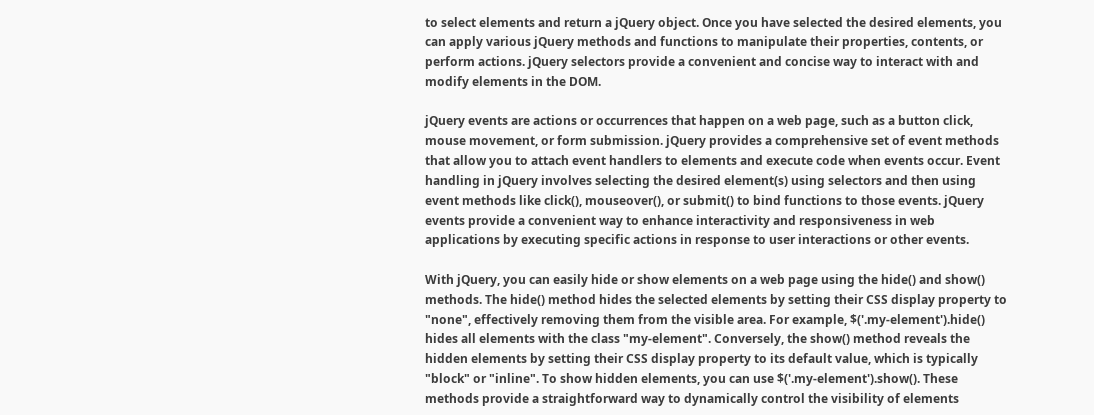to select elements and return a jQuery object. Once you have selected the desired elements, you can apply various jQuery methods and functions to manipulate their properties, contents, or perform actions. jQuery selectors provide a convenient and concise way to interact with and modify elements in the DOM.

jQuery events are actions or occurrences that happen on a web page, such as a button click, mouse movement, or form submission. jQuery provides a comprehensive set of event methods that allow you to attach event handlers to elements and execute code when events occur. Event handling in jQuery involves selecting the desired element(s) using selectors and then using event methods like click(), mouseover(), or submit() to bind functions to those events. jQuery events provide a convenient way to enhance interactivity and responsiveness in web applications by executing specific actions in response to user interactions or other events.

With jQuery, you can easily hide or show elements on a web page using the hide() and show() methods. The hide() method hides the selected elements by setting their CSS display property to "none", effectively removing them from the visible area. For example, $('.my-element').hide() hides all elements with the class "my-element". Conversely, the show() method reveals the hidden elements by setting their CSS display property to its default value, which is typically "block" or "inline". To show hidden elements, you can use $('.my-element').show(). These methods provide a straightforward way to dynamically control the visibility of elements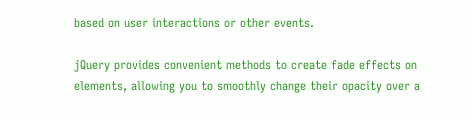based on user interactions or other events.

jQuery provides convenient methods to create fade effects on elements, allowing you to smoothly change their opacity over a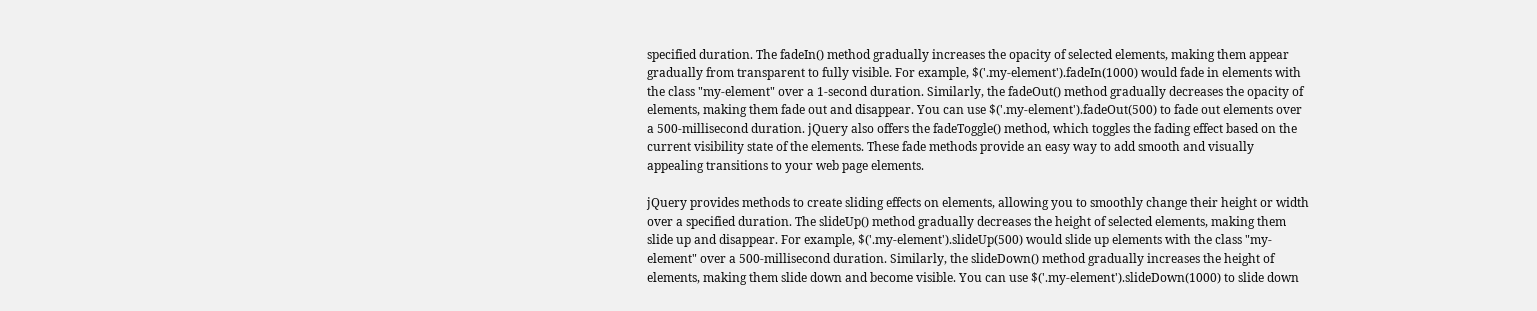specified duration. The fadeIn() method gradually increases the opacity of selected elements, making them appear gradually from transparent to fully visible. For example, $('.my-element').fadeIn(1000) would fade in elements with the class "my-element" over a 1-second duration. Similarly, the fadeOut() method gradually decreases the opacity of elements, making them fade out and disappear. You can use $('.my-element').fadeOut(500) to fade out elements over a 500-millisecond duration. jQuery also offers the fadeToggle() method, which toggles the fading effect based on the current visibility state of the elements. These fade methods provide an easy way to add smooth and visually appealing transitions to your web page elements.

jQuery provides methods to create sliding effects on elements, allowing you to smoothly change their height or width over a specified duration. The slideUp() method gradually decreases the height of selected elements, making them slide up and disappear. For example, $('.my-element').slideUp(500) would slide up elements with the class "my-element" over a 500-millisecond duration. Similarly, the slideDown() method gradually increases the height of elements, making them slide down and become visible. You can use $('.my-element').slideDown(1000) to slide down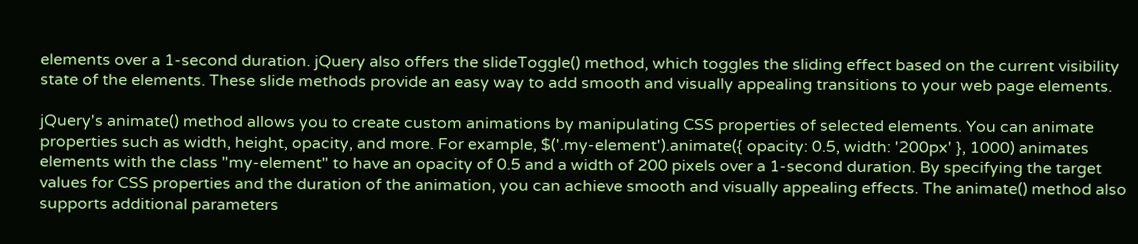elements over a 1-second duration. jQuery also offers the slideToggle() method, which toggles the sliding effect based on the current visibility state of the elements. These slide methods provide an easy way to add smooth and visually appealing transitions to your web page elements.

jQuery's animate() method allows you to create custom animations by manipulating CSS properties of selected elements. You can animate properties such as width, height, opacity, and more. For example, $('.my-element').animate({ opacity: 0.5, width: '200px' }, 1000) animates elements with the class "my-element" to have an opacity of 0.5 and a width of 200 pixels over a 1-second duration. By specifying the target values for CSS properties and the duration of the animation, you can achieve smooth and visually appealing effects. The animate() method also supports additional parameters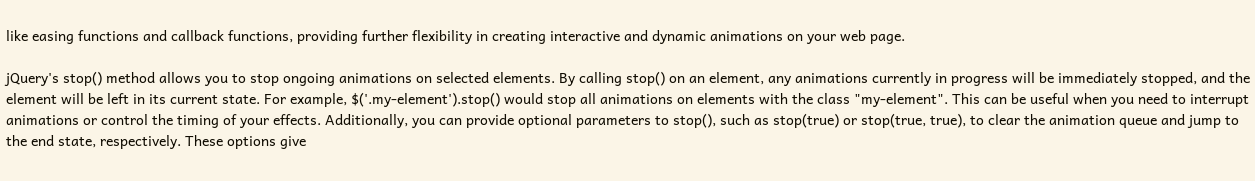like easing functions and callback functions, providing further flexibility in creating interactive and dynamic animations on your web page.

jQuery's stop() method allows you to stop ongoing animations on selected elements. By calling stop() on an element, any animations currently in progress will be immediately stopped, and the element will be left in its current state. For example, $('.my-element').stop() would stop all animations on elements with the class "my-element". This can be useful when you need to interrupt animations or control the timing of your effects. Additionally, you can provide optional parameters to stop(), such as stop(true) or stop(true, true), to clear the animation queue and jump to the end state, respectively. These options give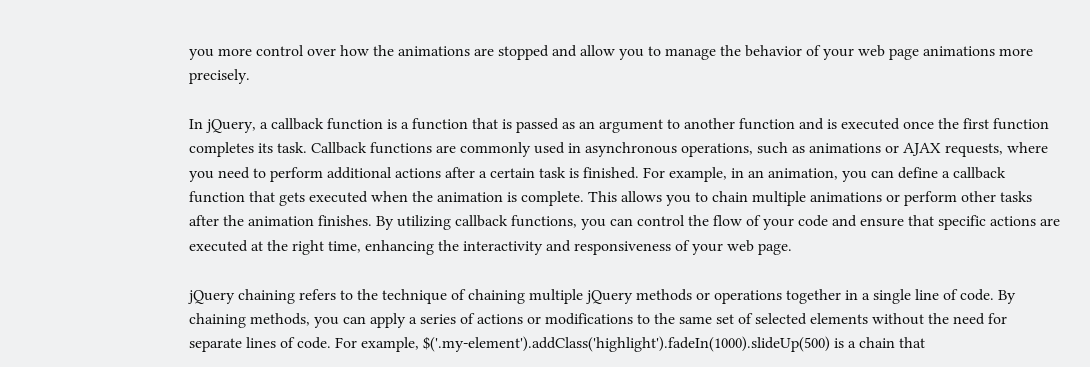you more control over how the animations are stopped and allow you to manage the behavior of your web page animations more precisely.

In jQuery, a callback function is a function that is passed as an argument to another function and is executed once the first function completes its task. Callback functions are commonly used in asynchronous operations, such as animations or AJAX requests, where you need to perform additional actions after a certain task is finished. For example, in an animation, you can define a callback function that gets executed when the animation is complete. This allows you to chain multiple animations or perform other tasks after the animation finishes. By utilizing callback functions, you can control the flow of your code and ensure that specific actions are executed at the right time, enhancing the interactivity and responsiveness of your web page.

jQuery chaining refers to the technique of chaining multiple jQuery methods or operations together in a single line of code. By chaining methods, you can apply a series of actions or modifications to the same set of selected elements without the need for separate lines of code. For example, $('.my-element').addClass('highlight').fadeIn(1000).slideUp(500) is a chain that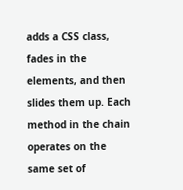adds a CSS class, fades in the elements, and then slides them up. Each method in the chain operates on the same set of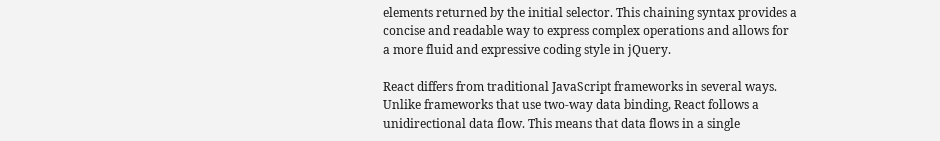elements returned by the initial selector. This chaining syntax provides a concise and readable way to express complex operations and allows for a more fluid and expressive coding style in jQuery.

React differs from traditional JavaScript frameworks in several ways. Unlike frameworks that use two-way data binding, React follows a unidirectional data flow. This means that data flows in a single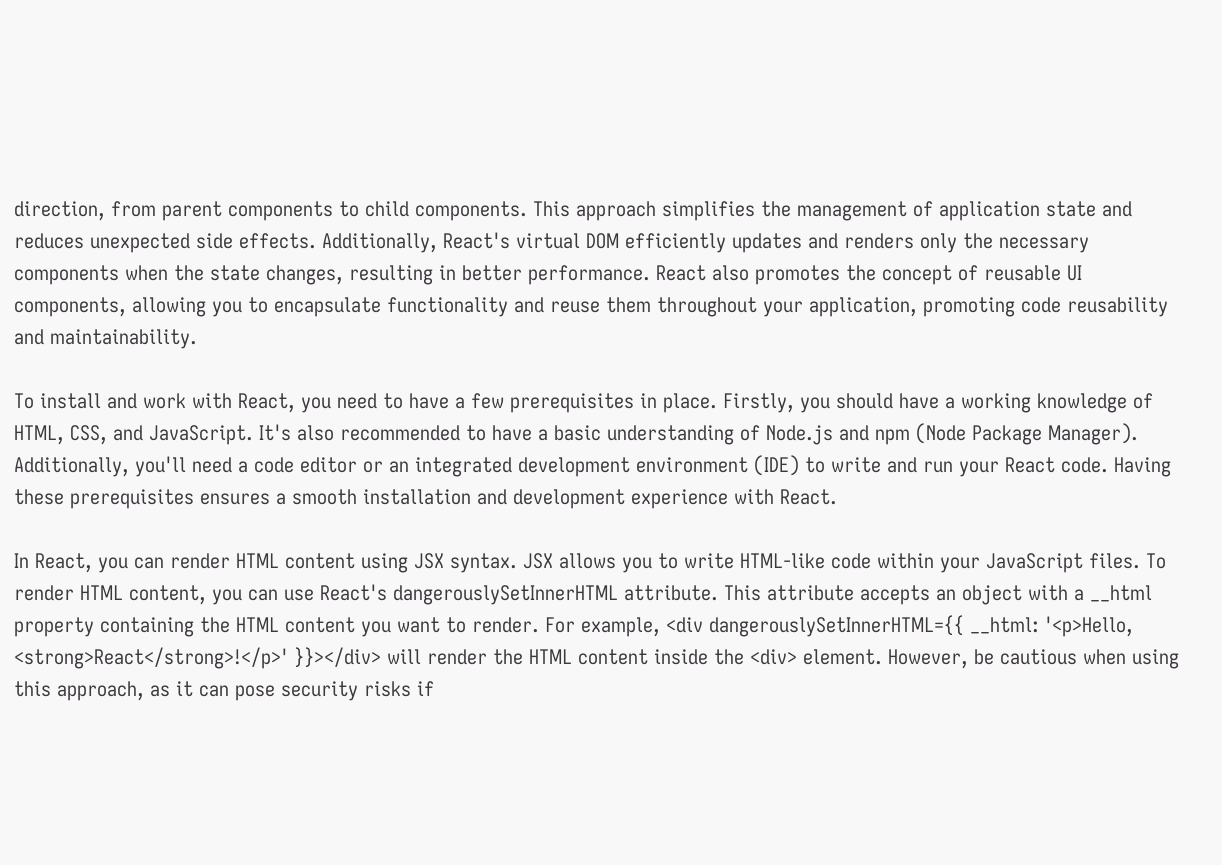direction, from parent components to child components. This approach simplifies the management of application state and reduces unexpected side effects. Additionally, React's virtual DOM efficiently updates and renders only the necessary components when the state changes, resulting in better performance. React also promotes the concept of reusable UI components, allowing you to encapsulate functionality and reuse them throughout your application, promoting code reusability and maintainability.

To install and work with React, you need to have a few prerequisites in place. Firstly, you should have a working knowledge of HTML, CSS, and JavaScript. It's also recommended to have a basic understanding of Node.js and npm (Node Package Manager). Additionally, you'll need a code editor or an integrated development environment (IDE) to write and run your React code. Having these prerequisites ensures a smooth installation and development experience with React.

In React, you can render HTML content using JSX syntax. JSX allows you to write HTML-like code within your JavaScript files. To render HTML content, you can use React's dangerouslySetInnerHTML attribute. This attribute accepts an object with a __html property containing the HTML content you want to render. For example, <div dangerouslySetInnerHTML={{ __html: '<p>Hello, <strong>React</strong>!</p>' }}></div> will render the HTML content inside the <div> element. However, be cautious when using this approach, as it can pose security risks if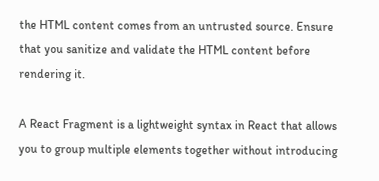the HTML content comes from an untrusted source. Ensure that you sanitize and validate the HTML content before rendering it.

A React Fragment is a lightweight syntax in React that allows you to group multiple elements together without introducing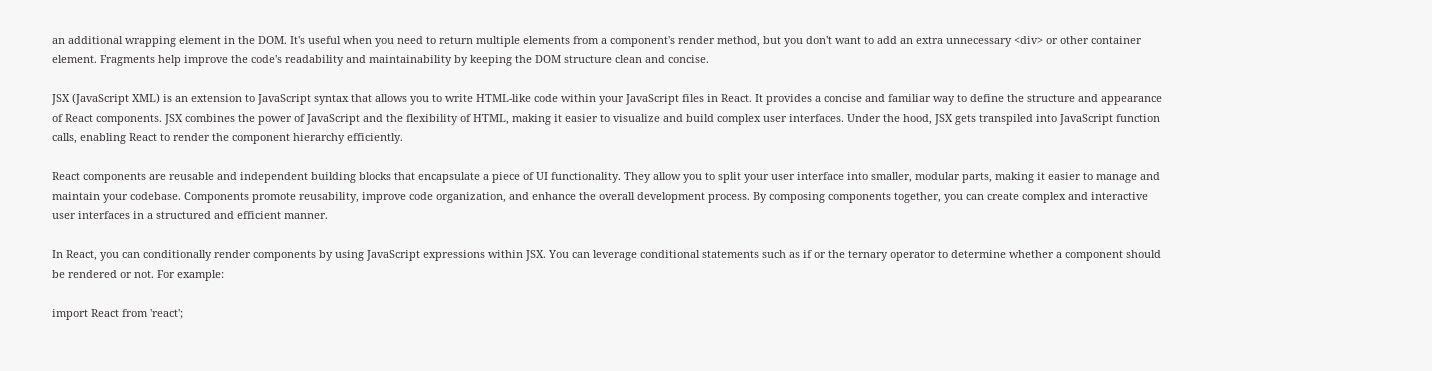an additional wrapping element in the DOM. It's useful when you need to return multiple elements from a component's render method, but you don't want to add an extra unnecessary <div> or other container element. Fragments help improve the code's readability and maintainability by keeping the DOM structure clean and concise.

JSX (JavaScript XML) is an extension to JavaScript syntax that allows you to write HTML-like code within your JavaScript files in React. It provides a concise and familiar way to define the structure and appearance of React components. JSX combines the power of JavaScript and the flexibility of HTML, making it easier to visualize and build complex user interfaces. Under the hood, JSX gets transpiled into JavaScript function calls, enabling React to render the component hierarchy efficiently.

React components are reusable and independent building blocks that encapsulate a piece of UI functionality. They allow you to split your user interface into smaller, modular parts, making it easier to manage and maintain your codebase. Components promote reusability, improve code organization, and enhance the overall development process. By composing components together, you can create complex and interactive user interfaces in a structured and efficient manner.

In React, you can conditionally render components by using JavaScript expressions within JSX. You can leverage conditional statements such as if or the ternary operator to determine whether a component should be rendered or not. For example:

import React from 'react';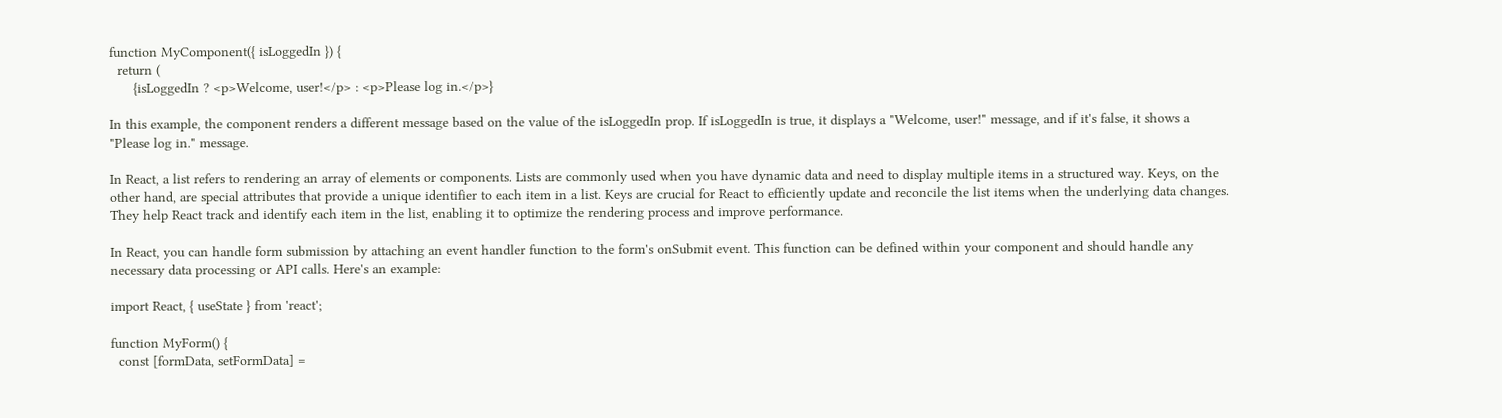function MyComponent({ isLoggedIn }) {
  return (
      {isLoggedIn ? <p>Welcome, user!</p> : <p>Please log in.</p>}

In this example, the component renders a different message based on the value of the isLoggedIn prop. If isLoggedIn is true, it displays a "Welcome, user!" message, and if it's false, it shows a "Please log in." message.

In React, a list refers to rendering an array of elements or components. Lists are commonly used when you have dynamic data and need to display multiple items in a structured way. Keys, on the other hand, are special attributes that provide a unique identifier to each item in a list. Keys are crucial for React to efficiently update and reconcile the list items when the underlying data changes. They help React track and identify each item in the list, enabling it to optimize the rendering process and improve performance.

In React, you can handle form submission by attaching an event handler function to the form's onSubmit event. This function can be defined within your component and should handle any necessary data processing or API calls. Here's an example:

import React, { useState } from 'react';

function MyForm() {
  const [formData, setFormData] =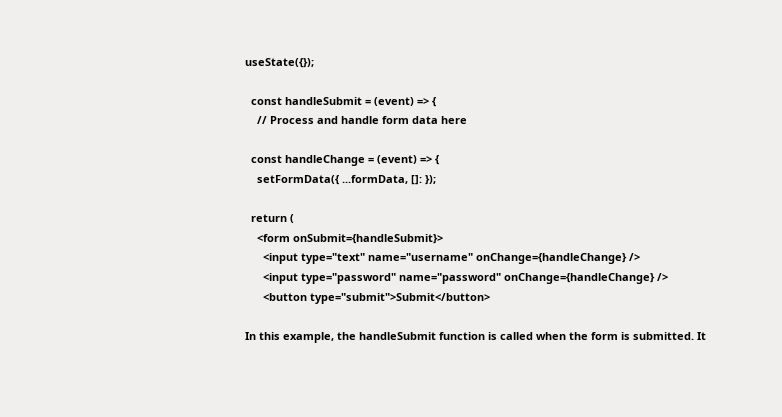useState({});

  const handleSubmit = (event) => {
    // Process and handle form data here

  const handleChange = (event) => {
    setFormData({ ...formData, []: });

  return (
    <form onSubmit={handleSubmit}>
      <input type="text" name="username" onChange={handleChange} />
      <input type="password" name="password" onChange={handleChange} />
      <button type="submit">Submit</button>

In this example, the handleSubmit function is called when the form is submitted. It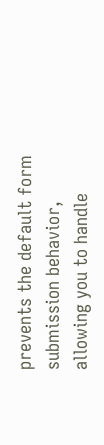prevents the default form submission behavior, allowing you to handle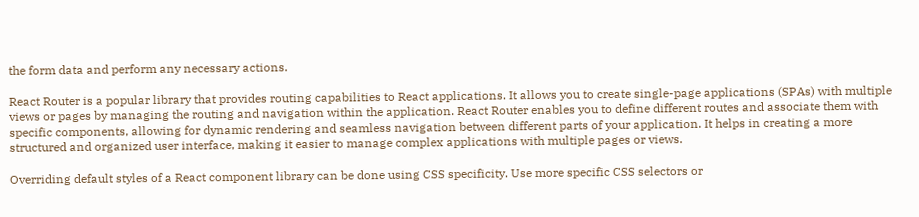the form data and perform any necessary actions.

React Router is a popular library that provides routing capabilities to React applications. It allows you to create single-page applications (SPAs) with multiple views or pages by managing the routing and navigation within the application. React Router enables you to define different routes and associate them with specific components, allowing for dynamic rendering and seamless navigation between different parts of your application. It helps in creating a more structured and organized user interface, making it easier to manage complex applications with multiple pages or views.

Overriding default styles of a React component library can be done using CSS specificity. Use more specific CSS selectors or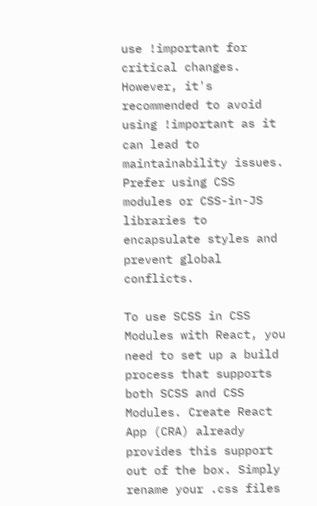use !important for critical changes. However, it's recommended to avoid using !important as it can lead to maintainability issues. Prefer using CSS modules or CSS-in-JS libraries to encapsulate styles and prevent global conflicts.

To use SCSS in CSS Modules with React, you need to set up a build process that supports both SCSS and CSS Modules. Create React App (CRA) already provides this support out of the box. Simply rename your .css files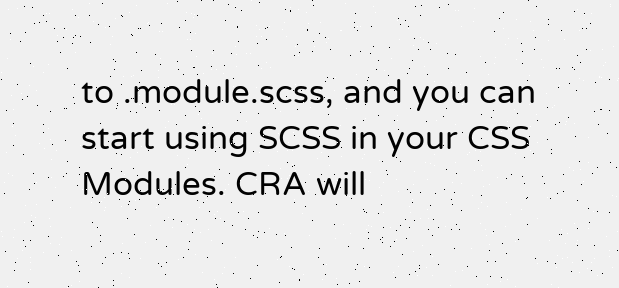to .module.scss, and you can start using SCSS in your CSS Modules. CRA will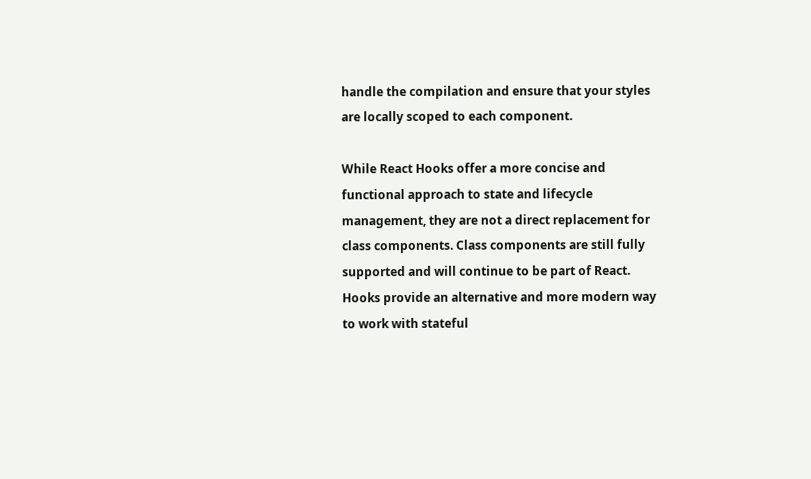handle the compilation and ensure that your styles are locally scoped to each component.

While React Hooks offer a more concise and functional approach to state and lifecycle management, they are not a direct replacement for class components. Class components are still fully supported and will continue to be part of React. Hooks provide an alternative and more modern way to work with stateful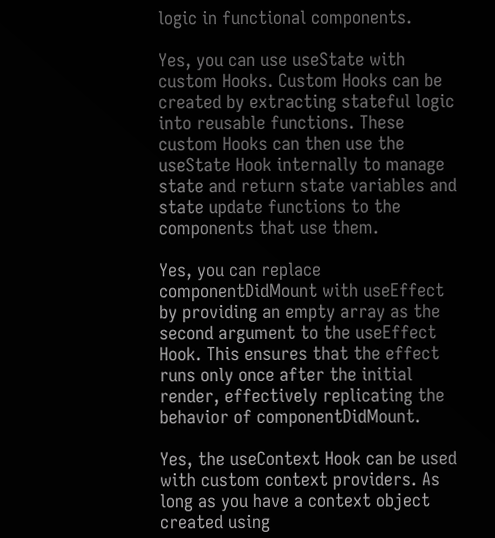logic in functional components.

Yes, you can use useState with custom Hooks. Custom Hooks can be created by extracting stateful logic into reusable functions. These custom Hooks can then use the useState Hook internally to manage state and return state variables and state update functions to the components that use them.

Yes, you can replace componentDidMount with useEffect by providing an empty array as the second argument to the useEffect Hook. This ensures that the effect runs only once after the initial render, effectively replicating the behavior of componentDidMount.

Yes, the useContext Hook can be used with custom context providers. As long as you have a context object created using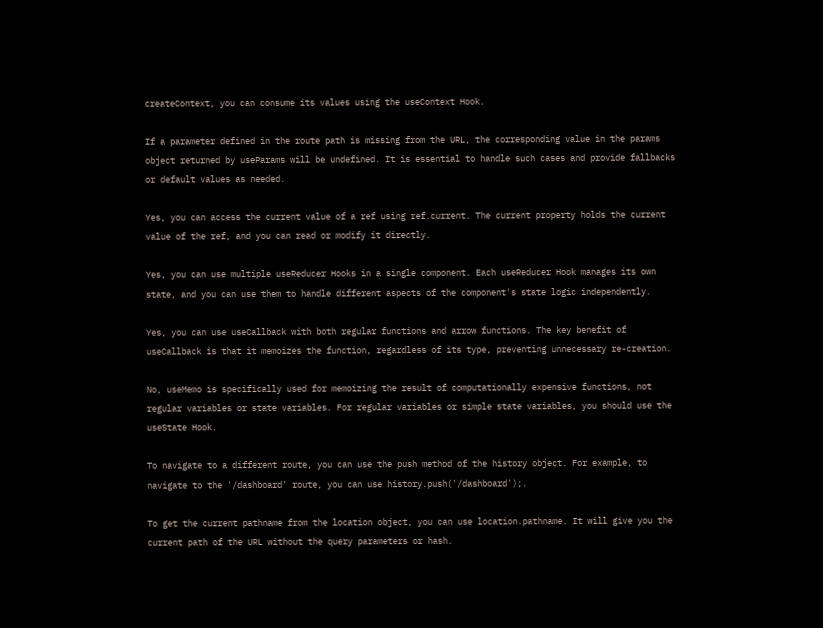createContext, you can consume its values using the useContext Hook.

If a parameter defined in the route path is missing from the URL, the corresponding value in the params object returned by useParams will be undefined. It is essential to handle such cases and provide fallbacks or default values as needed.

Yes, you can access the current value of a ref using ref.current. The current property holds the current value of the ref, and you can read or modify it directly.

Yes, you can use multiple useReducer Hooks in a single component. Each useReducer Hook manages its own state, and you can use them to handle different aspects of the component's state logic independently.

Yes, you can use useCallback with both regular functions and arrow functions. The key benefit of useCallback is that it memoizes the function, regardless of its type, preventing unnecessary re-creation.

No, useMemo is specifically used for memoizing the result of computationally expensive functions, not regular variables or state variables. For regular variables or simple state variables, you should use the useState Hook.

To navigate to a different route, you can use the push method of the history object. For example, to navigate to the '/dashboard' route, you can use history.push('/dashboard');.

To get the current pathname from the location object, you can use location.pathname. It will give you the current path of the URL without the query parameters or hash.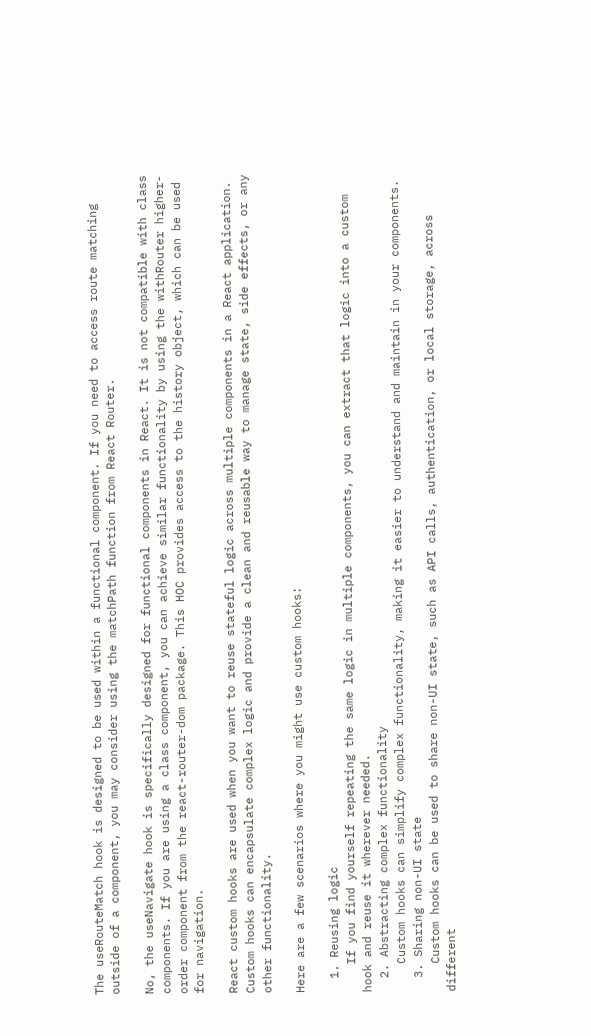The useRouteMatch hook is designed to be used within a functional component. If you need to access route matching outside of a component, you may consider using the matchPath function from React Router.

No, the useNavigate hook is specifically designed for functional components in React. It is not compatible with class components. If you are using a class component, you can achieve similar functionality by using the withRouter higher-order component from the react-router-dom package. This HOC provides access to the history object, which can be used for navigation.

React custom hooks are used when you want to reuse stateful logic across multiple components in a React application. Custom hooks can encapsulate complex logic and provide a clean and reusable way to manage state, side effects, or any other functionality.

Here are a few scenarios where you might use custom hooks:

  1. Reusing logic
    If you find yourself repeating the same logic in multiple components, you can extract that logic into a custom hook and reuse it wherever needed.
  2. Abstracting complex functionality
    Custom hooks can simplify complex functionality, making it easier to understand and maintain in your components.
  3. Sharing non-UI state
    Custom hooks can be used to share non-UI state, such as API calls, authentication, or local storage, across different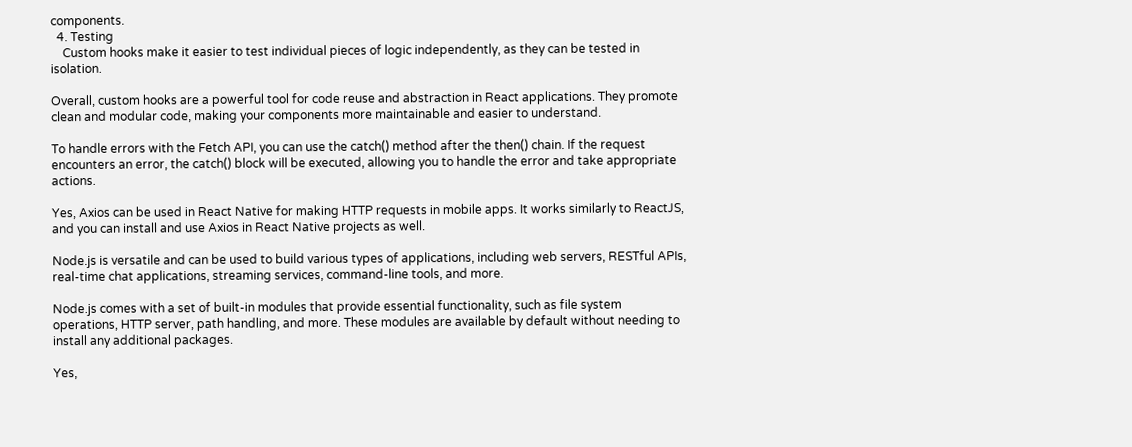components.
  4. Testing
    Custom hooks make it easier to test individual pieces of logic independently, as they can be tested in isolation.

Overall, custom hooks are a powerful tool for code reuse and abstraction in React applications. They promote clean and modular code, making your components more maintainable and easier to understand.

To handle errors with the Fetch API, you can use the catch() method after the then() chain. If the request encounters an error, the catch() block will be executed, allowing you to handle the error and take appropriate actions.

Yes, Axios can be used in React Native for making HTTP requests in mobile apps. It works similarly to ReactJS, and you can install and use Axios in React Native projects as well.

Node.js is versatile and can be used to build various types of applications, including web servers, RESTful APIs, real-time chat applications, streaming services, command-line tools, and more.

Node.js comes with a set of built-in modules that provide essential functionality, such as file system operations, HTTP server, path handling, and more. These modules are available by default without needing to install any additional packages.

Yes,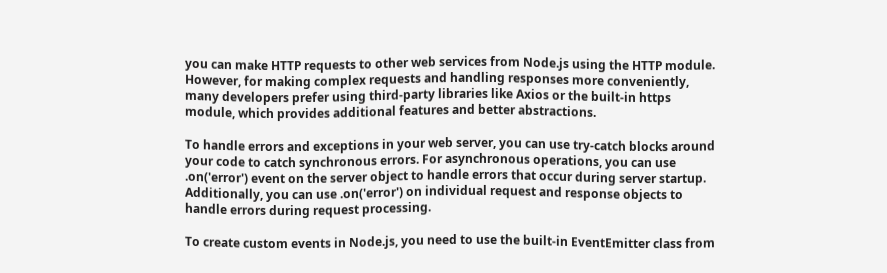you can make HTTP requests to other web services from Node.js using the HTTP module. However, for making complex requests and handling responses more conveniently, many developers prefer using third-party libraries like Axios or the built-in https module, which provides additional features and better abstractions.

To handle errors and exceptions in your web server, you can use try-catch blocks around your code to catch synchronous errors. For asynchronous operations, you can use .on('error') event on the server object to handle errors that occur during server startup. Additionally, you can use .on('error') on individual request and response objects to handle errors during request processing.

To create custom events in Node.js, you need to use the built-in EventEmitter class from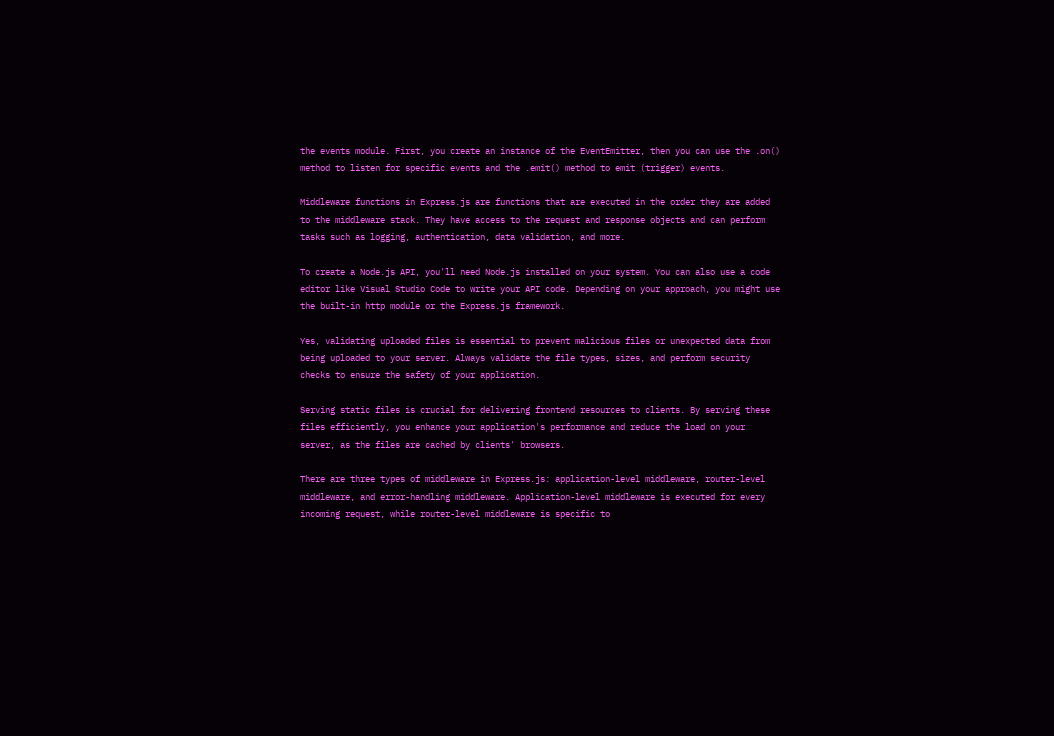the events module. First, you create an instance of the EventEmitter, then you can use the .on() method to listen for specific events and the .emit() method to emit (trigger) events.

Middleware functions in Express.js are functions that are executed in the order they are added to the middleware stack. They have access to the request and response objects and can perform tasks such as logging, authentication, data validation, and more.

To create a Node.js API, you'll need Node.js installed on your system. You can also use a code editor like Visual Studio Code to write your API code. Depending on your approach, you might use the built-in http module or the Express.js framework.

Yes, validating uploaded files is essential to prevent malicious files or unexpected data from being uploaded to your server. Always validate the file types, sizes, and perform security checks to ensure the safety of your application.

Serving static files is crucial for delivering frontend resources to clients. By serving these files efficiently, you enhance your application's performance and reduce the load on your server, as the files are cached by clients' browsers.

There are three types of middleware in Express.js: application-level middleware, router-level middleware, and error-handling middleware. Application-level middleware is executed for every incoming request, while router-level middleware is specific to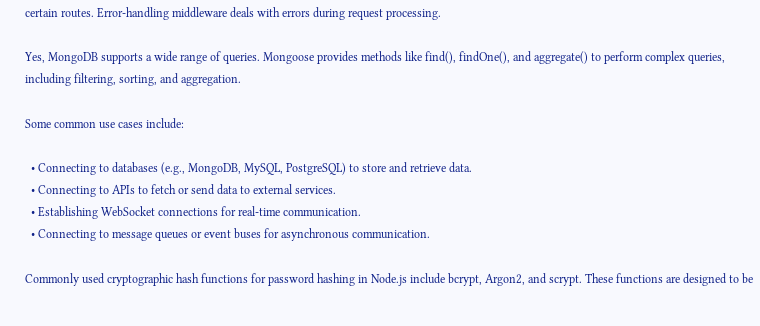certain routes. Error-handling middleware deals with errors during request processing.

Yes, MongoDB supports a wide range of queries. Mongoose provides methods like find(), findOne(), and aggregate() to perform complex queries, including filtering, sorting, and aggregation.

Some common use cases include:

  • Connecting to databases (e.g., MongoDB, MySQL, PostgreSQL) to store and retrieve data.
  • Connecting to APIs to fetch or send data to external services.
  • Establishing WebSocket connections for real-time communication.
  • Connecting to message queues or event buses for asynchronous communication.

Commonly used cryptographic hash functions for password hashing in Node.js include bcrypt, Argon2, and scrypt. These functions are designed to be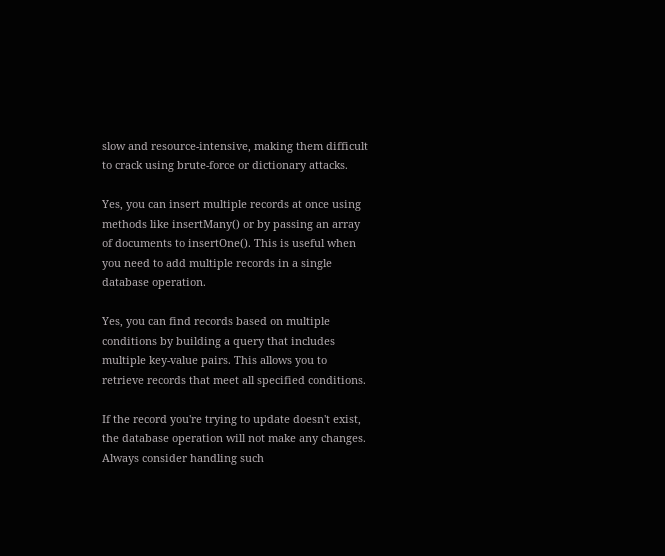slow and resource-intensive, making them difficult to crack using brute-force or dictionary attacks.

Yes, you can insert multiple records at once using methods like insertMany() or by passing an array of documents to insertOne(). This is useful when you need to add multiple records in a single database operation.

Yes, you can find records based on multiple conditions by building a query that includes multiple key-value pairs. This allows you to retrieve records that meet all specified conditions.

If the record you're trying to update doesn't exist, the database operation will not make any changes. Always consider handling such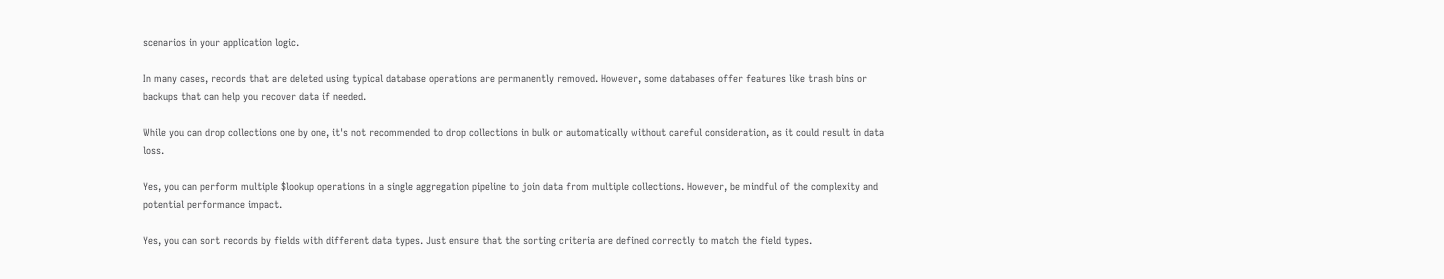scenarios in your application logic.

In many cases, records that are deleted using typical database operations are permanently removed. However, some databases offer features like trash bins or backups that can help you recover data if needed.

While you can drop collections one by one, it's not recommended to drop collections in bulk or automatically without careful consideration, as it could result in data loss.

Yes, you can perform multiple $lookup operations in a single aggregation pipeline to join data from multiple collections. However, be mindful of the complexity and potential performance impact.

Yes, you can sort records by fields with different data types. Just ensure that the sorting criteria are defined correctly to match the field types.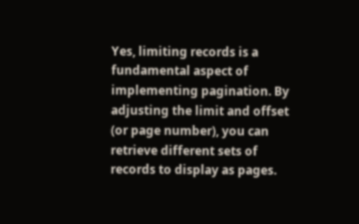Yes, limiting records is a fundamental aspect of implementing pagination. By adjusting the limit and offset (or page number), you can retrieve different sets of records to display as pages.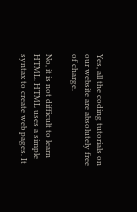Yes, all the coding tutorials on our website are absolutely free of charge.

No, it is not difficult to learn HTML. HTML uses a simple syntax to create web pages. It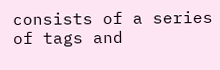consists of a series of tags and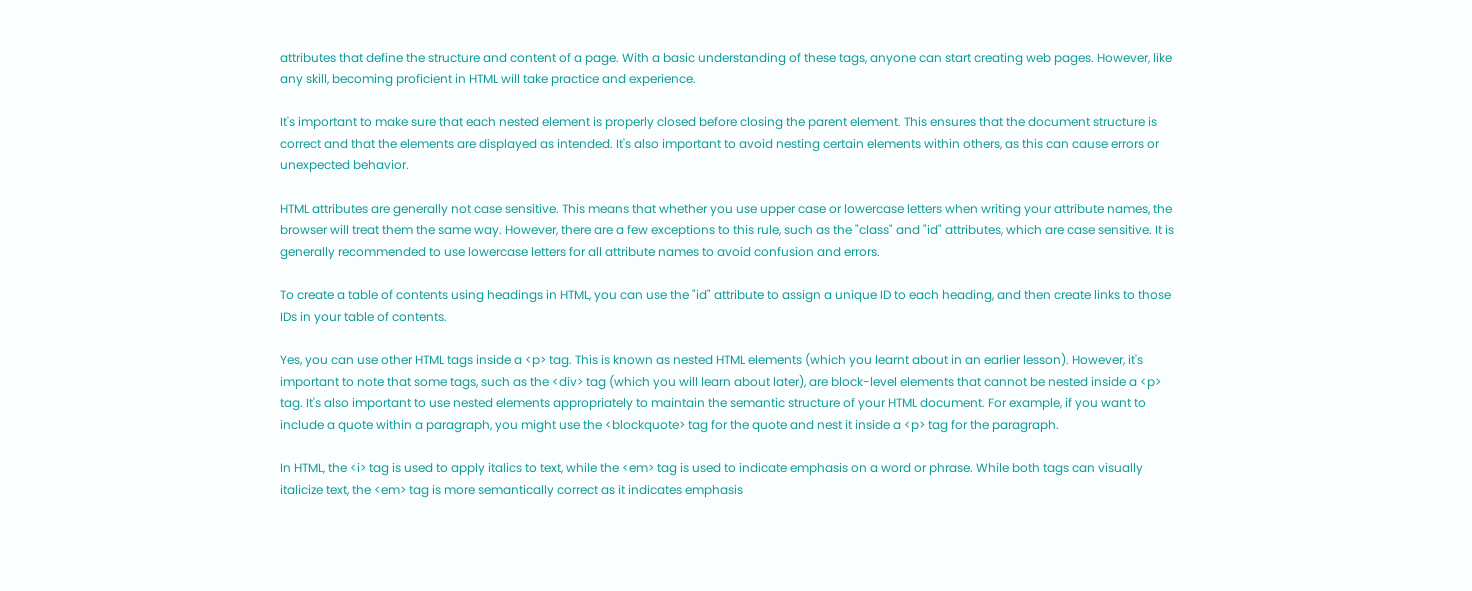attributes that define the structure and content of a page. With a basic understanding of these tags, anyone can start creating web pages. However, like any skill, becoming proficient in HTML will take practice and experience.

It's important to make sure that each nested element is properly closed before closing the parent element. This ensures that the document structure is correct and that the elements are displayed as intended. It's also important to avoid nesting certain elements within others, as this can cause errors or unexpected behavior.

HTML attributes are generally not case sensitive. This means that whether you use upper case or lowercase letters when writing your attribute names, the browser will treat them the same way. However, there are a few exceptions to this rule, such as the "class" and "id" attributes, which are case sensitive. It is generally recommended to use lowercase letters for all attribute names to avoid confusion and errors.

To create a table of contents using headings in HTML, you can use the "id" attribute to assign a unique ID to each heading, and then create links to those IDs in your table of contents.

Yes, you can use other HTML tags inside a <p> tag. This is known as nested HTML elements (which you learnt about in an earlier lesson). However, it's important to note that some tags, such as the <div> tag (which you will learn about later), are block-level elements that cannot be nested inside a <p> tag. It's also important to use nested elements appropriately to maintain the semantic structure of your HTML document. For example, if you want to include a quote within a paragraph, you might use the <blockquote> tag for the quote and nest it inside a <p> tag for the paragraph.

In HTML, the <i> tag is used to apply italics to text, while the <em> tag is used to indicate emphasis on a word or phrase. While both tags can visually italicize text, the <em> tag is more semantically correct as it indicates emphasis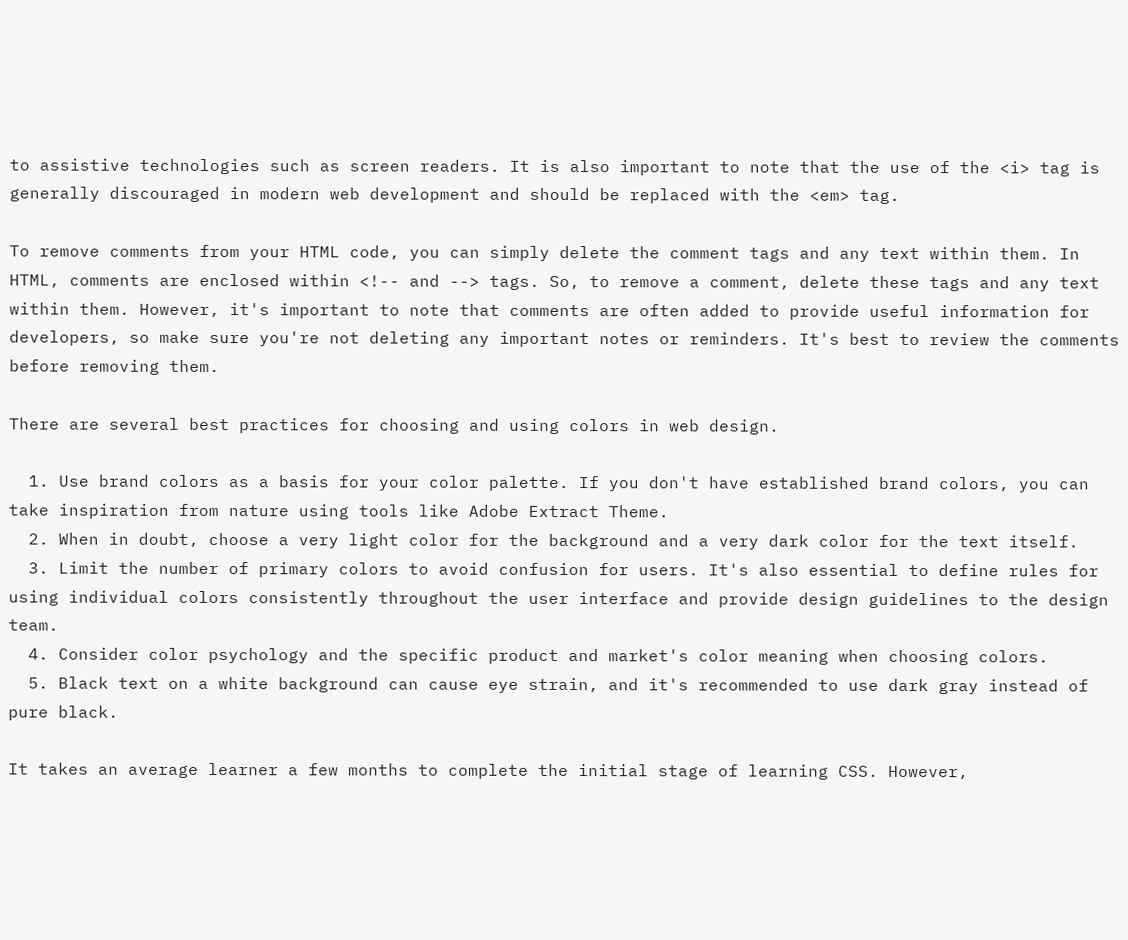to assistive technologies such as screen readers. It is also important to note that the use of the <i> tag is generally discouraged in modern web development and should be replaced with the <em> tag.

To remove comments from your HTML code, you can simply delete the comment tags and any text within them. In HTML, comments are enclosed within <!-- and --> tags. So, to remove a comment, delete these tags and any text within them. However, it's important to note that comments are often added to provide useful information for developers, so make sure you're not deleting any important notes or reminders. It's best to review the comments before removing them.

There are several best practices for choosing and using colors in web design.

  1. Use brand colors as a basis for your color palette. If you don't have established brand colors, you can take inspiration from nature using tools like Adobe Extract Theme.
  2. When in doubt, choose a very light color for the background and a very dark color for the text itself.
  3. Limit the number of primary colors to avoid confusion for users. It's also essential to define rules for using individual colors consistently throughout the user interface and provide design guidelines to the design team.
  4. Consider color psychology and the specific product and market's color meaning when choosing colors.
  5. Black text on a white background can cause eye strain, and it's recommended to use dark gray instead of pure black.

It takes an average learner a few months to complete the initial stage of learning CSS. However,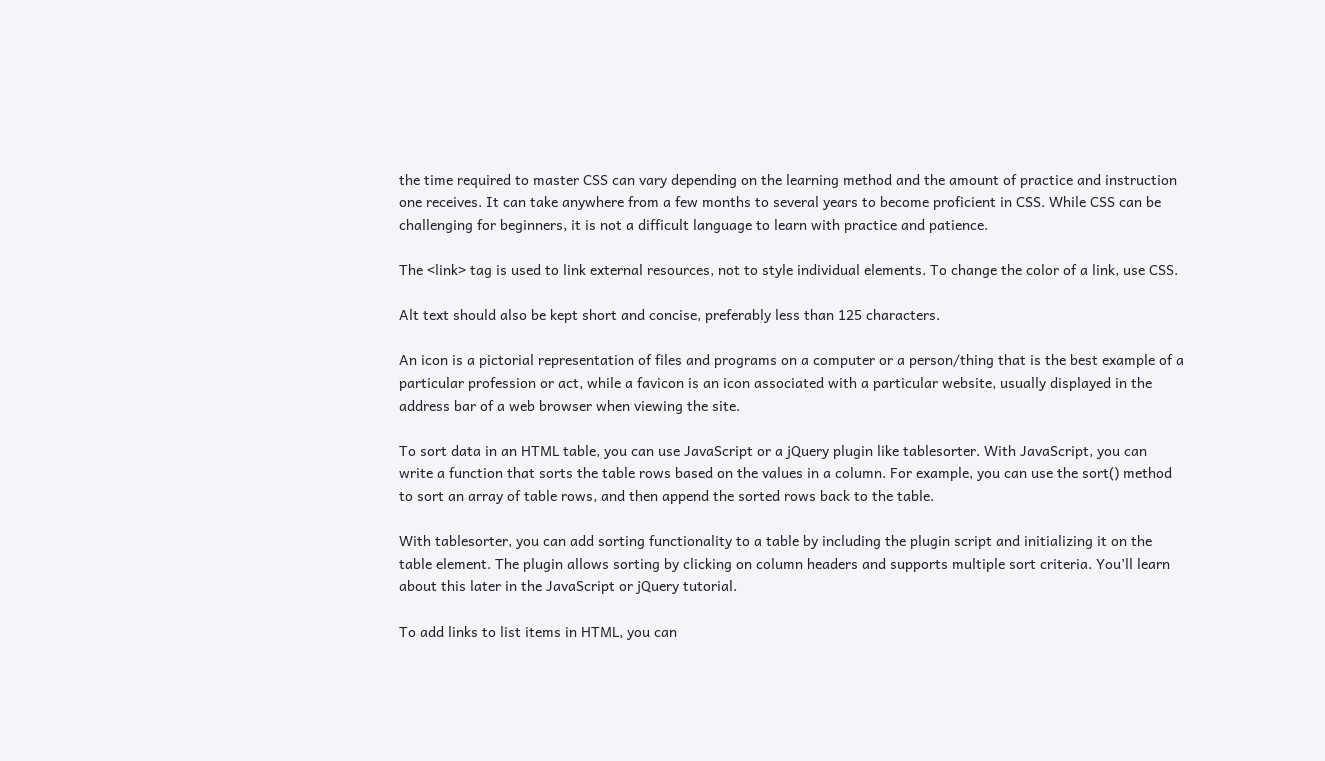the time required to master CSS can vary depending on the learning method and the amount of practice and instruction one receives. It can take anywhere from a few months to several years to become proficient in CSS. While CSS can be challenging for beginners, it is not a difficult language to learn with practice and patience.

The <link> tag is used to link external resources, not to style individual elements. To change the color of a link, use CSS.

Alt text should also be kept short and concise, preferably less than 125 characters.

An icon is a pictorial representation of files and programs on a computer or a person/thing that is the best example of a particular profession or act, while a favicon is an icon associated with a particular website, usually displayed in the address bar of a web browser when viewing the site.

To sort data in an HTML table, you can use JavaScript or a jQuery plugin like tablesorter. With JavaScript, you can write a function that sorts the table rows based on the values in a column. For example, you can use the sort() method to sort an array of table rows, and then append the sorted rows back to the table.

With tablesorter, you can add sorting functionality to a table by including the plugin script and initializing it on the table element. The plugin allows sorting by clicking on column headers and supports multiple sort criteria. You’ll learn about this later in the JavaScript or jQuery tutorial.

To add links to list items in HTML, you can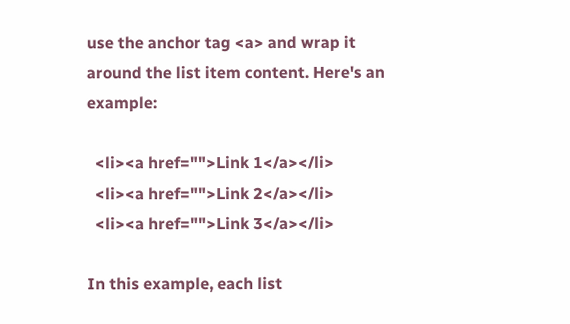use the anchor tag <a> and wrap it around the list item content. Here's an example:

  <li><a href="">Link 1</a></li>
  <li><a href="">Link 2</a></li>
  <li><a href="">Link 3</a></li>

In this example, each list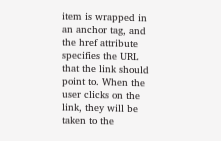item is wrapped in an anchor tag, and the href attribute specifies the URL that the link should point to. When the user clicks on the link, they will be taken to the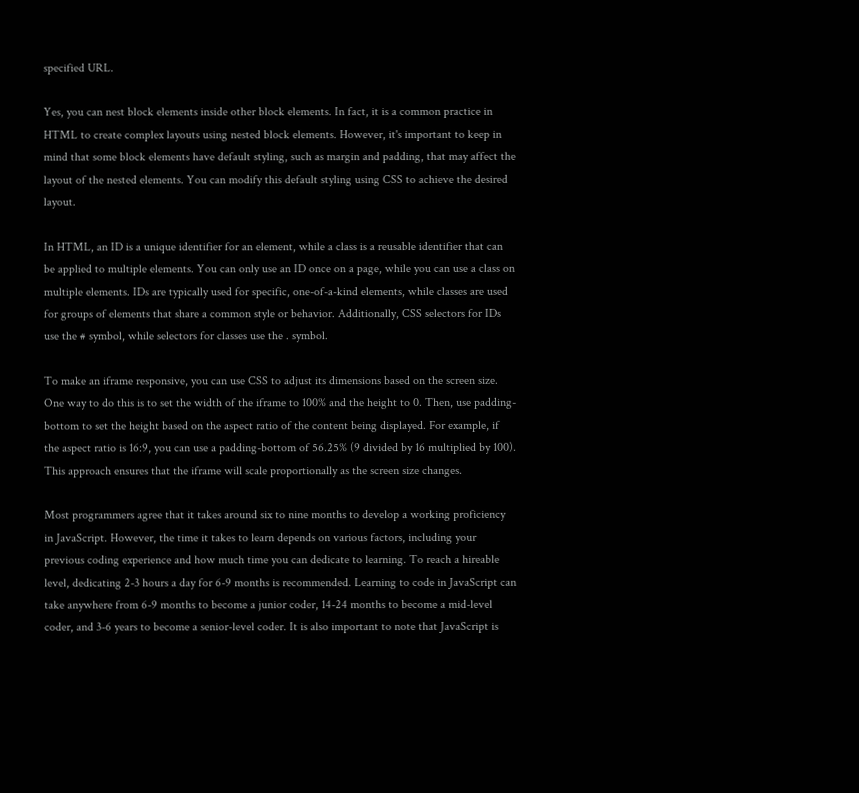specified URL.

Yes, you can nest block elements inside other block elements. In fact, it is a common practice in HTML to create complex layouts using nested block elements. However, it's important to keep in mind that some block elements have default styling, such as margin and padding, that may affect the layout of the nested elements. You can modify this default styling using CSS to achieve the desired layout.

In HTML, an ID is a unique identifier for an element, while a class is a reusable identifier that can be applied to multiple elements. You can only use an ID once on a page, while you can use a class on multiple elements. IDs are typically used for specific, one-of-a-kind elements, while classes are used for groups of elements that share a common style or behavior. Additionally, CSS selectors for IDs use the # symbol, while selectors for classes use the . symbol.

To make an iframe responsive, you can use CSS to adjust its dimensions based on the screen size. One way to do this is to set the width of the iframe to 100% and the height to 0. Then, use padding-bottom to set the height based on the aspect ratio of the content being displayed. For example, if the aspect ratio is 16:9, you can use a padding-bottom of 56.25% (9 divided by 16 multiplied by 100). This approach ensures that the iframe will scale proportionally as the screen size changes.

Most programmers agree that it takes around six to nine months to develop a working proficiency in JavaScript. However, the time it takes to learn depends on various factors, including your previous coding experience and how much time you can dedicate to learning. To reach a hireable level, dedicating 2-3 hours a day for 6-9 months is recommended. Learning to code in JavaScript can take anywhere from 6-9 months to become a junior coder, 14-24 months to become a mid-level coder, and 3-6 years to become a senior-level coder. It is also important to note that JavaScript is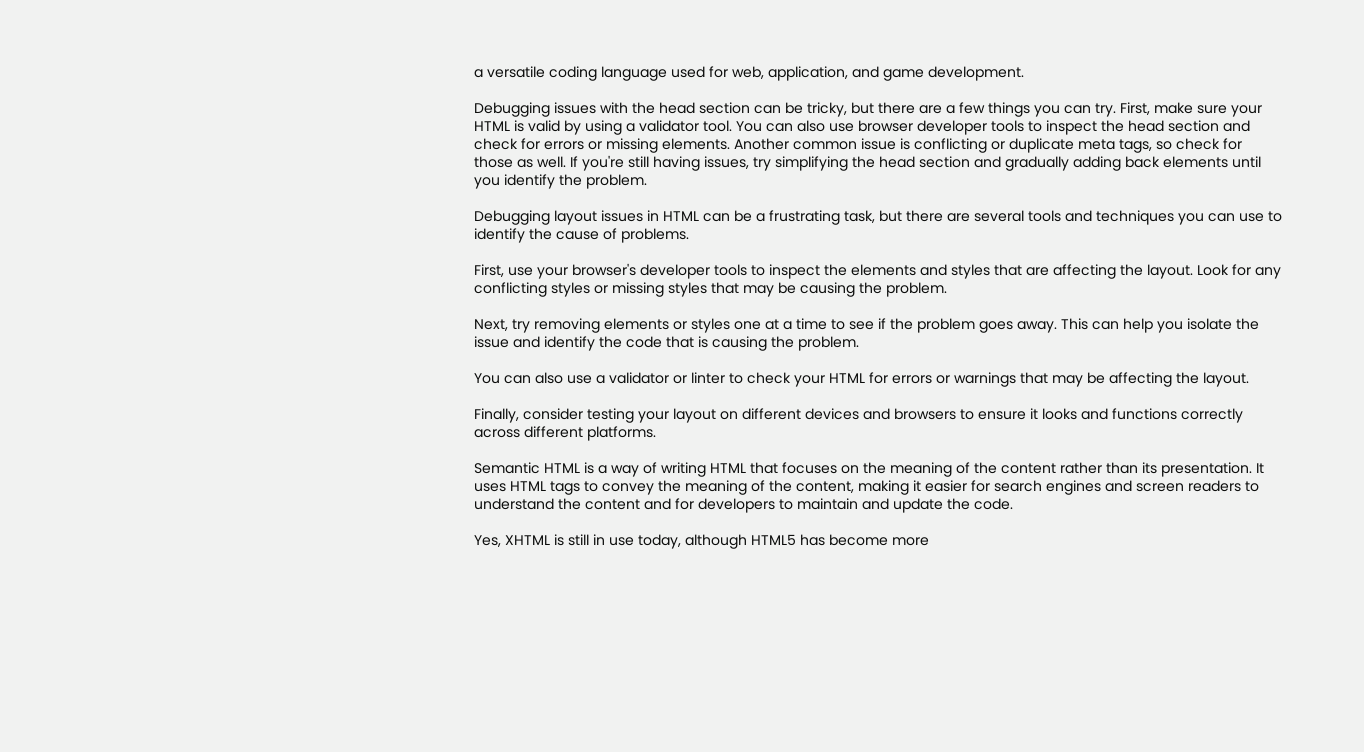a versatile coding language used for web, application, and game development.

Debugging issues with the head section can be tricky, but there are a few things you can try. First, make sure your HTML is valid by using a validator tool. You can also use browser developer tools to inspect the head section and check for errors or missing elements. Another common issue is conflicting or duplicate meta tags, so check for those as well. If you're still having issues, try simplifying the head section and gradually adding back elements until you identify the problem.

Debugging layout issues in HTML can be a frustrating task, but there are several tools and techniques you can use to identify the cause of problems.

First, use your browser's developer tools to inspect the elements and styles that are affecting the layout. Look for any conflicting styles or missing styles that may be causing the problem.

Next, try removing elements or styles one at a time to see if the problem goes away. This can help you isolate the issue and identify the code that is causing the problem.

You can also use a validator or linter to check your HTML for errors or warnings that may be affecting the layout.

Finally, consider testing your layout on different devices and browsers to ensure it looks and functions correctly across different platforms.

Semantic HTML is a way of writing HTML that focuses on the meaning of the content rather than its presentation. It uses HTML tags to convey the meaning of the content, making it easier for search engines and screen readers to understand the content and for developers to maintain and update the code.

Yes, XHTML is still in use today, although HTML5 has become more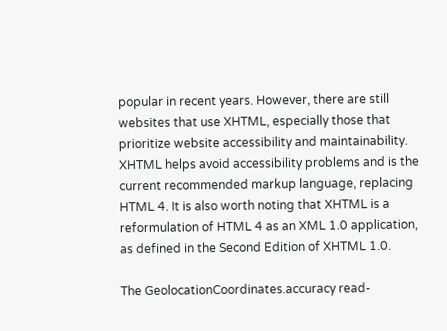popular in recent years. However, there are still websites that use XHTML, especially those that prioritize website accessibility and maintainability. XHTML helps avoid accessibility problems and is the current recommended markup language, replacing HTML 4. It is also worth noting that XHTML is a reformulation of HTML 4 as an XML 1.0 application, as defined in the Second Edition of XHTML 1.0.

The GeolocationCoordinates.accuracy read-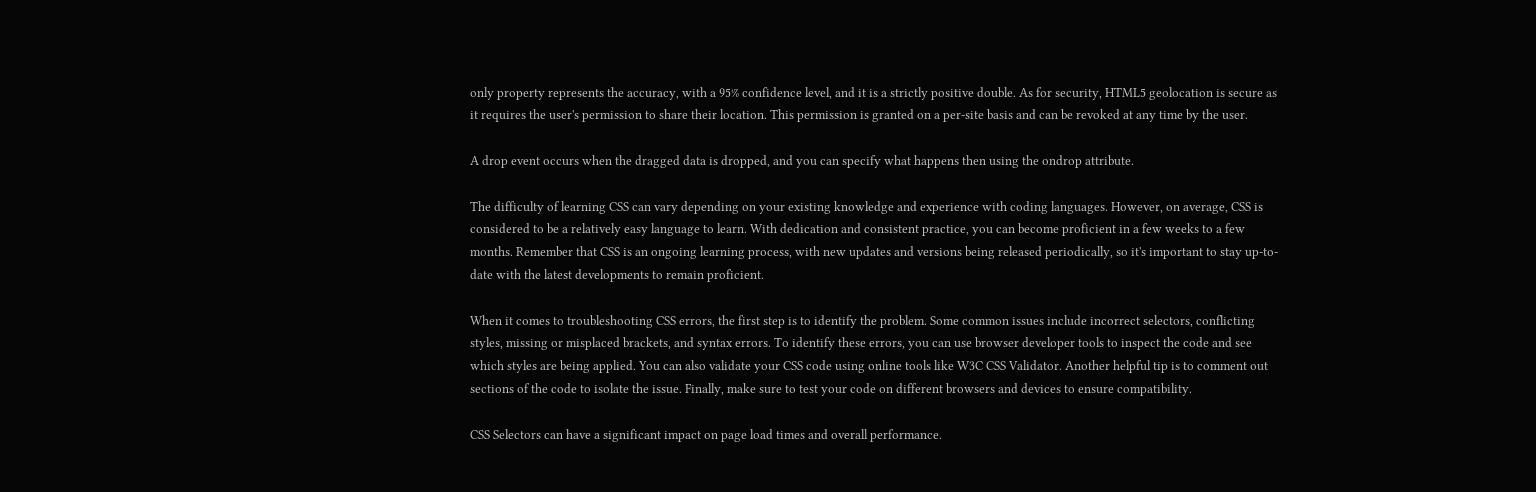only property represents the accuracy, with a 95% confidence level, and it is a strictly positive double. As for security, HTML5 geolocation is secure as it requires the user's permission to share their location. This permission is granted on a per-site basis and can be revoked at any time by the user.

A drop event occurs when the dragged data is dropped, and you can specify what happens then using the ondrop attribute.

The difficulty of learning CSS can vary depending on your existing knowledge and experience with coding languages. However, on average, CSS is considered to be a relatively easy language to learn. With dedication and consistent practice, you can become proficient in a few weeks to a few months. Remember that CSS is an ongoing learning process, with new updates and versions being released periodically, so it's important to stay up-to-date with the latest developments to remain proficient.

When it comes to troubleshooting CSS errors, the first step is to identify the problem. Some common issues include incorrect selectors, conflicting styles, missing or misplaced brackets, and syntax errors. To identify these errors, you can use browser developer tools to inspect the code and see which styles are being applied. You can also validate your CSS code using online tools like W3C CSS Validator. Another helpful tip is to comment out sections of the code to isolate the issue. Finally, make sure to test your code on different browsers and devices to ensure compatibility.

CSS Selectors can have a significant impact on page load times and overall performance.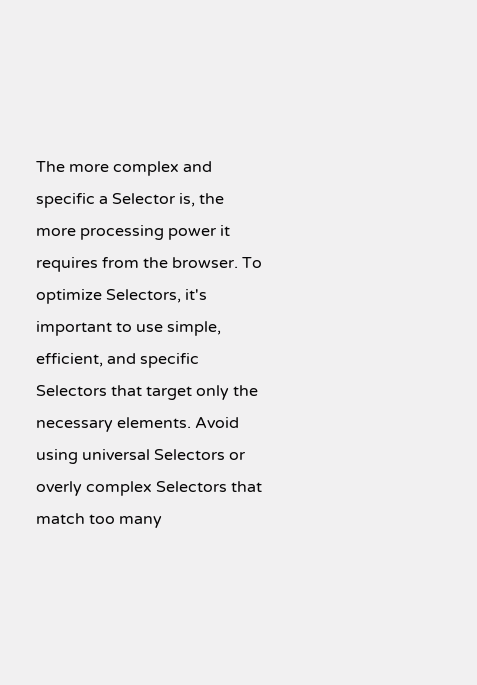The more complex and specific a Selector is, the more processing power it requires from the browser. To optimize Selectors, it's important to use simple, efficient, and specific Selectors that target only the necessary elements. Avoid using universal Selectors or overly complex Selectors that match too many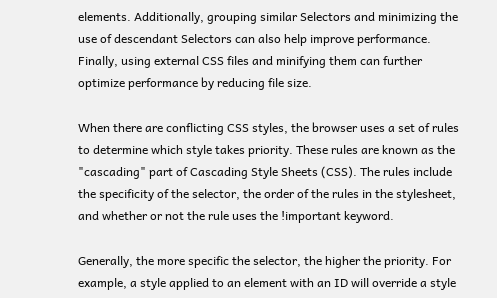elements. Additionally, grouping similar Selectors and minimizing the use of descendant Selectors can also help improve performance. Finally, using external CSS files and minifying them can further optimize performance by reducing file size.

When there are conflicting CSS styles, the browser uses a set of rules to determine which style takes priority. These rules are known as the "cascading" part of Cascading Style Sheets (CSS). The rules include the specificity of the selector, the order of the rules in the stylesheet, and whether or not the rule uses the !important keyword.

Generally, the more specific the selector, the higher the priority. For example, a style applied to an element with an ID will override a style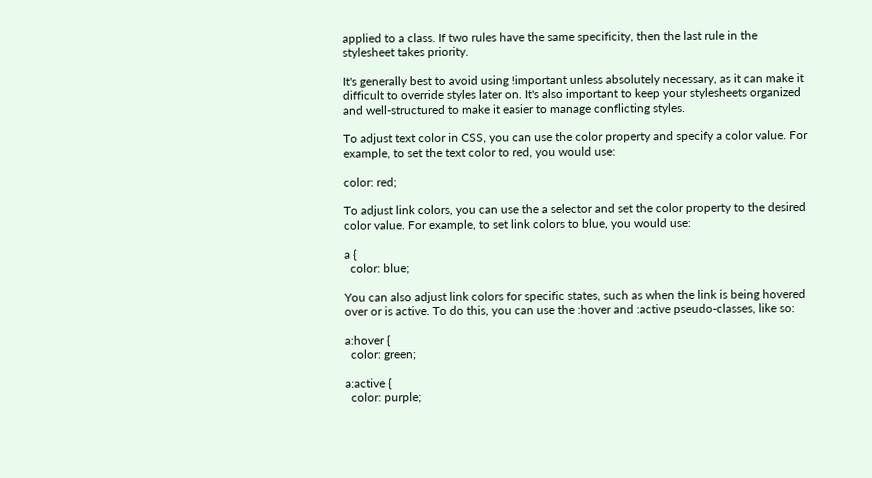applied to a class. If two rules have the same specificity, then the last rule in the stylesheet takes priority.

It's generally best to avoid using !important unless absolutely necessary, as it can make it difficult to override styles later on. It's also important to keep your stylesheets organized and well-structured to make it easier to manage conflicting styles.

To adjust text color in CSS, you can use the color property and specify a color value. For example, to set the text color to red, you would use:

color: red;

To adjust link colors, you can use the a selector and set the color property to the desired color value. For example, to set link colors to blue, you would use:

a {
  color: blue;

You can also adjust link colors for specific states, such as when the link is being hovered over or is active. To do this, you can use the :hover and :active pseudo-classes, like so:

a:hover {
  color: green;

a:active {
  color: purple;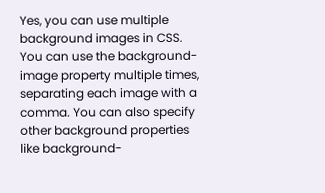Yes, you can use multiple background images in CSS. You can use the background-image property multiple times, separating each image with a comma. You can also specify other background properties like background-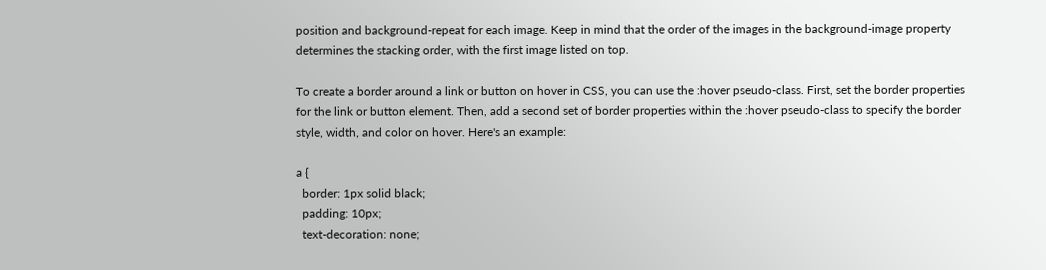position and background-repeat for each image. Keep in mind that the order of the images in the background-image property determines the stacking order, with the first image listed on top.

To create a border around a link or button on hover in CSS, you can use the :hover pseudo-class. First, set the border properties for the link or button element. Then, add a second set of border properties within the :hover pseudo-class to specify the border style, width, and color on hover. Here's an example:

a {
  border: 1px solid black;
  padding: 10px;
  text-decoration: none;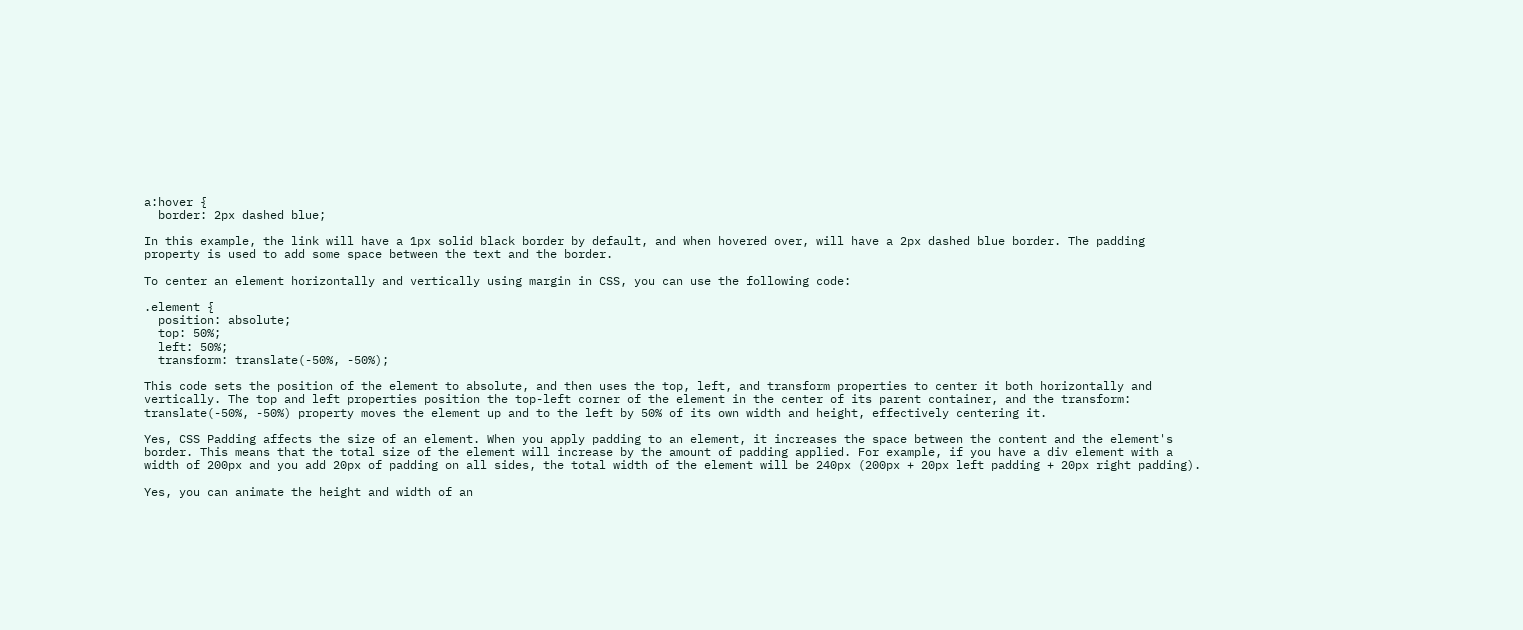a:hover {
  border: 2px dashed blue;

In this example, the link will have a 1px solid black border by default, and when hovered over, will have a 2px dashed blue border. The padding property is used to add some space between the text and the border.

To center an element horizontally and vertically using margin in CSS, you can use the following code:

.element {
  position: absolute;
  top: 50%;
  left: 50%;
  transform: translate(-50%, -50%);

This code sets the position of the element to absolute, and then uses the top, left, and transform properties to center it both horizontally and vertically. The top and left properties position the top-left corner of the element in the center of its parent container, and the transform: translate(-50%, -50%) property moves the element up and to the left by 50% of its own width and height, effectively centering it.

Yes, CSS Padding affects the size of an element. When you apply padding to an element, it increases the space between the content and the element's border. This means that the total size of the element will increase by the amount of padding applied. For example, if you have a div element with a width of 200px and you add 20px of padding on all sides, the total width of the element will be 240px (200px + 20px left padding + 20px right padding).

Yes, you can animate the height and width of an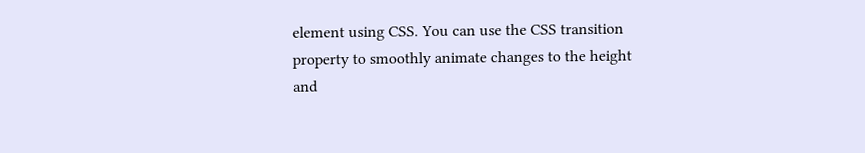element using CSS. You can use the CSS transition property to smoothly animate changes to the height and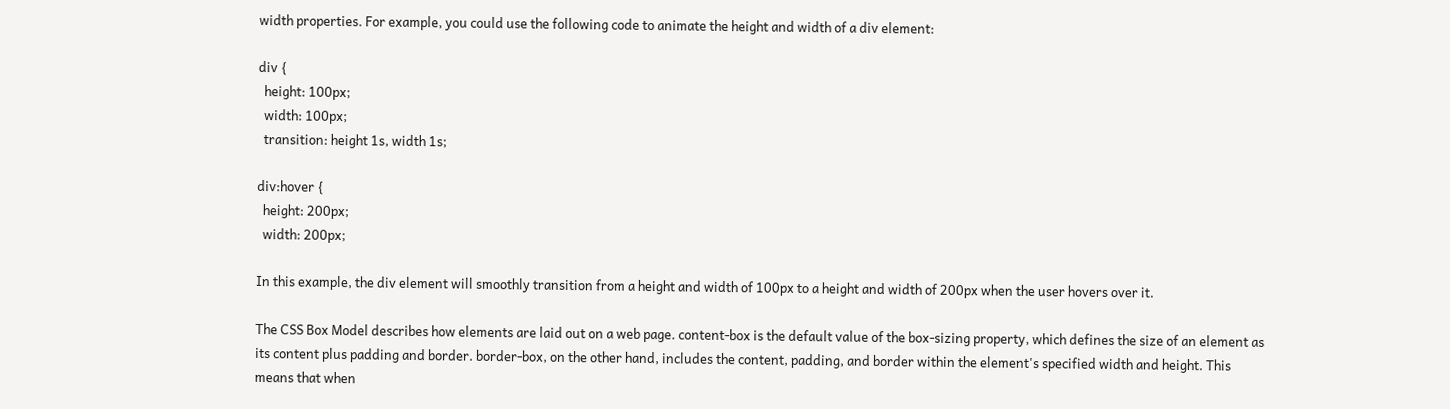width properties. For example, you could use the following code to animate the height and width of a div element:

div {
  height: 100px;
  width: 100px;
  transition: height 1s, width 1s;

div:hover {
  height: 200px;
  width: 200px;

In this example, the div element will smoothly transition from a height and width of 100px to a height and width of 200px when the user hovers over it.

The CSS Box Model describes how elements are laid out on a web page. content-box is the default value of the box-sizing property, which defines the size of an element as its content plus padding and border. border-box, on the other hand, includes the content, padding, and border within the element's specified width and height. This means that when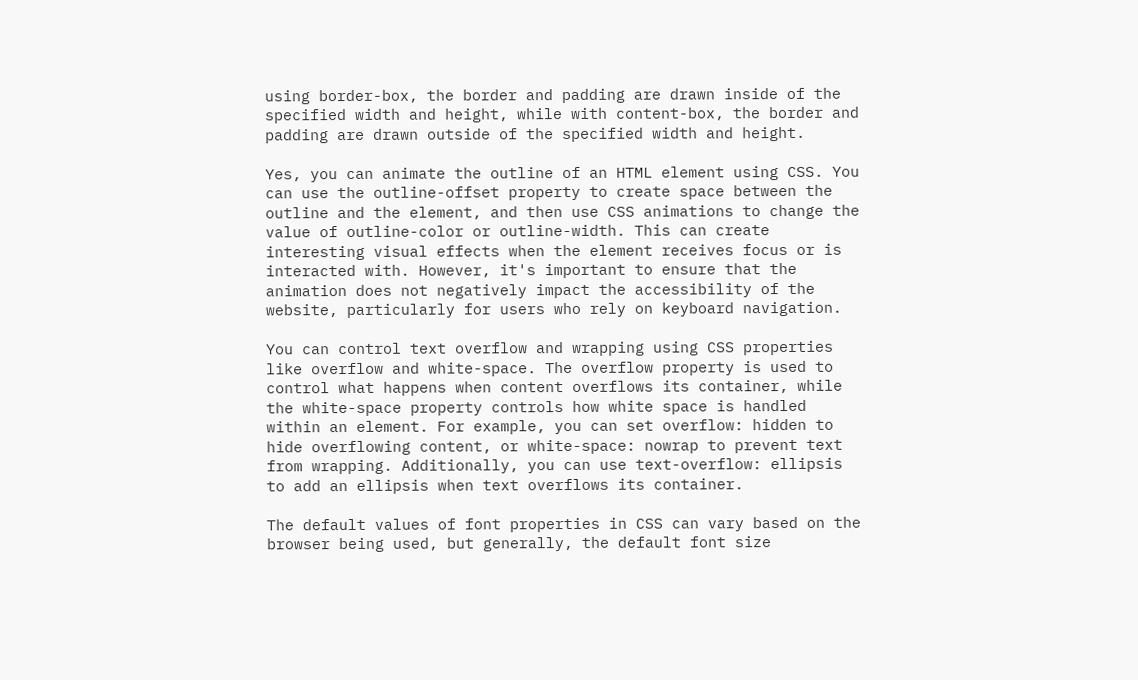using border-box, the border and padding are drawn inside of the specified width and height, while with content-box, the border and padding are drawn outside of the specified width and height.

Yes, you can animate the outline of an HTML element using CSS. You can use the outline-offset property to create space between the outline and the element, and then use CSS animations to change the value of outline-color or outline-width. This can create interesting visual effects when the element receives focus or is interacted with. However, it's important to ensure that the animation does not negatively impact the accessibility of the website, particularly for users who rely on keyboard navigation.

You can control text overflow and wrapping using CSS properties like overflow and white-space. The overflow property is used to control what happens when content overflows its container, while the white-space property controls how white space is handled within an element. For example, you can set overflow: hidden to hide overflowing content, or white-space: nowrap to prevent text from wrapping. Additionally, you can use text-overflow: ellipsis to add an ellipsis when text overflows its container.

The default values of font properties in CSS can vary based on the browser being used, but generally, the default font size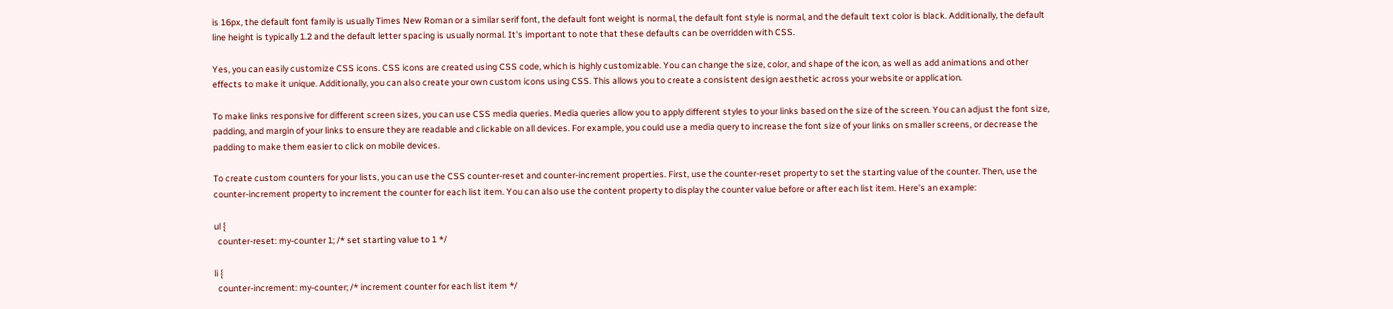is 16px, the default font family is usually Times New Roman or a similar serif font, the default font weight is normal, the default font style is normal, and the default text color is black. Additionally, the default line height is typically 1.2 and the default letter spacing is usually normal. It's important to note that these defaults can be overridden with CSS.

Yes, you can easily customize CSS icons. CSS icons are created using CSS code, which is highly customizable. You can change the size, color, and shape of the icon, as well as add animations and other effects to make it unique. Additionally, you can also create your own custom icons using CSS. This allows you to create a consistent design aesthetic across your website or application.

To make links responsive for different screen sizes, you can use CSS media queries. Media queries allow you to apply different styles to your links based on the size of the screen. You can adjust the font size, padding, and margin of your links to ensure they are readable and clickable on all devices. For example, you could use a media query to increase the font size of your links on smaller screens, or decrease the padding to make them easier to click on mobile devices.

To create custom counters for your lists, you can use the CSS counter-reset and counter-increment properties. First, use the counter-reset property to set the starting value of the counter. Then, use the counter-increment property to increment the counter for each list item. You can also use the content property to display the counter value before or after each list item. Here's an example:

ul {
  counter-reset: my-counter 1; /* set starting value to 1 */

li {
  counter-increment: my-counter; /* increment counter for each list item */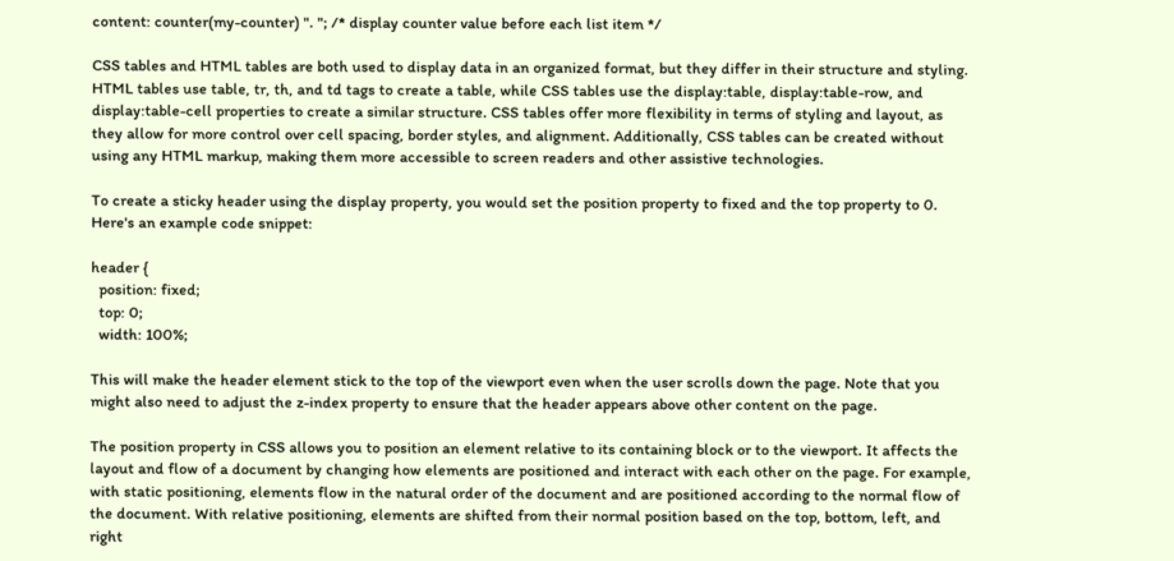content: counter(my-counter) ". "; /* display counter value before each list item */

CSS tables and HTML tables are both used to display data in an organized format, but they differ in their structure and styling. HTML tables use table, tr, th, and td tags to create a table, while CSS tables use the display:table, display:table-row, and display:table-cell properties to create a similar structure. CSS tables offer more flexibility in terms of styling and layout, as they allow for more control over cell spacing, border styles, and alignment. Additionally, CSS tables can be created without using any HTML markup, making them more accessible to screen readers and other assistive technologies.

To create a sticky header using the display property, you would set the position property to fixed and the top property to 0. Here's an example code snippet:

header {
  position: fixed;
  top: 0;
  width: 100%;

This will make the header element stick to the top of the viewport even when the user scrolls down the page. Note that you might also need to adjust the z-index property to ensure that the header appears above other content on the page.

The position property in CSS allows you to position an element relative to its containing block or to the viewport. It affects the layout and flow of a document by changing how elements are positioned and interact with each other on the page. For example, with static positioning, elements flow in the natural order of the document and are positioned according to the normal flow of the document. With relative positioning, elements are shifted from their normal position based on the top, bottom, left, and right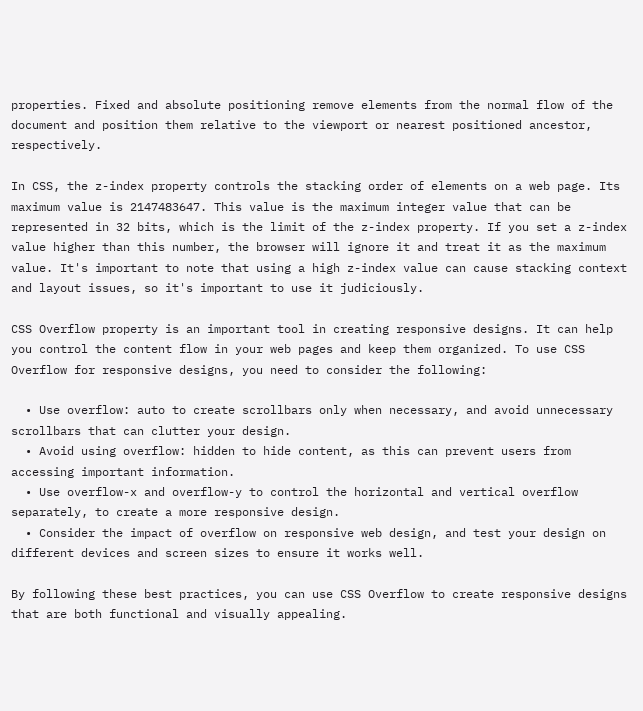properties. Fixed and absolute positioning remove elements from the normal flow of the document and position them relative to the viewport or nearest positioned ancestor, respectively.

In CSS, the z-index property controls the stacking order of elements on a web page. Its maximum value is 2147483647. This value is the maximum integer value that can be represented in 32 bits, which is the limit of the z-index property. If you set a z-index value higher than this number, the browser will ignore it and treat it as the maximum value. It's important to note that using a high z-index value can cause stacking context and layout issues, so it's important to use it judiciously.

CSS Overflow property is an important tool in creating responsive designs. It can help you control the content flow in your web pages and keep them organized. To use CSS Overflow for responsive designs, you need to consider the following:

  • Use overflow: auto to create scrollbars only when necessary, and avoid unnecessary scrollbars that can clutter your design.
  • Avoid using overflow: hidden to hide content, as this can prevent users from accessing important information.
  • Use overflow-x and overflow-y to control the horizontal and vertical overflow separately, to create a more responsive design.
  • Consider the impact of overflow on responsive web design, and test your design on different devices and screen sizes to ensure it works well.

By following these best practices, you can use CSS Overflow to create responsive designs that are both functional and visually appealing.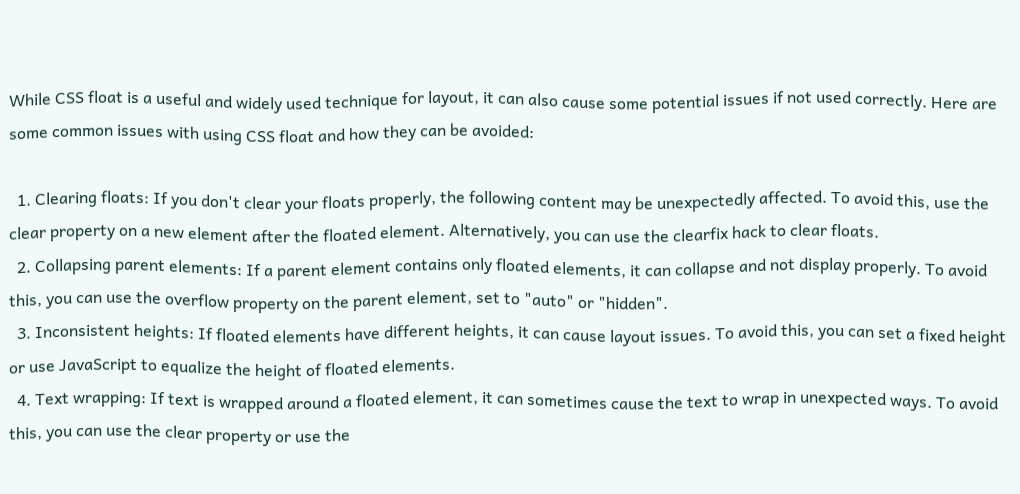While CSS float is a useful and widely used technique for layout, it can also cause some potential issues if not used correctly. Here are some common issues with using CSS float and how they can be avoided:

  1. Clearing floats: If you don't clear your floats properly, the following content may be unexpectedly affected. To avoid this, use the clear property on a new element after the floated element. Alternatively, you can use the clearfix hack to clear floats.
  2. Collapsing parent elements: If a parent element contains only floated elements, it can collapse and not display properly. To avoid this, you can use the overflow property on the parent element, set to "auto" or "hidden".
  3. Inconsistent heights: If floated elements have different heights, it can cause layout issues. To avoid this, you can set a fixed height or use JavaScript to equalize the height of floated elements.
  4. Text wrapping: If text is wrapped around a floated element, it can sometimes cause the text to wrap in unexpected ways. To avoid this, you can use the clear property or use the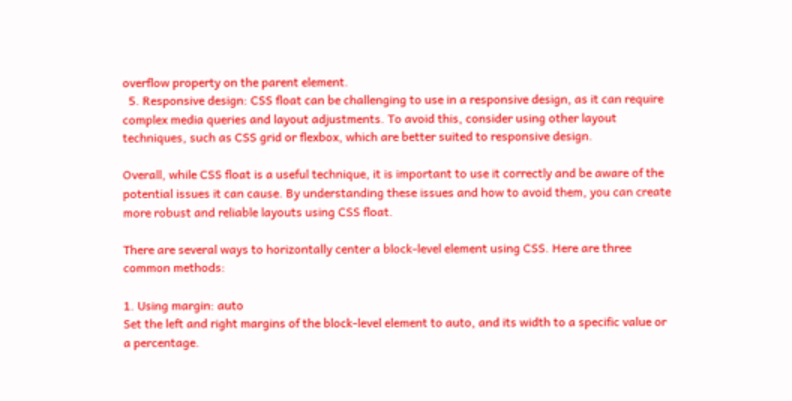overflow property on the parent element.
  5. Responsive design: CSS float can be challenging to use in a responsive design, as it can require complex media queries and layout adjustments. To avoid this, consider using other layout techniques, such as CSS grid or flexbox, which are better suited to responsive design.

Overall, while CSS float is a useful technique, it is important to use it correctly and be aware of the potential issues it can cause. By understanding these issues and how to avoid them, you can create more robust and reliable layouts using CSS float.

There are several ways to horizontally center a block-level element using CSS. Here are three common methods:

1. Using margin: auto
Set the left and right margins of the block-level element to auto, and its width to a specific value or a percentage.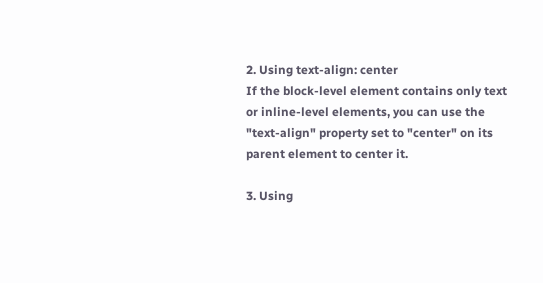2. Using text-align: center
If the block-level element contains only text or inline-level elements, you can use the "text-align" property set to "center" on its parent element to center it.

3. Using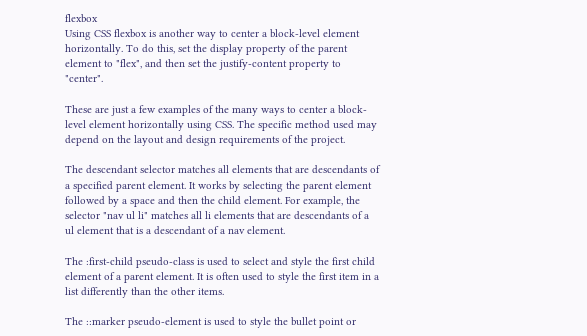flexbox
Using CSS flexbox is another way to center a block-level element horizontally. To do this, set the display property of the parent element to "flex", and then set the justify-content property to "center".

These are just a few examples of the many ways to center a block-level element horizontally using CSS. The specific method used may depend on the layout and design requirements of the project.

The descendant selector matches all elements that are descendants of a specified parent element. It works by selecting the parent element followed by a space and then the child element. For example, the selector "nav ul li" matches all li elements that are descendants of a ul element that is a descendant of a nav element.

The :first-child pseudo-class is used to select and style the first child element of a parent element. It is often used to style the first item in a list differently than the other items.

The ::marker pseudo-element is used to style the bullet point or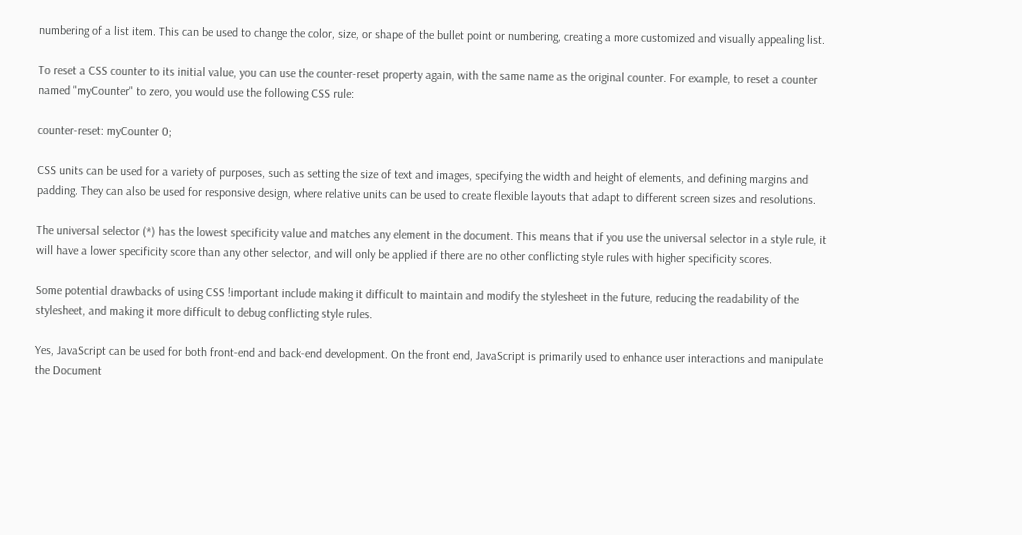numbering of a list item. This can be used to change the color, size, or shape of the bullet point or numbering, creating a more customized and visually appealing list.

To reset a CSS counter to its initial value, you can use the counter-reset property again, with the same name as the original counter. For example, to reset a counter named "myCounter" to zero, you would use the following CSS rule:

counter-reset: myCounter 0;

CSS units can be used for a variety of purposes, such as setting the size of text and images, specifying the width and height of elements, and defining margins and padding. They can also be used for responsive design, where relative units can be used to create flexible layouts that adapt to different screen sizes and resolutions.

The universal selector (*) has the lowest specificity value and matches any element in the document. This means that if you use the universal selector in a style rule, it will have a lower specificity score than any other selector, and will only be applied if there are no other conflicting style rules with higher specificity scores.

Some potential drawbacks of using CSS !important include making it difficult to maintain and modify the stylesheet in the future, reducing the readability of the stylesheet, and making it more difficult to debug conflicting style rules.

Yes, JavaScript can be used for both front-end and back-end development. On the front end, JavaScript is primarily used to enhance user interactions and manipulate the Document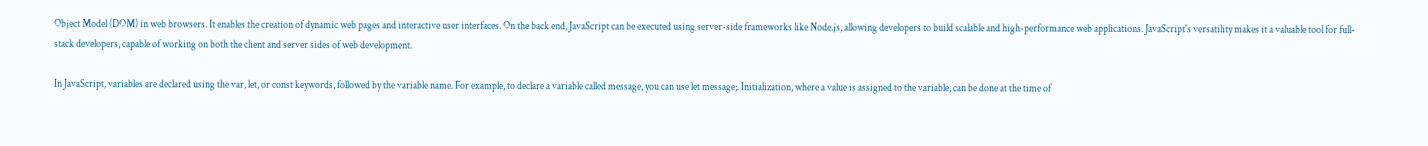Object Model (DOM) in web browsers. It enables the creation of dynamic web pages and interactive user interfaces. On the back end, JavaScript can be executed using server-side frameworks like Node.js, allowing developers to build scalable and high-performance web applications. JavaScript's versatility makes it a valuable tool for full-stack developers, capable of working on both the client and server sides of web development.

In JavaScript, variables are declared using the var, let, or const keywords, followed by the variable name. For example, to declare a variable called message, you can use let message;. Initialization, where a value is assigned to the variable, can be done at the time of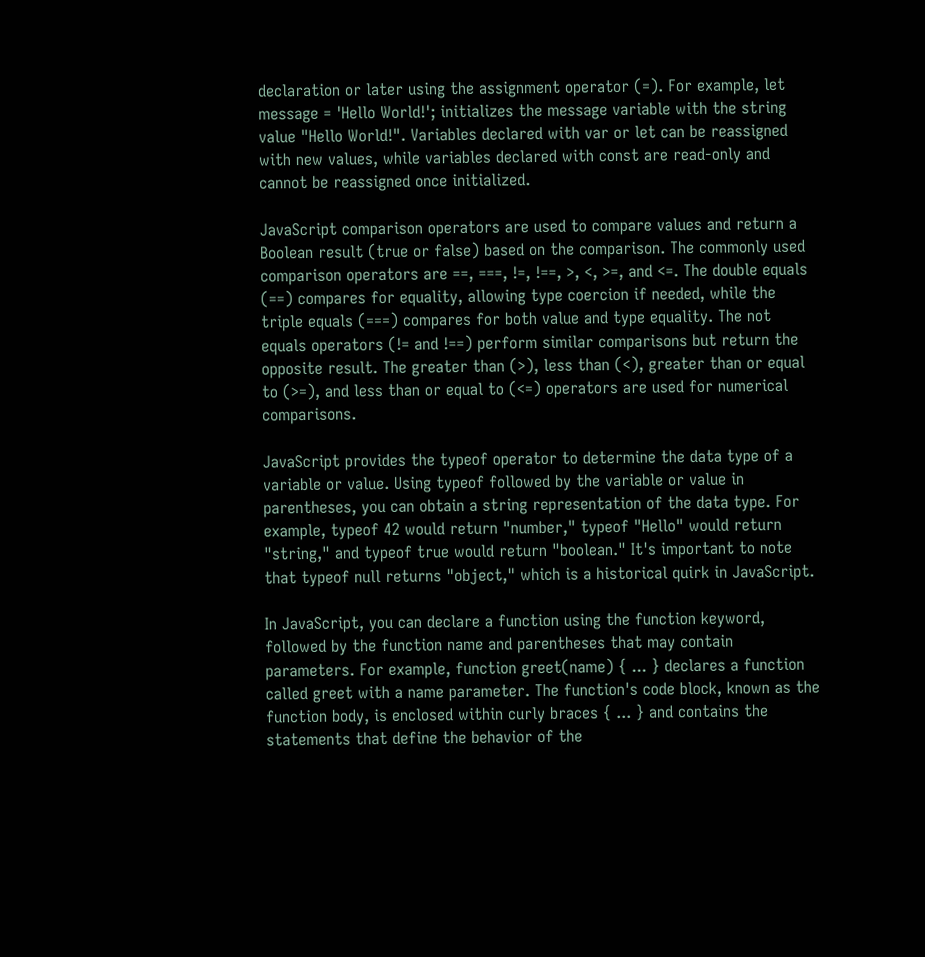declaration or later using the assignment operator (=). For example, let message = 'Hello World!'; initializes the message variable with the string value "Hello World!". Variables declared with var or let can be reassigned with new values, while variables declared with const are read-only and cannot be reassigned once initialized.

JavaScript comparison operators are used to compare values and return a Boolean result (true or false) based on the comparison. The commonly used comparison operators are ==, ===, !=, !==, >, <, >=, and <=. The double equals (==) compares for equality, allowing type coercion if needed, while the triple equals (===) compares for both value and type equality. The not equals operators (!= and !==) perform similar comparisons but return the opposite result. The greater than (>), less than (<), greater than or equal to (>=), and less than or equal to (<=) operators are used for numerical comparisons.

JavaScript provides the typeof operator to determine the data type of a variable or value. Using typeof followed by the variable or value in parentheses, you can obtain a string representation of the data type. For example, typeof 42 would return "number," typeof "Hello" would return "string," and typeof true would return "boolean." It's important to note that typeof null returns "object," which is a historical quirk in JavaScript.

In JavaScript, you can declare a function using the function keyword, followed by the function name and parentheses that may contain parameters. For example, function greet(name) { ... } declares a function called greet with a name parameter. The function's code block, known as the function body, is enclosed within curly braces { ... } and contains the statements that define the behavior of the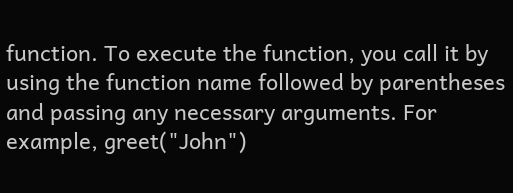function. To execute the function, you call it by using the function name followed by parentheses and passing any necessary arguments. For example, greet("John")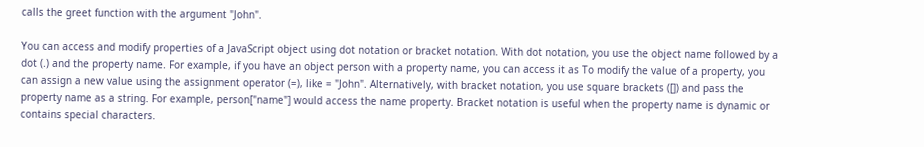calls the greet function with the argument "John".

You can access and modify properties of a JavaScript object using dot notation or bracket notation. With dot notation, you use the object name followed by a dot (.) and the property name. For example, if you have an object person with a property name, you can access it as To modify the value of a property, you can assign a new value using the assignment operator (=), like = "John". Alternatively, with bracket notation, you use square brackets ([]) and pass the property name as a string. For example, person["name"] would access the name property. Bracket notation is useful when the property name is dynamic or contains special characters.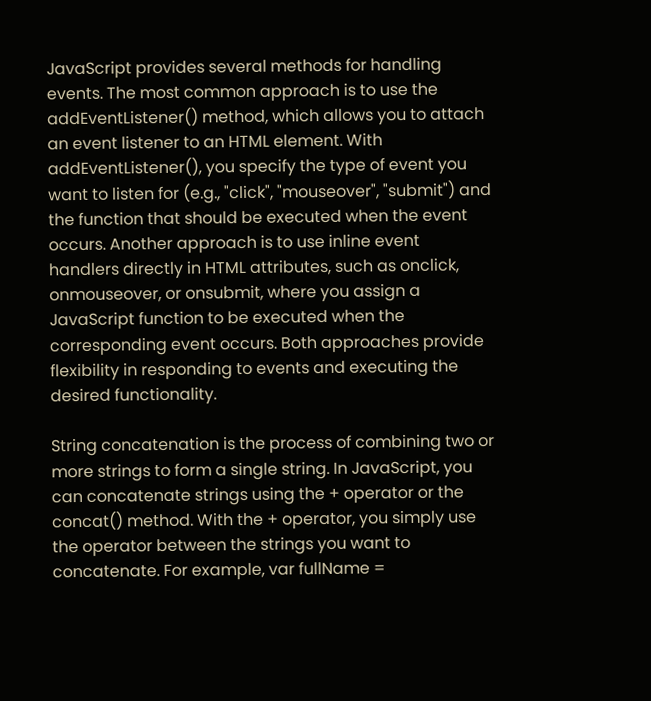JavaScript provides several methods for handling events. The most common approach is to use the addEventListener() method, which allows you to attach an event listener to an HTML element. With addEventListener(), you specify the type of event you want to listen for (e.g., "click", "mouseover", "submit") and the function that should be executed when the event occurs. Another approach is to use inline event handlers directly in HTML attributes, such as onclick, onmouseover, or onsubmit, where you assign a JavaScript function to be executed when the corresponding event occurs. Both approaches provide flexibility in responding to events and executing the desired functionality.

String concatenation is the process of combining two or more strings to form a single string. In JavaScript, you can concatenate strings using the + operator or the concat() method. With the + operator, you simply use the operator between the strings you want to concatenate. For example, var fullName =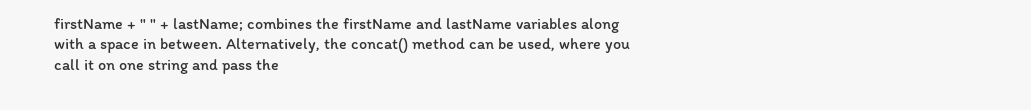firstName + " " + lastName; combines the firstName and lastName variables along with a space in between. Alternatively, the concat() method can be used, where you call it on one string and pass the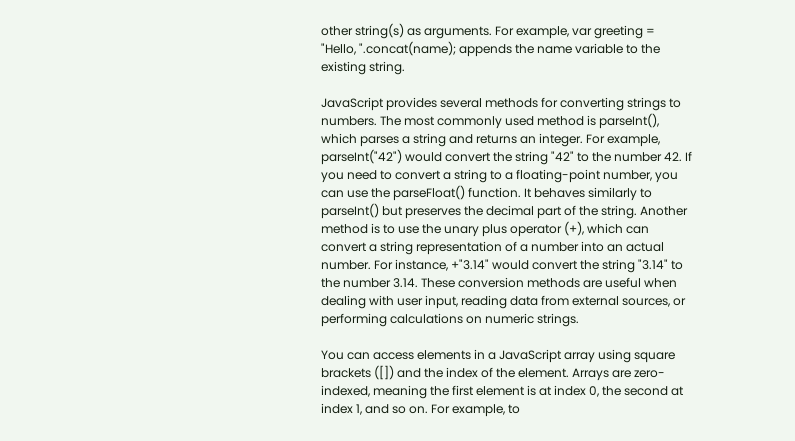other string(s) as arguments. For example, var greeting = "Hello, ".concat(name); appends the name variable to the existing string.

JavaScript provides several methods for converting strings to numbers. The most commonly used method is parseInt(), which parses a string and returns an integer. For example, parseInt("42") would convert the string "42" to the number 42. If you need to convert a string to a floating-point number, you can use the parseFloat() function. It behaves similarly to parseInt() but preserves the decimal part of the string. Another method is to use the unary plus operator (+), which can convert a string representation of a number into an actual number. For instance, +"3.14" would convert the string "3.14" to the number 3.14. These conversion methods are useful when dealing with user input, reading data from external sources, or performing calculations on numeric strings.

You can access elements in a JavaScript array using square brackets ([]) and the index of the element. Arrays are zero-indexed, meaning the first element is at index 0, the second at index 1, and so on. For example, to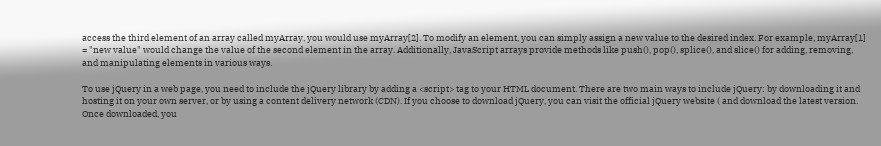access the third element of an array called myArray, you would use myArray[2]. To modify an element, you can simply assign a new value to the desired index. For example, myArray[1] = "new value" would change the value of the second element in the array. Additionally, JavaScript arrays provide methods like push(), pop(), splice(), and slice() for adding, removing, and manipulating elements in various ways.

To use jQuery in a web page, you need to include the jQuery library by adding a <script> tag to your HTML document. There are two main ways to include jQuery: by downloading it and hosting it on your own server, or by using a content delivery network (CDN). If you choose to download jQuery, you can visit the official jQuery website ( and download the latest version. Once downloaded, you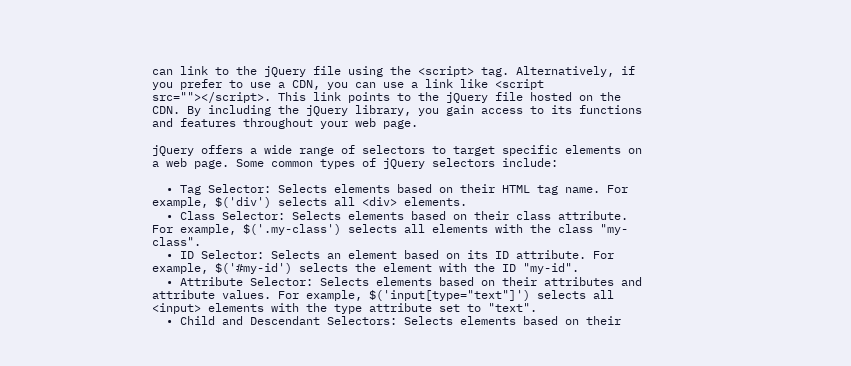can link to the jQuery file using the <script> tag. Alternatively, if you prefer to use a CDN, you can use a link like <script src=""></script>. This link points to the jQuery file hosted on the CDN. By including the jQuery library, you gain access to its functions and features throughout your web page.

jQuery offers a wide range of selectors to target specific elements on a web page. Some common types of jQuery selectors include:

  • Tag Selector: Selects elements based on their HTML tag name. For example, $('div') selects all <div> elements.
  • Class Selector: Selects elements based on their class attribute. For example, $('.my-class') selects all elements with the class "my-class".
  • ID Selector: Selects an element based on its ID attribute. For example, $('#my-id') selects the element with the ID "my-id".
  • Attribute Selector: Selects elements based on their attributes and attribute values. For example, $('input[type="text"]') selects all <input> elements with the type attribute set to "text".
  • Child and Descendant Selectors: Selects elements based on their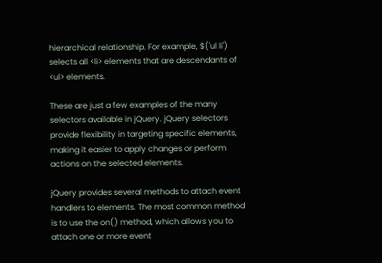hierarchical relationship. For example, $('ul li') selects all <li> elements that are descendants of <ul> elements.

These are just a few examples of the many selectors available in jQuery. jQuery selectors provide flexibility in targeting specific elements, making it easier to apply changes or perform actions on the selected elements.

jQuery provides several methods to attach event handlers to elements. The most common method is to use the on() method, which allows you to attach one or more event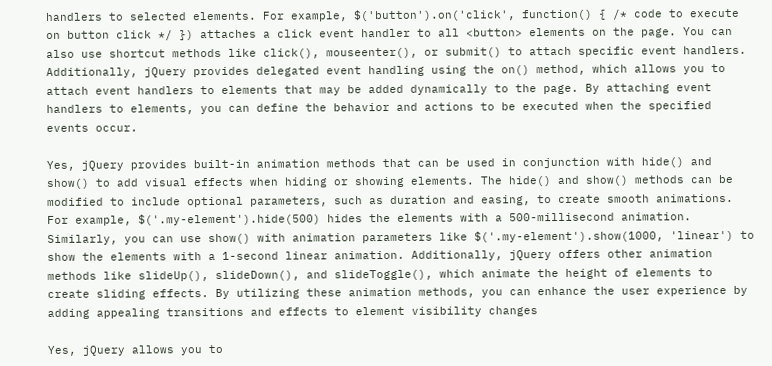handlers to selected elements. For example, $('button').on('click', function() { /* code to execute on button click */ }) attaches a click event handler to all <button> elements on the page. You can also use shortcut methods like click(), mouseenter(), or submit() to attach specific event handlers. Additionally, jQuery provides delegated event handling using the on() method, which allows you to attach event handlers to elements that may be added dynamically to the page. By attaching event handlers to elements, you can define the behavior and actions to be executed when the specified events occur.

Yes, jQuery provides built-in animation methods that can be used in conjunction with hide() and show() to add visual effects when hiding or showing elements. The hide() and show() methods can be modified to include optional parameters, such as duration and easing, to create smooth animations. For example, $('.my-element').hide(500) hides the elements with a 500-millisecond animation. Similarly, you can use show() with animation parameters like $('.my-element').show(1000, 'linear') to show the elements with a 1-second linear animation. Additionally, jQuery offers other animation methods like slideUp(), slideDown(), and slideToggle(), which animate the height of elements to create sliding effects. By utilizing these animation methods, you can enhance the user experience by adding appealing transitions and effects to element visibility changes

Yes, jQuery allows you to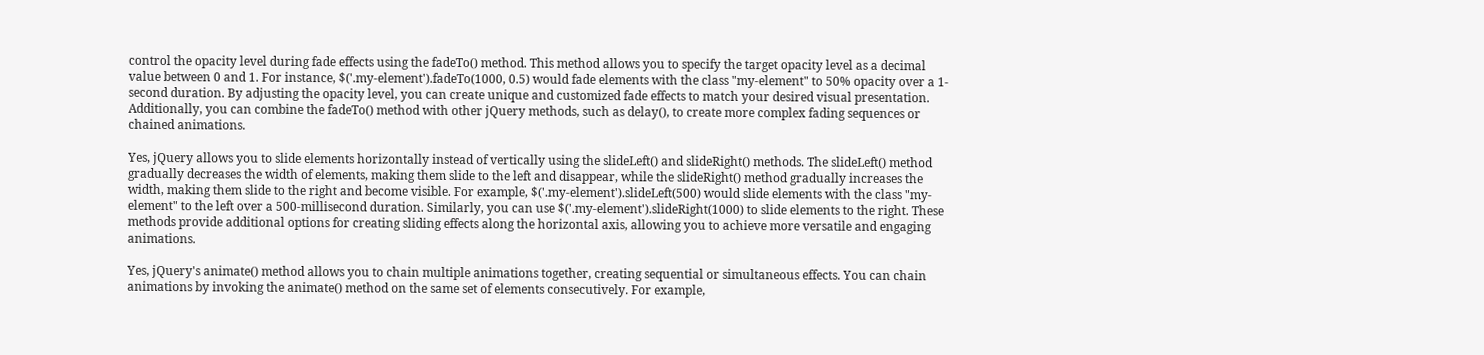control the opacity level during fade effects using the fadeTo() method. This method allows you to specify the target opacity level as a decimal value between 0 and 1. For instance, $('.my-element').fadeTo(1000, 0.5) would fade elements with the class "my-element" to 50% opacity over a 1-second duration. By adjusting the opacity level, you can create unique and customized fade effects to match your desired visual presentation. Additionally, you can combine the fadeTo() method with other jQuery methods, such as delay(), to create more complex fading sequences or chained animations.

Yes, jQuery allows you to slide elements horizontally instead of vertically using the slideLeft() and slideRight() methods. The slideLeft() method gradually decreases the width of elements, making them slide to the left and disappear, while the slideRight() method gradually increases the width, making them slide to the right and become visible. For example, $('.my-element').slideLeft(500) would slide elements with the class "my-element" to the left over a 500-millisecond duration. Similarly, you can use $('.my-element').slideRight(1000) to slide elements to the right. These methods provide additional options for creating sliding effects along the horizontal axis, allowing you to achieve more versatile and engaging animations.

Yes, jQuery's animate() method allows you to chain multiple animations together, creating sequential or simultaneous effects. You can chain animations by invoking the animate() method on the same set of elements consecutively. For example,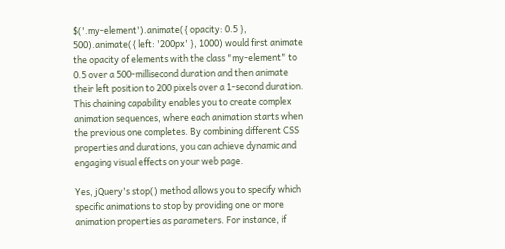$('.my-element').animate({ opacity: 0.5 }, 500).animate({ left: '200px' }, 1000) would first animate the opacity of elements with the class "my-element" to 0.5 over a 500-millisecond duration and then animate their left position to 200 pixels over a 1-second duration. This chaining capability enables you to create complex animation sequences, where each animation starts when the previous one completes. By combining different CSS properties and durations, you can achieve dynamic and engaging visual effects on your web page.

Yes, jQuery's stop() method allows you to specify which specific animations to stop by providing one or more animation properties as parameters. For instance, if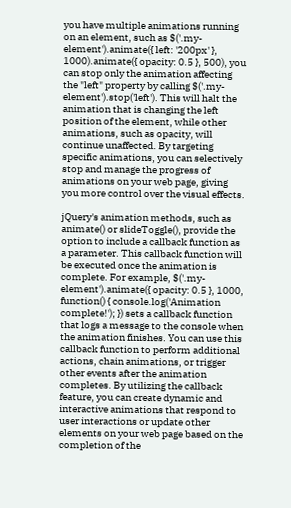you have multiple animations running on an element, such as $('.my-element').animate({ left: '200px' }, 1000).animate({ opacity: 0.5 }, 500), you can stop only the animation affecting the "left" property by calling $('.my-element').stop('left'). This will halt the animation that is changing the left position of the element, while other animations, such as opacity, will continue unaffected. By targeting specific animations, you can selectively stop and manage the progress of animations on your web page, giving you more control over the visual effects.

jQuery's animation methods, such as animate() or slideToggle(), provide the option to include a callback function as a parameter. This callback function will be executed once the animation is complete. For example, $('.my-element').animate({ opacity: 0.5 }, 1000, function() { console.log('Animation complete!'); }) sets a callback function that logs a message to the console when the animation finishes. You can use this callback function to perform additional actions, chain animations, or trigger other events after the animation completes. By utilizing the callback feature, you can create dynamic and interactive animations that respond to user interactions or update other elements on your web page based on the completion of the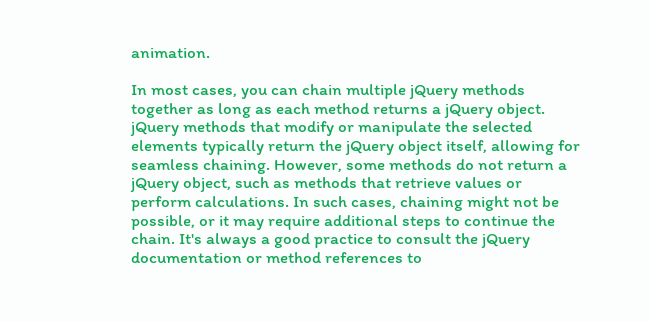animation.

In most cases, you can chain multiple jQuery methods together as long as each method returns a jQuery object. jQuery methods that modify or manipulate the selected elements typically return the jQuery object itself, allowing for seamless chaining. However, some methods do not return a jQuery object, such as methods that retrieve values or perform calculations. In such cases, chaining might not be possible, or it may require additional steps to continue the chain. It's always a good practice to consult the jQuery documentation or method references to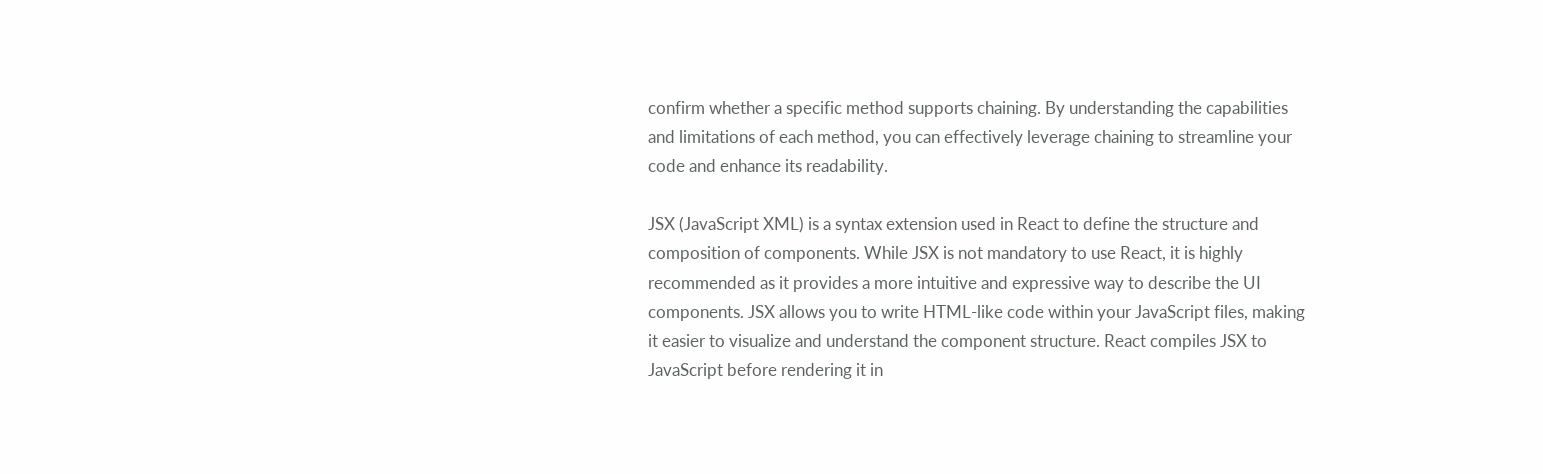confirm whether a specific method supports chaining. By understanding the capabilities and limitations of each method, you can effectively leverage chaining to streamline your code and enhance its readability.

JSX (JavaScript XML) is a syntax extension used in React to define the structure and composition of components. While JSX is not mandatory to use React, it is highly recommended as it provides a more intuitive and expressive way to describe the UI components. JSX allows you to write HTML-like code within your JavaScript files, making it easier to visualize and understand the component structure. React compiles JSX to JavaScript before rendering it in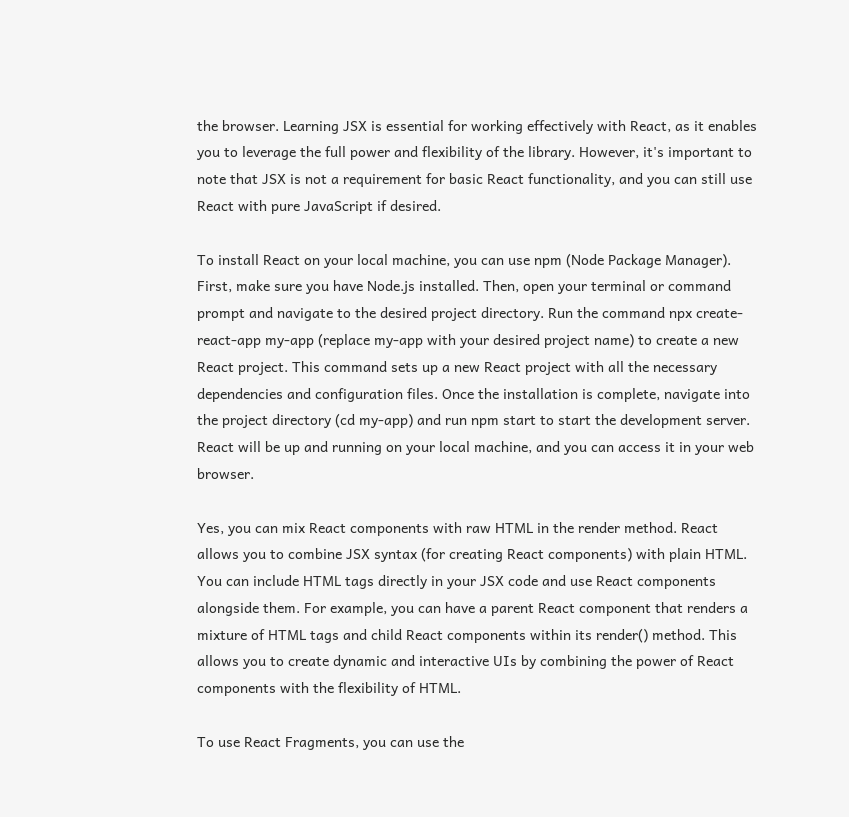the browser. Learning JSX is essential for working effectively with React, as it enables you to leverage the full power and flexibility of the library. However, it's important to note that JSX is not a requirement for basic React functionality, and you can still use React with pure JavaScript if desired.

To install React on your local machine, you can use npm (Node Package Manager). First, make sure you have Node.js installed. Then, open your terminal or command prompt and navigate to the desired project directory. Run the command npx create-react-app my-app (replace my-app with your desired project name) to create a new React project. This command sets up a new React project with all the necessary dependencies and configuration files. Once the installation is complete, navigate into the project directory (cd my-app) and run npm start to start the development server. React will be up and running on your local machine, and you can access it in your web browser.

Yes, you can mix React components with raw HTML in the render method. React allows you to combine JSX syntax (for creating React components) with plain HTML. You can include HTML tags directly in your JSX code and use React components alongside them. For example, you can have a parent React component that renders a mixture of HTML tags and child React components within its render() method. This allows you to create dynamic and interactive UIs by combining the power of React components with the flexibility of HTML.

To use React Fragments, you can use the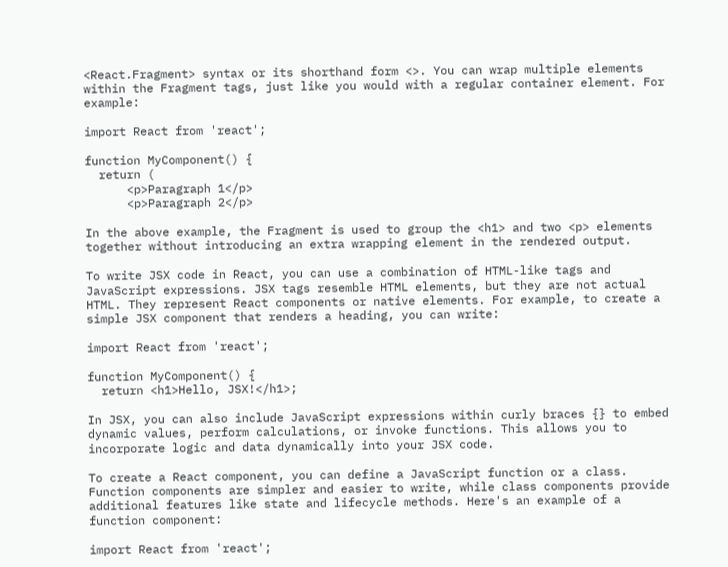<React.Fragment> syntax or its shorthand form <>. You can wrap multiple elements within the Fragment tags, just like you would with a regular container element. For example:

import React from 'react';

function MyComponent() {
  return (
      <p>Paragraph 1</p>
      <p>Paragraph 2</p>

In the above example, the Fragment is used to group the <h1> and two <p> elements together without introducing an extra wrapping element in the rendered output.

To write JSX code in React, you can use a combination of HTML-like tags and JavaScript expressions. JSX tags resemble HTML elements, but they are not actual HTML. They represent React components or native elements. For example, to create a simple JSX component that renders a heading, you can write:

import React from 'react';

function MyComponent() {
  return <h1>Hello, JSX!</h1>;

In JSX, you can also include JavaScript expressions within curly braces {} to embed dynamic values, perform calculations, or invoke functions. This allows you to incorporate logic and data dynamically into your JSX code.

To create a React component, you can define a JavaScript function or a class. Function components are simpler and easier to write, while class components provide additional features like state and lifecycle methods. Here's an example of a function component:

import React from 'react';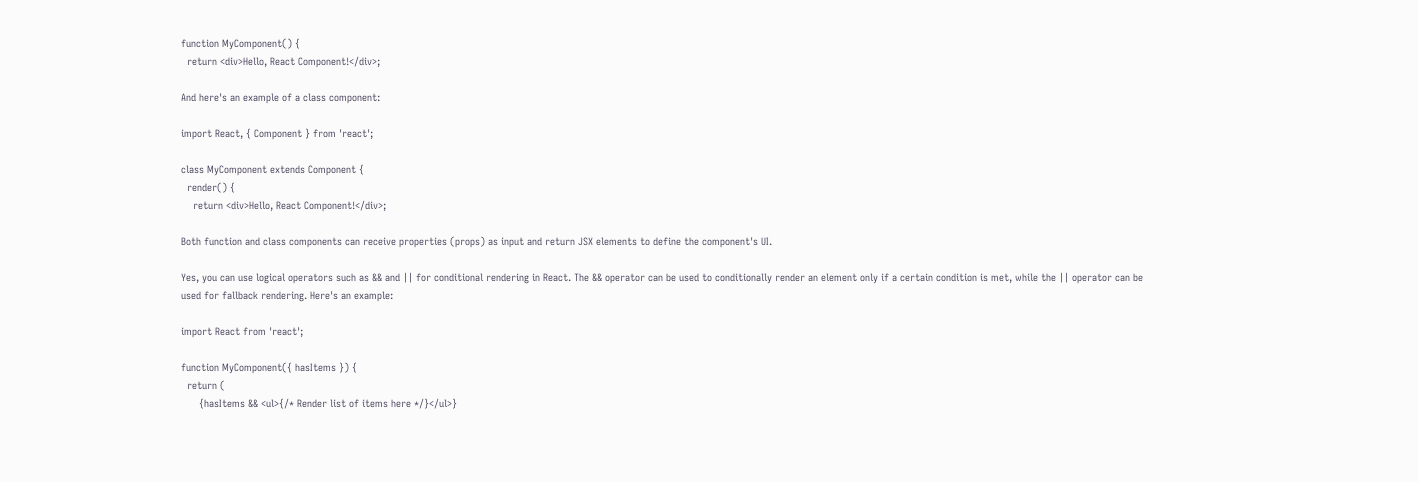function MyComponent() {
  return <div>Hello, React Component!</div>;

And here's an example of a class component:

import React, { Component } from 'react';

class MyComponent extends Component {
  render() {
    return <div>Hello, React Component!</div>;

Both function and class components can receive properties (props) as input and return JSX elements to define the component's UI.

Yes, you can use logical operators such as && and || for conditional rendering in React. The && operator can be used to conditionally render an element only if a certain condition is met, while the || operator can be used for fallback rendering. Here's an example:

import React from 'react';

function MyComponent({ hasItems }) {
  return (
      {hasItems && <ul>{/* Render list of items here */}</ul>}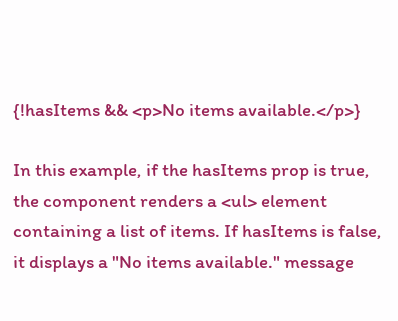{!hasItems && <p>No items available.</p>}

In this example, if the hasItems prop is true, the component renders a <ul> element containing a list of items. If hasItems is false, it displays a "No items available." message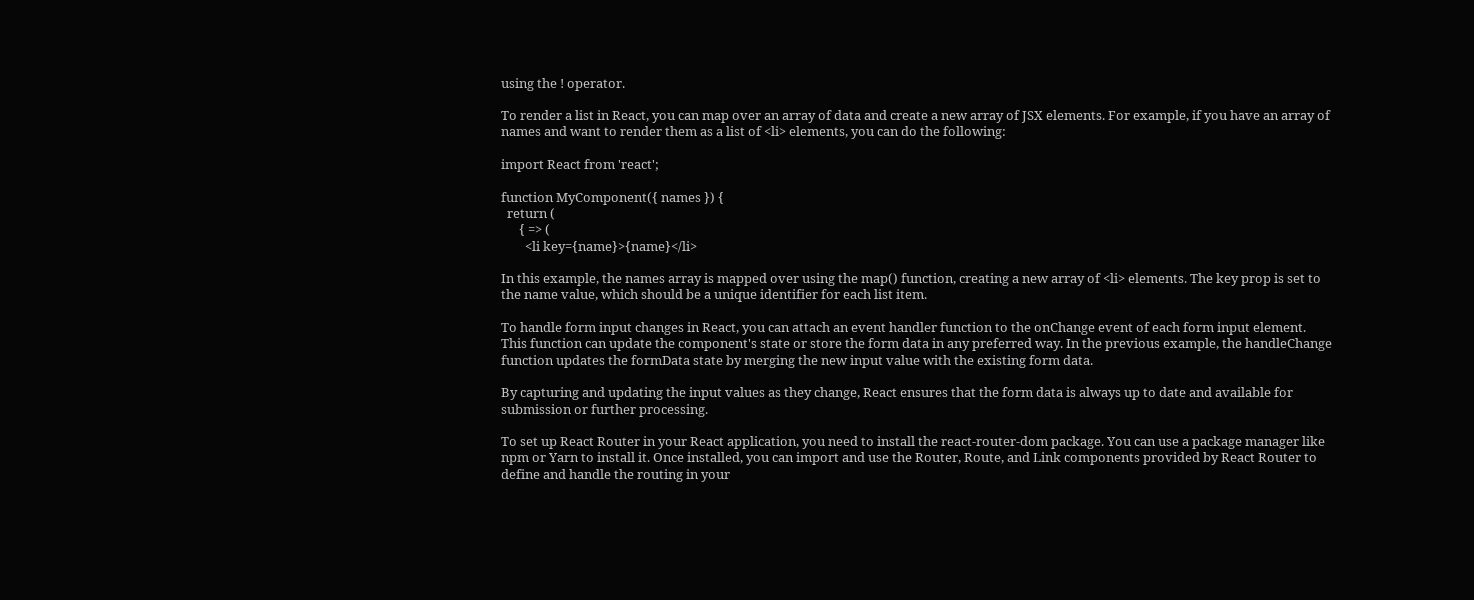using the ! operator.

To render a list in React, you can map over an array of data and create a new array of JSX elements. For example, if you have an array of names and want to render them as a list of <li> elements, you can do the following:

import React from 'react';

function MyComponent({ names }) {
  return (
      { => (
        <li key={name}>{name}</li>

In this example, the names array is mapped over using the map() function, creating a new array of <li> elements. The key prop is set to the name value, which should be a unique identifier for each list item.

To handle form input changes in React, you can attach an event handler function to the onChange event of each form input element. This function can update the component's state or store the form data in any preferred way. In the previous example, the handleChange function updates the formData state by merging the new input value with the existing form data.

By capturing and updating the input values as they change, React ensures that the form data is always up to date and available for submission or further processing.

To set up React Router in your React application, you need to install the react-router-dom package. You can use a package manager like npm or Yarn to install it. Once installed, you can import and use the Router, Route, and Link components provided by React Router to define and handle the routing in your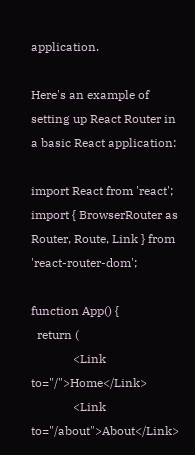application.

Here's an example of setting up React Router in a basic React application:

import React from 'react';
import { BrowserRouter as Router, Route, Link } from 'react-router-dom';

function App() {
  return (
              <Link to="/">Home</Link>
              <Link to="/about">About</Link>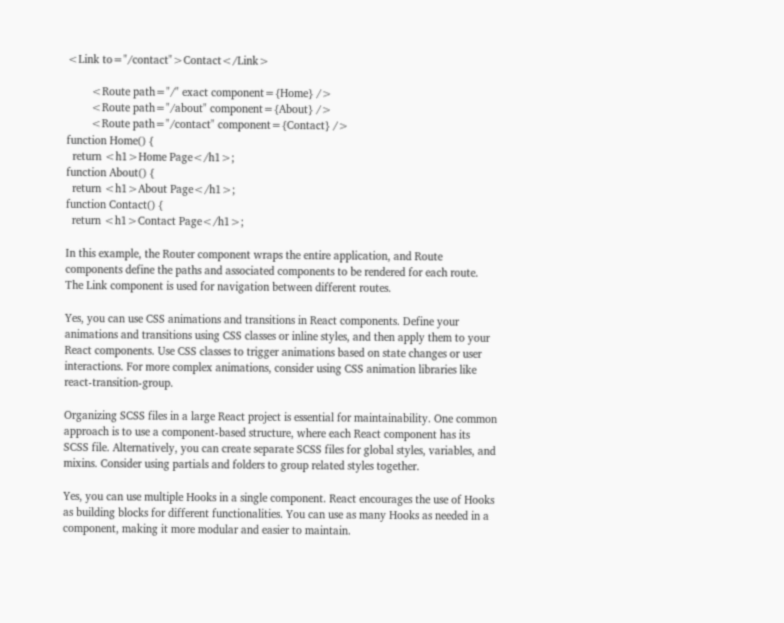<Link to="/contact">Contact</Link>

        <Route path="/" exact component={Home} />
        <Route path="/about" component={About} />
        <Route path="/contact" component={Contact} />
function Home() {
  return <h1>Home Page</h1>;
function About() {
  return <h1>About Page</h1>;
function Contact() {
  return <h1>Contact Page</h1>;

In this example, the Router component wraps the entire application, and Route components define the paths and associated components to be rendered for each route. The Link component is used for navigation between different routes.

Yes, you can use CSS animations and transitions in React components. Define your animations and transitions using CSS classes or inline styles, and then apply them to your React components. Use CSS classes to trigger animations based on state changes or user interactions. For more complex animations, consider using CSS animation libraries like react-transition-group.

Organizing SCSS files in a large React project is essential for maintainability. One common approach is to use a component-based structure, where each React component has its SCSS file. Alternatively, you can create separate SCSS files for global styles, variables, and mixins. Consider using partials and folders to group related styles together.

Yes, you can use multiple Hooks in a single component. React encourages the use of Hooks as building blocks for different functionalities. You can use as many Hooks as needed in a component, making it more modular and easier to maintain.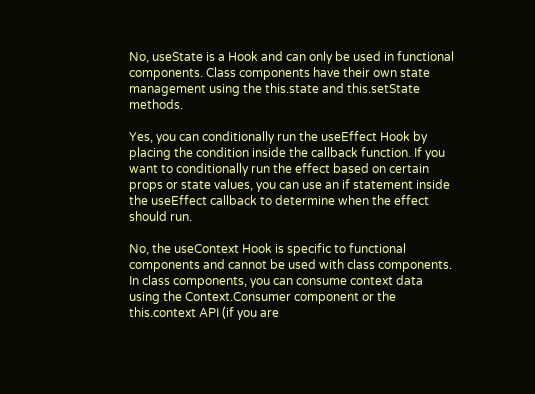No, useState is a Hook and can only be used in functional components. Class components have their own state management using the this.state and this.setState methods.

Yes, you can conditionally run the useEffect Hook by placing the condition inside the callback function. If you want to conditionally run the effect based on certain props or state values, you can use an if statement inside the useEffect callback to determine when the effect should run.

No, the useContext Hook is specific to functional components and cannot be used with class components. In class components, you can consume context data using the Context.Consumer component or the this.context API (if you are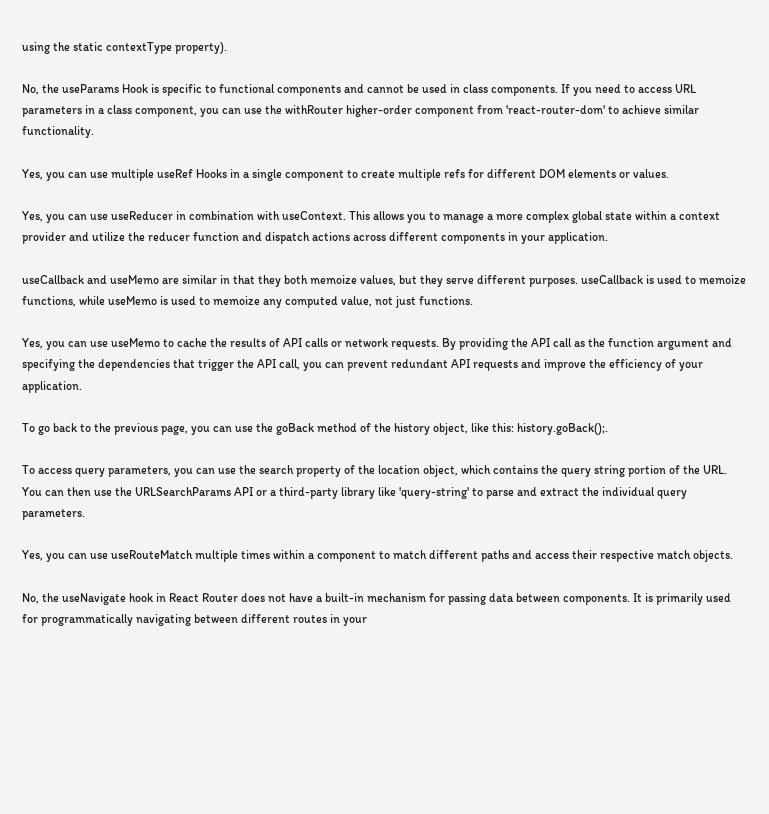using the static contextType property).

No, the useParams Hook is specific to functional components and cannot be used in class components. If you need to access URL parameters in a class component, you can use the withRouter higher-order component from 'react-router-dom' to achieve similar functionality.

Yes, you can use multiple useRef Hooks in a single component to create multiple refs for different DOM elements or values.

Yes, you can use useReducer in combination with useContext. This allows you to manage a more complex global state within a context provider and utilize the reducer function and dispatch actions across different components in your application.

useCallback and useMemo are similar in that they both memoize values, but they serve different purposes. useCallback is used to memoize functions, while useMemo is used to memoize any computed value, not just functions.

Yes, you can use useMemo to cache the results of API calls or network requests. By providing the API call as the function argument and specifying the dependencies that trigger the API call, you can prevent redundant API requests and improve the efficiency of your application.

To go back to the previous page, you can use the goBack method of the history object, like this: history.goBack();.

To access query parameters, you can use the search property of the location object, which contains the query string portion of the URL. You can then use the URLSearchParams API or a third-party library like 'query-string' to parse and extract the individual query parameters.

Yes, you can use useRouteMatch multiple times within a component to match different paths and access their respective match objects.

No, the useNavigate hook in React Router does not have a built-in mechanism for passing data between components. It is primarily used for programmatically navigating between different routes in your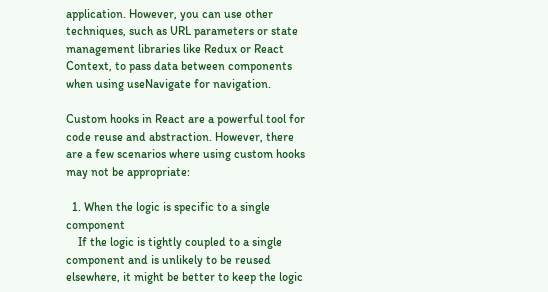application. However, you can use other techniques, such as URL parameters or state management libraries like Redux or React Context, to pass data between components when using useNavigate for navigation.

Custom hooks in React are a powerful tool for code reuse and abstraction. However, there are a few scenarios where using custom hooks may not be appropriate:

  1. When the logic is specific to a single component
    If the logic is tightly coupled to a single component and is unlikely to be reused elsewhere, it might be better to keep the logic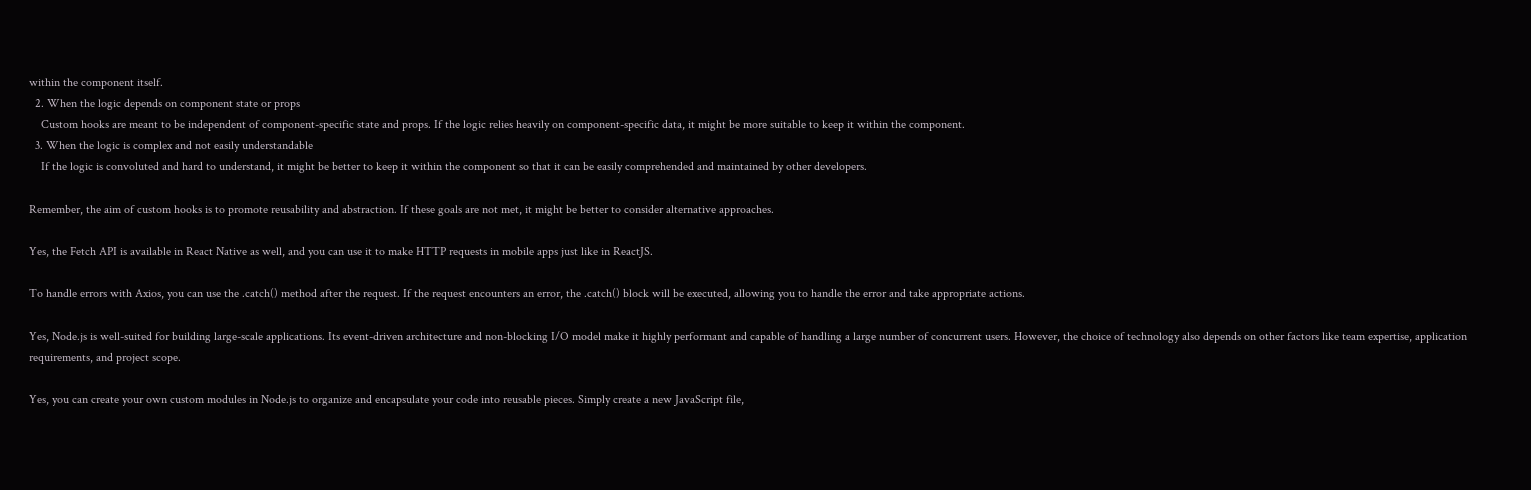within the component itself.
  2. When the logic depends on component state or props
    Custom hooks are meant to be independent of component-specific state and props. If the logic relies heavily on component-specific data, it might be more suitable to keep it within the component.
  3. When the logic is complex and not easily understandable
    If the logic is convoluted and hard to understand, it might be better to keep it within the component so that it can be easily comprehended and maintained by other developers.

Remember, the aim of custom hooks is to promote reusability and abstraction. If these goals are not met, it might be better to consider alternative approaches.

Yes, the Fetch API is available in React Native as well, and you can use it to make HTTP requests in mobile apps just like in ReactJS.

To handle errors with Axios, you can use the .catch() method after the request. If the request encounters an error, the .catch() block will be executed, allowing you to handle the error and take appropriate actions.

Yes, Node.js is well-suited for building large-scale applications. Its event-driven architecture and non-blocking I/O model make it highly performant and capable of handling a large number of concurrent users. However, the choice of technology also depends on other factors like team expertise, application requirements, and project scope.

Yes, you can create your own custom modules in Node.js to organize and encapsulate your code into reusable pieces. Simply create a new JavaScript file,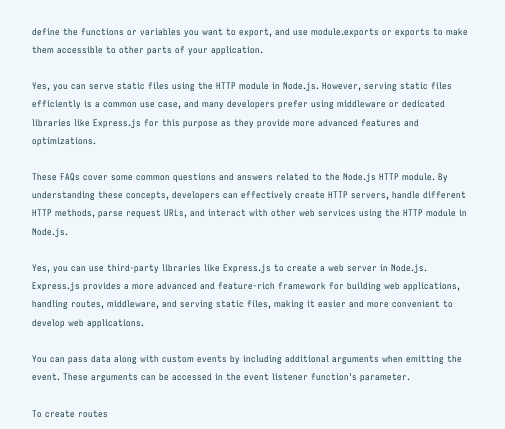define the functions or variables you want to export, and use module.exports or exports to make them accessible to other parts of your application.

Yes, you can serve static files using the HTTP module in Node.js. However, serving static files efficiently is a common use case, and many developers prefer using middleware or dedicated libraries like Express.js for this purpose as they provide more advanced features and optimizations.

These FAQs cover some common questions and answers related to the Node.js HTTP module. By understanding these concepts, developers can effectively create HTTP servers, handle different HTTP methods, parse request URLs, and interact with other web services using the HTTP module in Node.js.

Yes, you can use third-party libraries like Express.js to create a web server in Node.js. Express.js provides a more advanced and feature-rich framework for building web applications, handling routes, middleware, and serving static files, making it easier and more convenient to develop web applications.

You can pass data along with custom events by including additional arguments when emitting the event. These arguments can be accessed in the event listener function's parameter.

To create routes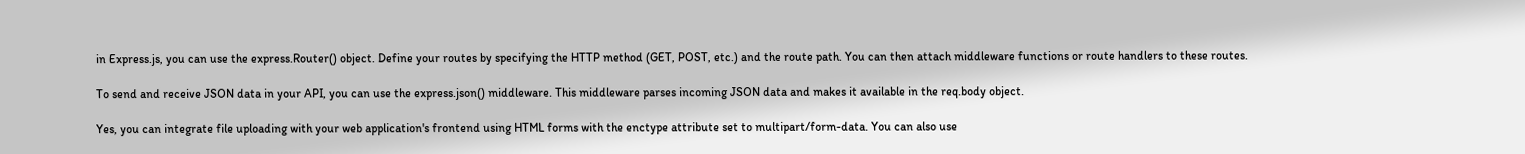in Express.js, you can use the express.Router() object. Define your routes by specifying the HTTP method (GET, POST, etc.) and the route path. You can then attach middleware functions or route handlers to these routes.

To send and receive JSON data in your API, you can use the express.json() middleware. This middleware parses incoming JSON data and makes it available in the req.body object.

Yes, you can integrate file uploading with your web application's frontend using HTML forms with the enctype attribute set to multipart/form-data. You can also use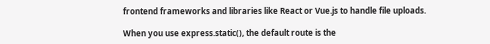frontend frameworks and libraries like React or Vue.js to handle file uploads.

When you use express.static(), the default route is the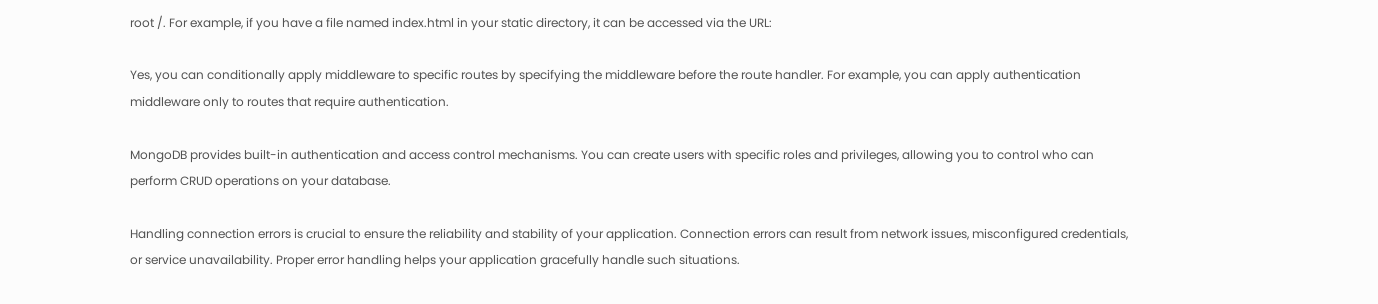root /. For example, if you have a file named index.html in your static directory, it can be accessed via the URL:

Yes, you can conditionally apply middleware to specific routes by specifying the middleware before the route handler. For example, you can apply authentication middleware only to routes that require authentication.

MongoDB provides built-in authentication and access control mechanisms. You can create users with specific roles and privileges, allowing you to control who can perform CRUD operations on your database.

Handling connection errors is crucial to ensure the reliability and stability of your application. Connection errors can result from network issues, misconfigured credentials, or service unavailability. Proper error handling helps your application gracefully handle such situations.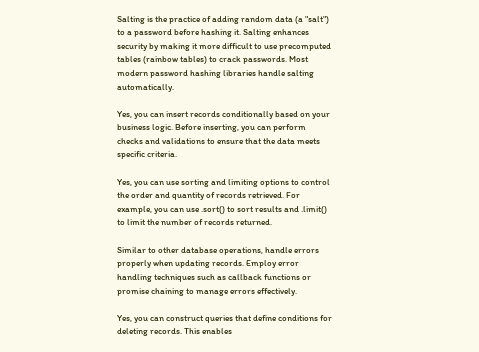Salting is the practice of adding random data (a "salt") to a password before hashing it. Salting enhances security by making it more difficult to use precomputed tables (rainbow tables) to crack passwords. Most modern password hashing libraries handle salting automatically.

Yes, you can insert records conditionally based on your business logic. Before inserting, you can perform checks and validations to ensure that the data meets specific criteria.

Yes, you can use sorting and limiting options to control the order and quantity of records retrieved. For example, you can use .sort() to sort results and .limit() to limit the number of records returned.

Similar to other database operations, handle errors properly when updating records. Employ error handling techniques such as callback functions or promise chaining to manage errors effectively.

Yes, you can construct queries that define conditions for deleting records. This enables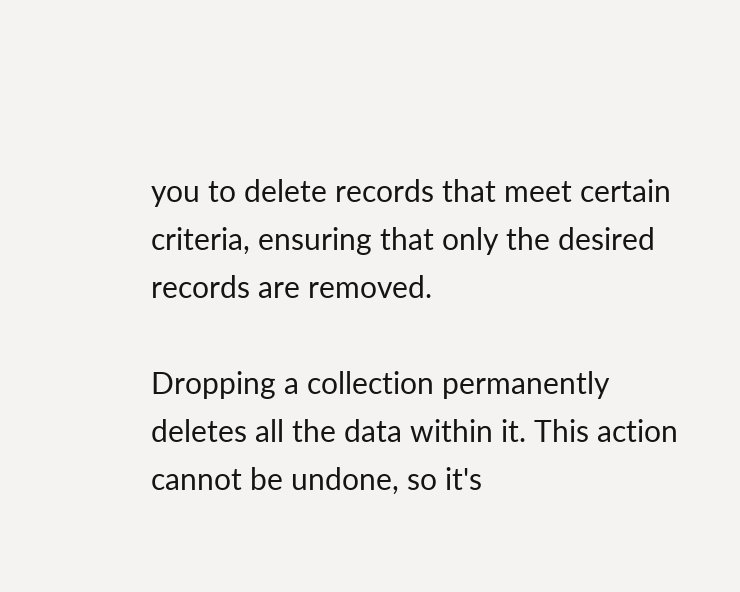you to delete records that meet certain criteria, ensuring that only the desired records are removed.

Dropping a collection permanently deletes all the data within it. This action cannot be undone, so it's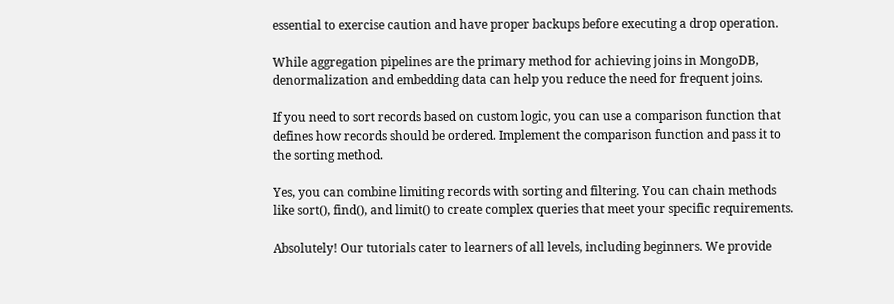essential to exercise caution and have proper backups before executing a drop operation.

While aggregation pipelines are the primary method for achieving joins in MongoDB, denormalization and embedding data can help you reduce the need for frequent joins.

If you need to sort records based on custom logic, you can use a comparison function that defines how records should be ordered. Implement the comparison function and pass it to the sorting method.

Yes, you can combine limiting records with sorting and filtering. You can chain methods like sort(), find(), and limit() to create complex queries that meet your specific requirements.

Absolutely! Our tutorials cater to learners of all levels, including beginners. We provide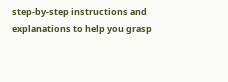step-by-step instructions and explanations to help you grasp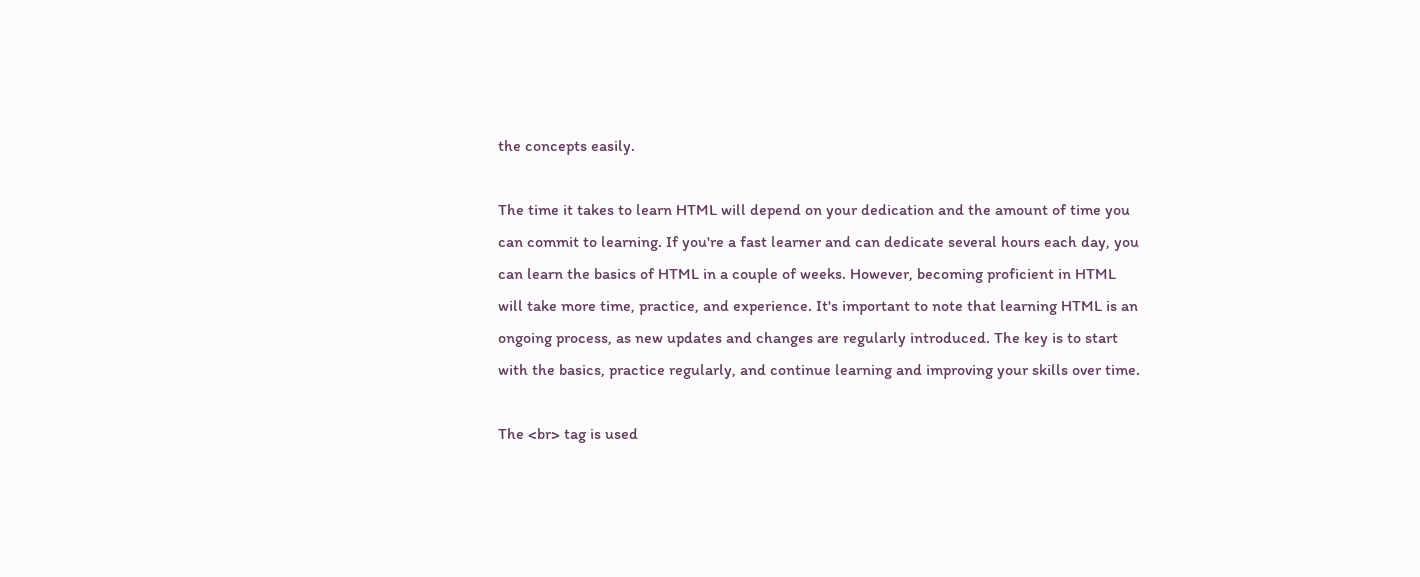the concepts easily.

The time it takes to learn HTML will depend on your dedication and the amount of time you can commit to learning. If you're a fast learner and can dedicate several hours each day, you can learn the basics of HTML in a couple of weeks. However, becoming proficient in HTML will take more time, practice, and experience. It's important to note that learning HTML is an ongoing process, as new updates and changes are regularly introduced. The key is to start with the basics, practice regularly, and continue learning and improving your skills over time.

The <br> tag is used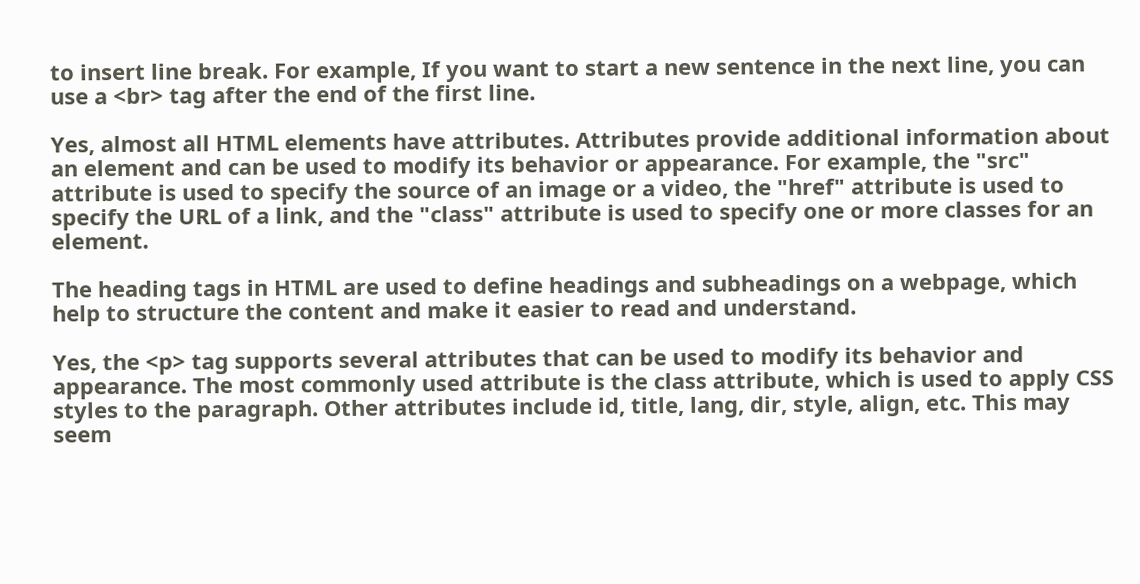to insert line break. For example, If you want to start a new sentence in the next line, you can use a <br> tag after the end of the first line.

Yes, almost all HTML elements have attributes. Attributes provide additional information about an element and can be used to modify its behavior or appearance. For example, the "src" attribute is used to specify the source of an image or a video, the "href" attribute is used to specify the URL of a link, and the "class" attribute is used to specify one or more classes for an element.

The heading tags in HTML are used to define headings and subheadings on a webpage, which help to structure the content and make it easier to read and understand.

Yes, the <p> tag supports several attributes that can be used to modify its behavior and appearance. The most commonly used attribute is the class attribute, which is used to apply CSS styles to the paragraph. Other attributes include id, title, lang, dir, style, align, etc. This may seem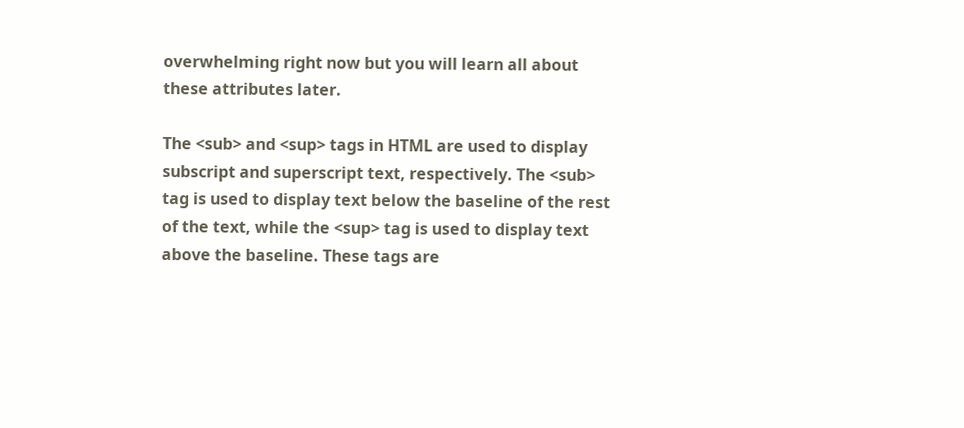overwhelming right now but you will learn all about these attributes later.

The <sub> and <sup> tags in HTML are used to display subscript and superscript text, respectively. The <sub> tag is used to display text below the baseline of the rest of the text, while the <sup> tag is used to display text above the baseline. These tags are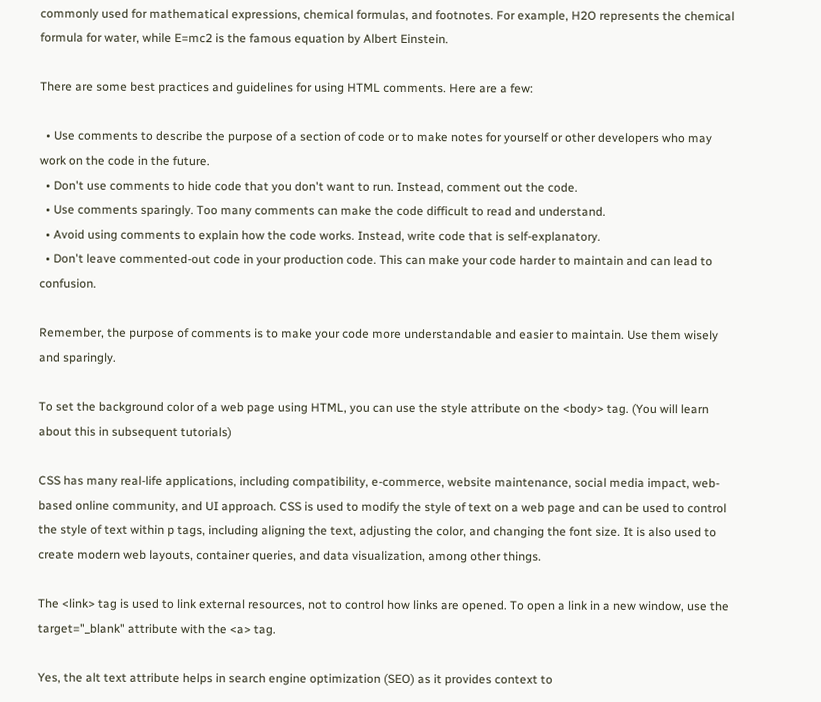commonly used for mathematical expressions, chemical formulas, and footnotes. For example, H2O represents the chemical formula for water, while E=mc2 is the famous equation by Albert Einstein.

There are some best practices and guidelines for using HTML comments. Here are a few:

  • Use comments to describe the purpose of a section of code or to make notes for yourself or other developers who may work on the code in the future.
  • Don't use comments to hide code that you don't want to run. Instead, comment out the code.
  • Use comments sparingly. Too many comments can make the code difficult to read and understand.
  • Avoid using comments to explain how the code works. Instead, write code that is self-explanatory.
  • Don't leave commented-out code in your production code. This can make your code harder to maintain and can lead to confusion.

Remember, the purpose of comments is to make your code more understandable and easier to maintain. Use them wisely and sparingly.

To set the background color of a web page using HTML, you can use the style attribute on the <body> tag. (You will learn about this in subsequent tutorials)

CSS has many real-life applications, including compatibility, e-commerce, website maintenance, social media impact, web-based online community, and UI approach. CSS is used to modify the style of text on a web page and can be used to control the style of text within p tags, including aligning the text, adjusting the color, and changing the font size. It is also used to create modern web layouts, container queries, and data visualization, among other things.

The <link> tag is used to link external resources, not to control how links are opened. To open a link in a new window, use the target="_blank" attribute with the <a> tag.

Yes, the alt text attribute helps in search engine optimization (SEO) as it provides context to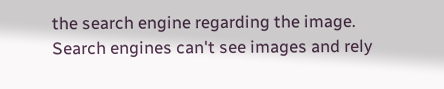the search engine regarding the image. Search engines can't see images and rely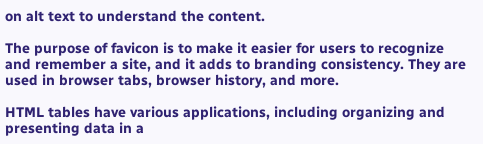on alt text to understand the content.

The purpose of favicon is to make it easier for users to recognize and remember a site, and it adds to branding consistency. They are used in browser tabs, browser history, and more.

HTML tables have various applications, including organizing and presenting data in a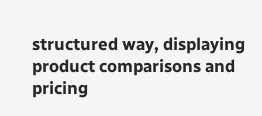structured way, displaying product comparisons and pricing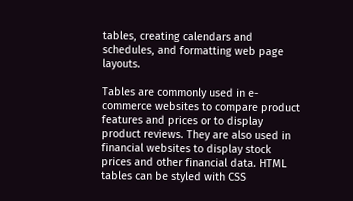tables, creating calendars and schedules, and formatting web page layouts.

Tables are commonly used in e-commerce websites to compare product features and prices or to display product reviews. They are also used in financial websites to display stock prices and other financial data. HTML tables can be styled with CSS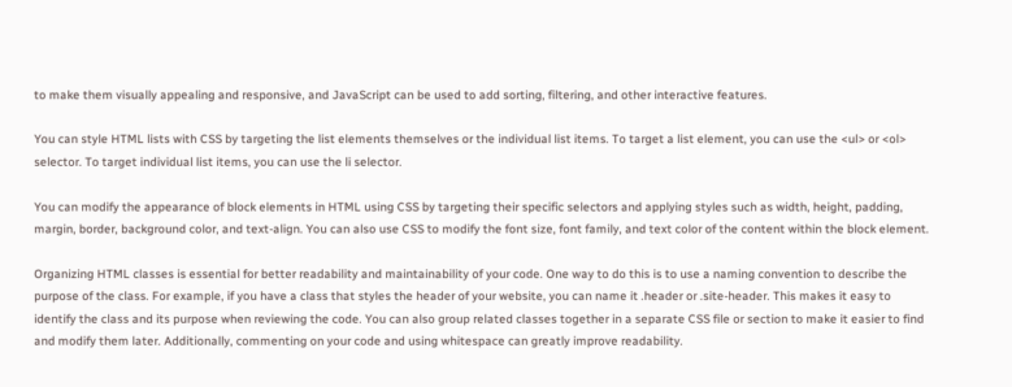to make them visually appealing and responsive, and JavaScript can be used to add sorting, filtering, and other interactive features.

You can style HTML lists with CSS by targeting the list elements themselves or the individual list items. To target a list element, you can use the <ul> or <ol> selector. To target individual list items, you can use the li selector.

You can modify the appearance of block elements in HTML using CSS by targeting their specific selectors and applying styles such as width, height, padding, margin, border, background color, and text-align. You can also use CSS to modify the font size, font family, and text color of the content within the block element.

Organizing HTML classes is essential for better readability and maintainability of your code. One way to do this is to use a naming convention to describe the purpose of the class. For example, if you have a class that styles the header of your website, you can name it .header or .site-header. This makes it easy to identify the class and its purpose when reviewing the code. You can also group related classes together in a separate CSS file or section to make it easier to find and modify them later. Additionally, commenting on your code and using whitespace can greatly improve readability.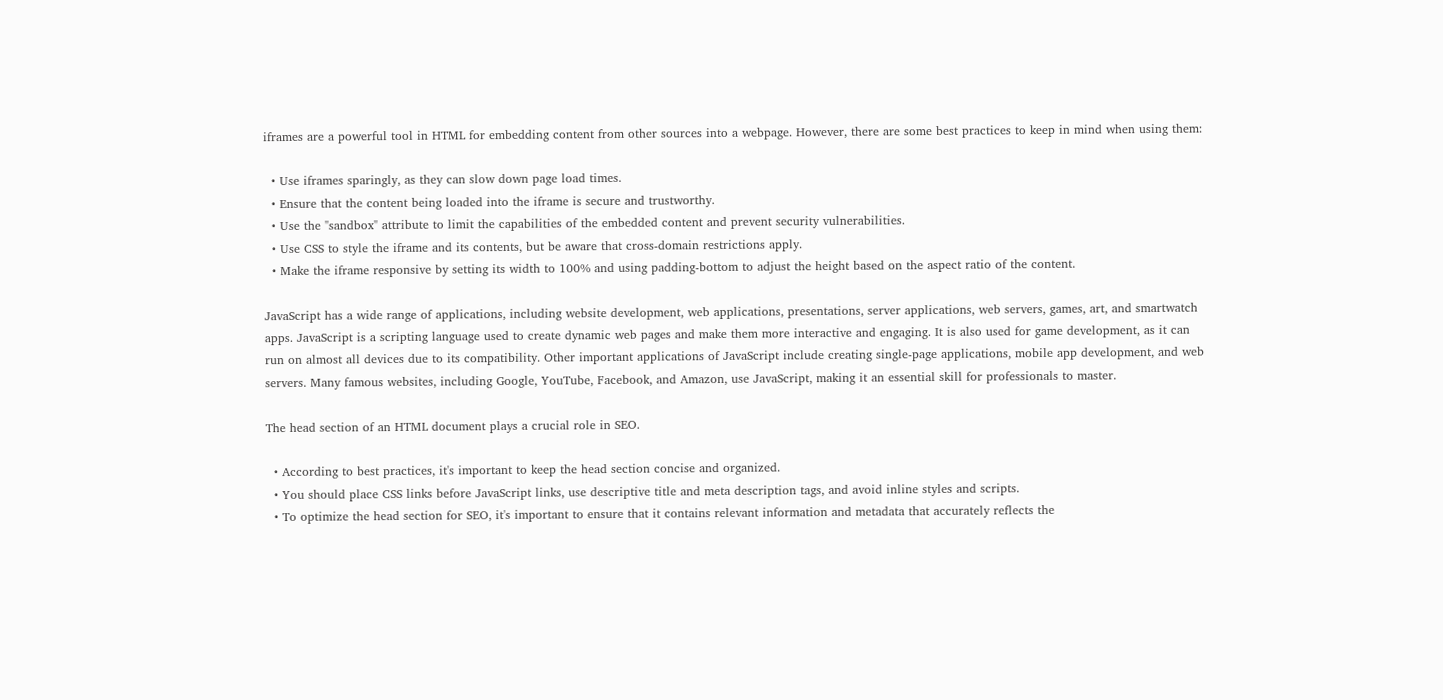iframes are a powerful tool in HTML for embedding content from other sources into a webpage. However, there are some best practices to keep in mind when using them:

  • Use iframes sparingly, as they can slow down page load times.
  • Ensure that the content being loaded into the iframe is secure and trustworthy.
  • Use the "sandbox" attribute to limit the capabilities of the embedded content and prevent security vulnerabilities.
  • Use CSS to style the iframe and its contents, but be aware that cross-domain restrictions apply.
  • Make the iframe responsive by setting its width to 100% and using padding-bottom to adjust the height based on the aspect ratio of the content.

JavaScript has a wide range of applications, including website development, web applications, presentations, server applications, web servers, games, art, and smartwatch apps. JavaScript is a scripting language used to create dynamic web pages and make them more interactive and engaging. It is also used for game development, as it can run on almost all devices due to its compatibility. Other important applications of JavaScript include creating single-page applications, mobile app development, and web servers. Many famous websites, including Google, YouTube, Facebook, and Amazon, use JavaScript, making it an essential skill for professionals to master.

The head section of an HTML document plays a crucial role in SEO.

  • According to best practices, it's important to keep the head section concise and organized.
  • You should place CSS links before JavaScript links, use descriptive title and meta description tags, and avoid inline styles and scripts.
  • To optimize the head section for SEO, it's important to ensure that it contains relevant information and metadata that accurately reflects the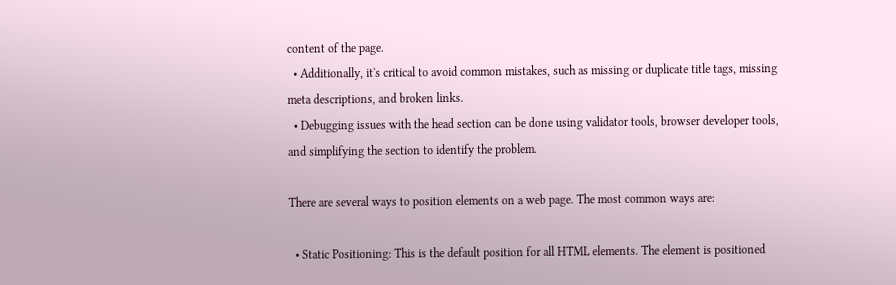content of the page.
  • Additionally, it's critical to avoid common mistakes, such as missing or duplicate title tags, missing meta descriptions, and broken links.
  • Debugging issues with the head section can be done using validator tools, browser developer tools, and simplifying the section to identify the problem.

There are several ways to position elements on a web page. The most common ways are:

  • Static Positioning: This is the default position for all HTML elements. The element is positioned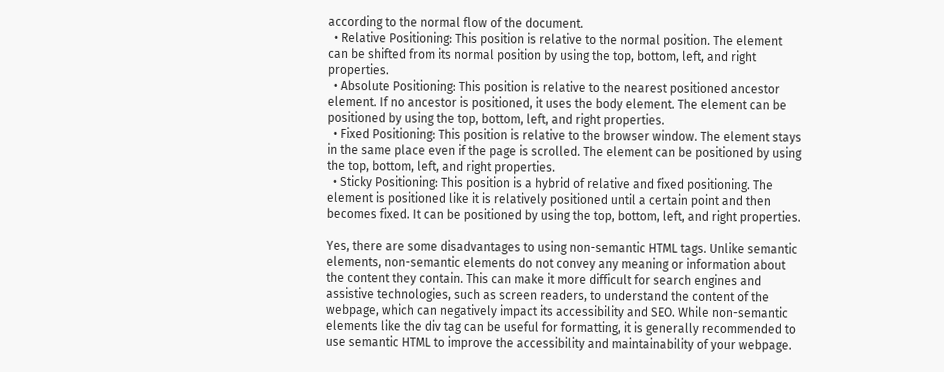according to the normal flow of the document.
  • Relative Positioning: This position is relative to the normal position. The element can be shifted from its normal position by using the top, bottom, left, and right properties.
  • Absolute Positioning: This position is relative to the nearest positioned ancestor element. If no ancestor is positioned, it uses the body element. The element can be positioned by using the top, bottom, left, and right properties.
  • Fixed Positioning: This position is relative to the browser window. The element stays in the same place even if the page is scrolled. The element can be positioned by using the top, bottom, left, and right properties.
  • Sticky Positioning: This position is a hybrid of relative and fixed positioning. The element is positioned like it is relatively positioned until a certain point and then becomes fixed. It can be positioned by using the top, bottom, left, and right properties.

Yes, there are some disadvantages to using non-semantic HTML tags. Unlike semantic elements, non-semantic elements do not convey any meaning or information about the content they contain. This can make it more difficult for search engines and assistive technologies, such as screen readers, to understand the content of the webpage, which can negatively impact its accessibility and SEO. While non-semantic elements like the div tag can be useful for formatting, it is generally recommended to use semantic HTML to improve the accessibility and maintainability of your webpage.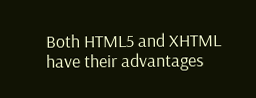Both HTML5 and XHTML have their advantages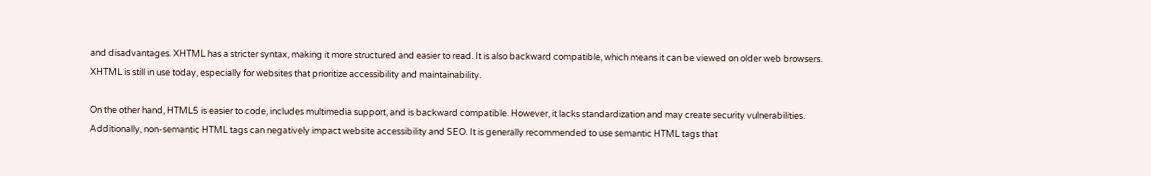and disadvantages. XHTML has a stricter syntax, making it more structured and easier to read. It is also backward compatible, which means it can be viewed on older web browsers. XHTML is still in use today, especially for websites that prioritize accessibility and maintainability.

On the other hand, HTML5 is easier to code, includes multimedia support, and is backward compatible. However, it lacks standardization and may create security vulnerabilities. Additionally, non-semantic HTML tags can negatively impact website accessibility and SEO. It is generally recommended to use semantic HTML tags that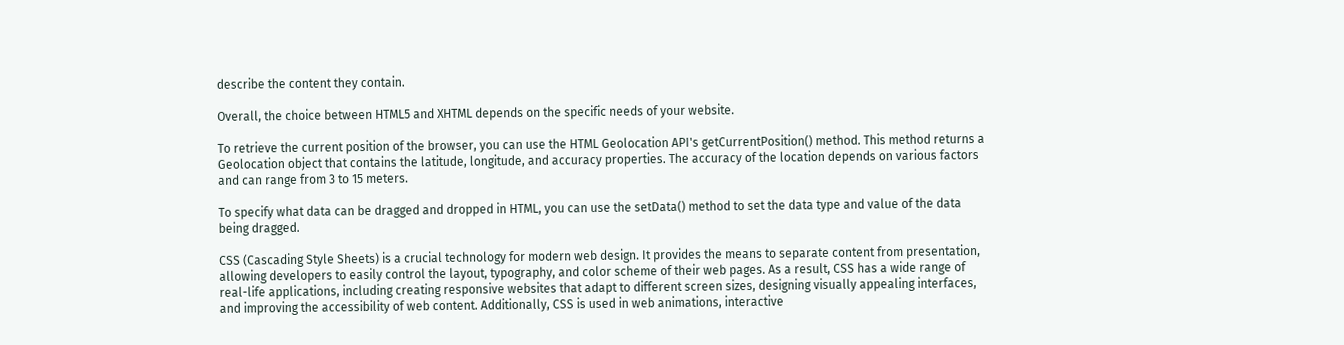describe the content they contain.

Overall, the choice between HTML5 and XHTML depends on the specific needs of your website.

To retrieve the current position of the browser, you can use the HTML Geolocation API's getCurrentPosition() method. This method returns a Geolocation object that contains the latitude, longitude, and accuracy properties. The accuracy of the location depends on various factors and can range from 3 to 15 meters.

To specify what data can be dragged and dropped in HTML, you can use the setData() method to set the data type and value of the data being dragged.

CSS (Cascading Style Sheets) is a crucial technology for modern web design. It provides the means to separate content from presentation, allowing developers to easily control the layout, typography, and color scheme of their web pages. As a result, CSS has a wide range of real-life applications, including creating responsive websites that adapt to different screen sizes, designing visually appealing interfaces, and improving the accessibility of web content. Additionally, CSS is used in web animations, interactive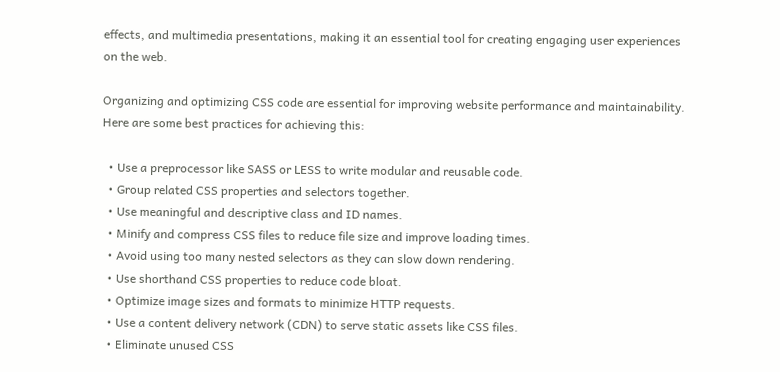effects, and multimedia presentations, making it an essential tool for creating engaging user experiences on the web.

Organizing and optimizing CSS code are essential for improving website performance and maintainability. Here are some best practices for achieving this:

  • Use a preprocessor like SASS or LESS to write modular and reusable code.
  • Group related CSS properties and selectors together.
  • Use meaningful and descriptive class and ID names.
  • Minify and compress CSS files to reduce file size and improve loading times.
  • Avoid using too many nested selectors as they can slow down rendering.
  • Use shorthand CSS properties to reduce code bloat.
  • Optimize image sizes and formats to minimize HTTP requests.
  • Use a content delivery network (CDN) to serve static assets like CSS files.
  • Eliminate unused CSS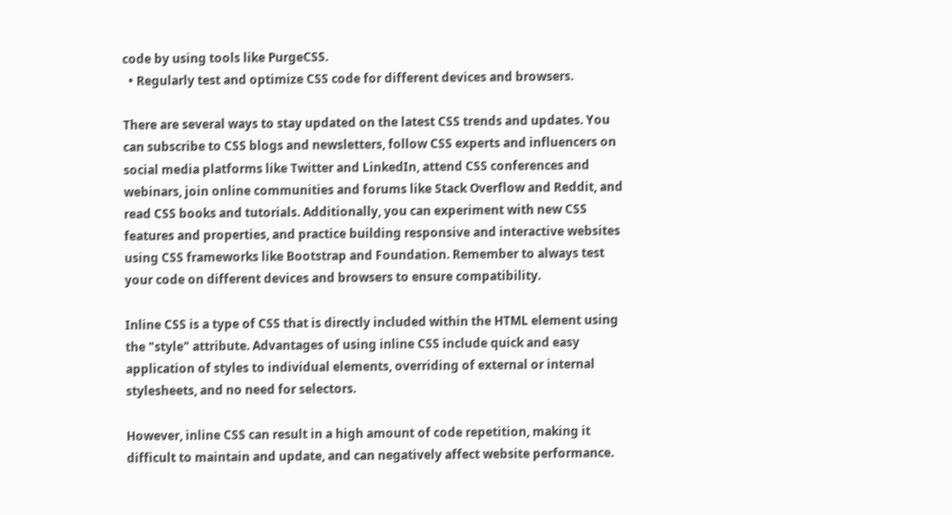code by using tools like PurgeCSS.
  • Regularly test and optimize CSS code for different devices and browsers.

There are several ways to stay updated on the latest CSS trends and updates. You can subscribe to CSS blogs and newsletters, follow CSS experts and influencers on social media platforms like Twitter and LinkedIn, attend CSS conferences and webinars, join online communities and forums like Stack Overflow and Reddit, and read CSS books and tutorials. Additionally, you can experiment with new CSS features and properties, and practice building responsive and interactive websites using CSS frameworks like Bootstrap and Foundation. Remember to always test your code on different devices and browsers to ensure compatibility.

Inline CSS is a type of CSS that is directly included within the HTML element using the "style" attribute. Advantages of using inline CSS include quick and easy application of styles to individual elements, overriding of external or internal stylesheets, and no need for selectors.

However, inline CSS can result in a high amount of code repetition, making it difficult to maintain and update, and can negatively affect website performance.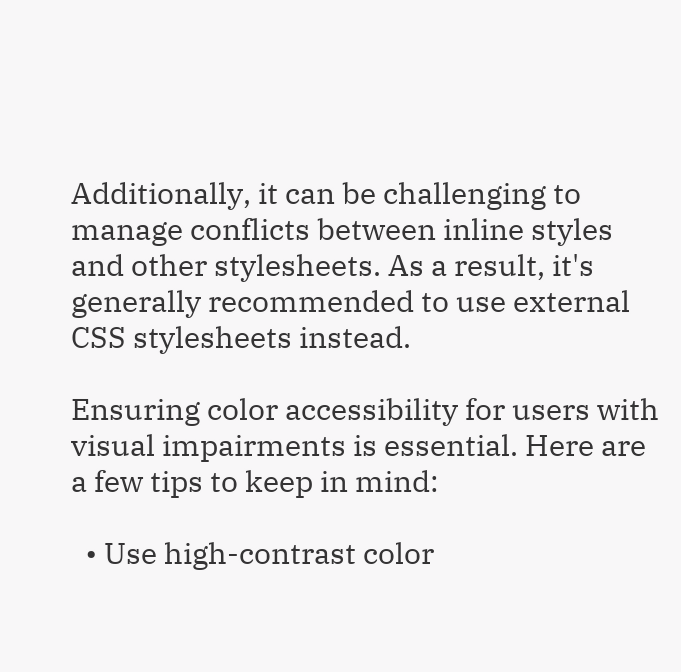Additionally, it can be challenging to manage conflicts between inline styles and other stylesheets. As a result, it's generally recommended to use external CSS stylesheets instead.

Ensuring color accessibility for users with visual impairments is essential. Here are a few tips to keep in mind:

  • Use high-contrast color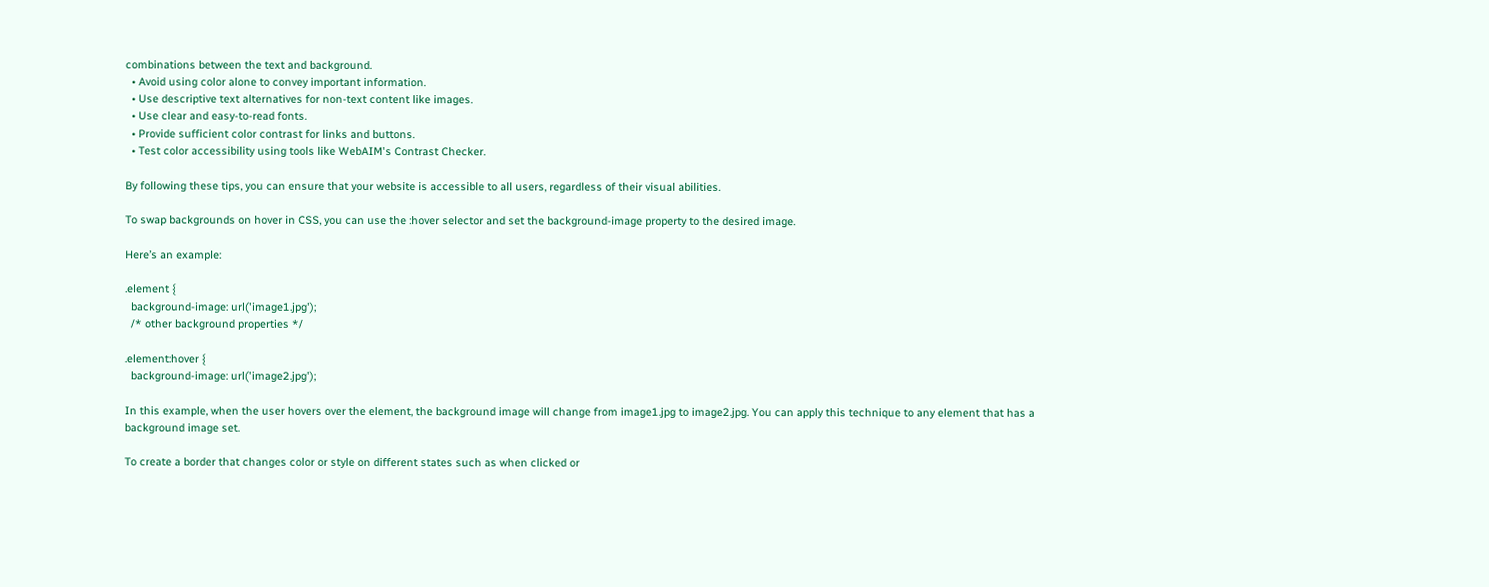combinations between the text and background.
  • Avoid using color alone to convey important information.
  • Use descriptive text alternatives for non-text content like images.
  • Use clear and easy-to-read fonts.
  • Provide sufficient color contrast for links and buttons.
  • Test color accessibility using tools like WebAIM's Contrast Checker.

By following these tips, you can ensure that your website is accessible to all users, regardless of their visual abilities.

To swap backgrounds on hover in CSS, you can use the :hover selector and set the background-image property to the desired image.

Here’s an example:

.element {
  background-image: url('image1.jpg');
  /* other background properties */

.element:hover {
  background-image: url('image2.jpg');

In this example, when the user hovers over the element, the background image will change from image1.jpg to image2.jpg. You can apply this technique to any element that has a background image set.

To create a border that changes color or style on different states such as when clicked or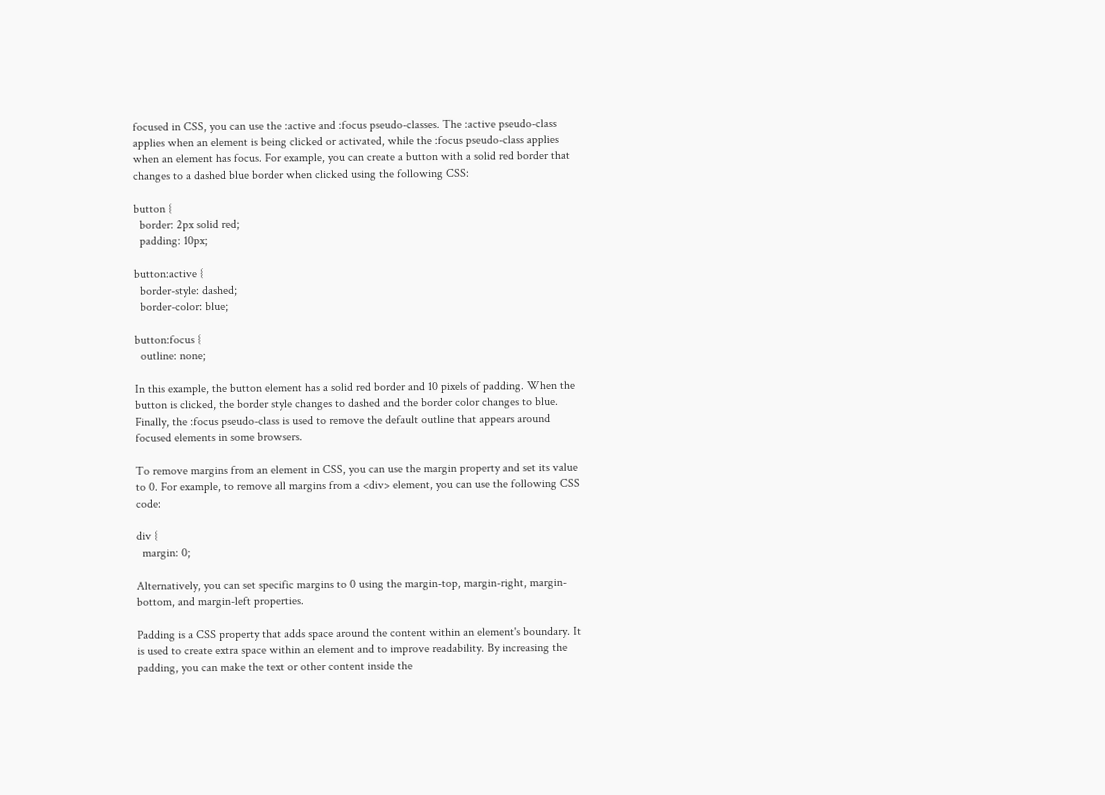focused in CSS, you can use the :active and :focus pseudo-classes. The :active pseudo-class applies when an element is being clicked or activated, while the :focus pseudo-class applies when an element has focus. For example, you can create a button with a solid red border that changes to a dashed blue border when clicked using the following CSS:

button {
  border: 2px solid red;
  padding: 10px;

button:active {
  border-style: dashed;
  border-color: blue;

button:focus {
  outline: none;

In this example, the button element has a solid red border and 10 pixels of padding. When the button is clicked, the border style changes to dashed and the border color changes to blue. Finally, the :focus pseudo-class is used to remove the default outline that appears around focused elements in some browsers.

To remove margins from an element in CSS, you can use the margin property and set its value to 0. For example, to remove all margins from a <div> element, you can use the following CSS code:

div {
  margin: 0;

Alternatively, you can set specific margins to 0 using the margin-top, margin-right, margin-bottom, and margin-left properties.

Padding is a CSS property that adds space around the content within an element's boundary. It is used to create extra space within an element and to improve readability. By increasing the padding, you can make the text or other content inside the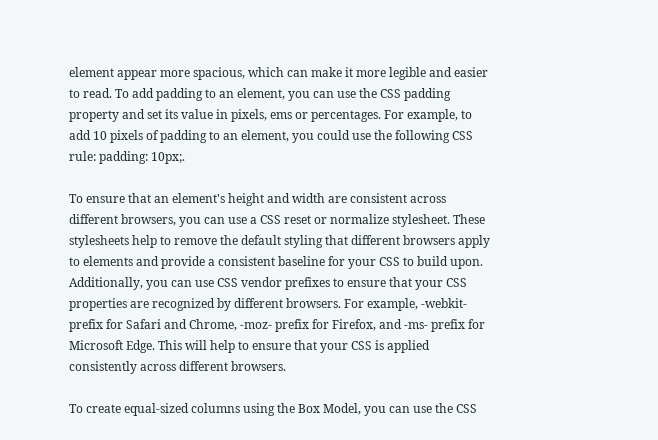element appear more spacious, which can make it more legible and easier to read. To add padding to an element, you can use the CSS padding property and set its value in pixels, ems or percentages. For example, to add 10 pixels of padding to an element, you could use the following CSS rule: padding: 10px;.

To ensure that an element's height and width are consistent across different browsers, you can use a CSS reset or normalize stylesheet. These stylesheets help to remove the default styling that different browsers apply to elements and provide a consistent baseline for your CSS to build upon. Additionally, you can use CSS vendor prefixes to ensure that your CSS properties are recognized by different browsers. For example, -webkit- prefix for Safari and Chrome, -moz- prefix for Firefox, and -ms- prefix for Microsoft Edge. This will help to ensure that your CSS is applied consistently across different browsers.

To create equal-sized columns using the Box Model, you can use the CSS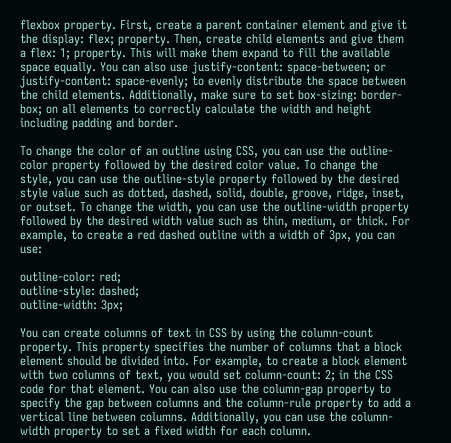flexbox property. First, create a parent container element and give it the display: flex; property. Then, create child elements and give them a flex: 1; property. This will make them expand to fill the available space equally. You can also use justify-content: space-between; or justify-content: space-evenly; to evenly distribute the space between the child elements. Additionally, make sure to set box-sizing: border-box; on all elements to correctly calculate the width and height including padding and border.

To change the color of an outline using CSS, you can use the outline-color property followed by the desired color value. To change the style, you can use the outline-style property followed by the desired style value such as dotted, dashed, solid, double, groove, ridge, inset, or outset. To change the width, you can use the outline-width property followed by the desired width value such as thin, medium, or thick. For example, to create a red dashed outline with a width of 3px, you can use:

outline-color: red;
outline-style: dashed;
outline-width: 3px;

You can create columns of text in CSS by using the column-count property. This property specifies the number of columns that a block element should be divided into. For example, to create a block element with two columns of text, you would set column-count: 2; in the CSS code for that element. You can also use the column-gap property to specify the gap between columns and the column-rule property to add a vertical line between columns. Additionally, you can use the column-width property to set a fixed width for each column.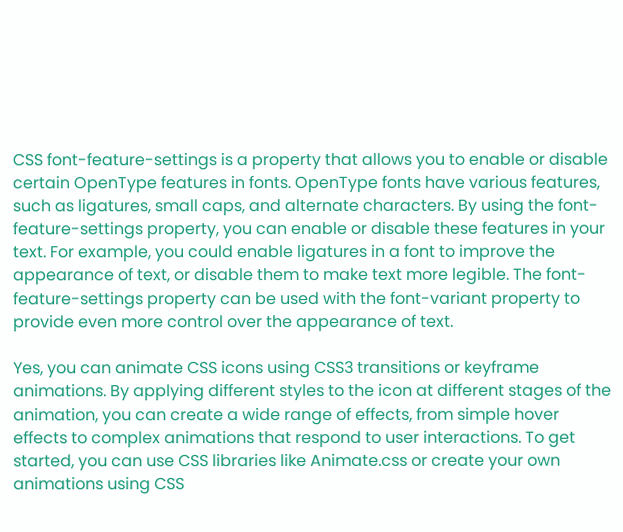CSS font-feature-settings is a property that allows you to enable or disable certain OpenType features in fonts. OpenType fonts have various features, such as ligatures, small caps, and alternate characters. By using the font-feature-settings property, you can enable or disable these features in your text. For example, you could enable ligatures in a font to improve the appearance of text, or disable them to make text more legible. The font-feature-settings property can be used with the font-variant property to provide even more control over the appearance of text.

Yes, you can animate CSS icons using CSS3 transitions or keyframe animations. By applying different styles to the icon at different stages of the animation, you can create a wide range of effects, from simple hover effects to complex animations that respond to user interactions. To get started, you can use CSS libraries like Animate.css or create your own animations using CSS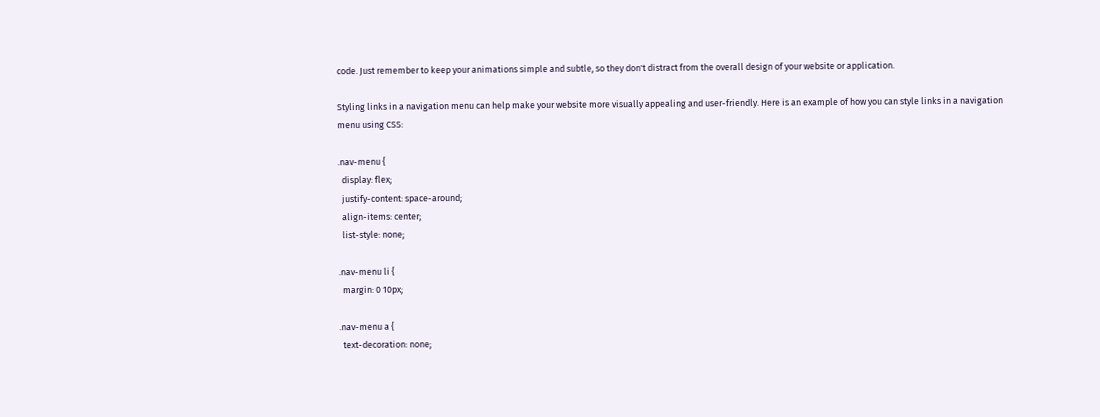code. Just remember to keep your animations simple and subtle, so they don't distract from the overall design of your website or application.

Styling links in a navigation menu can help make your website more visually appealing and user-friendly. Here is an example of how you can style links in a navigation menu using CSS:

.nav-menu {
  display: flex;
  justify-content: space-around;
  align-items: center;
  list-style: none;

.nav-menu li {
  margin: 0 10px;

.nav-menu a {
  text-decoration: none;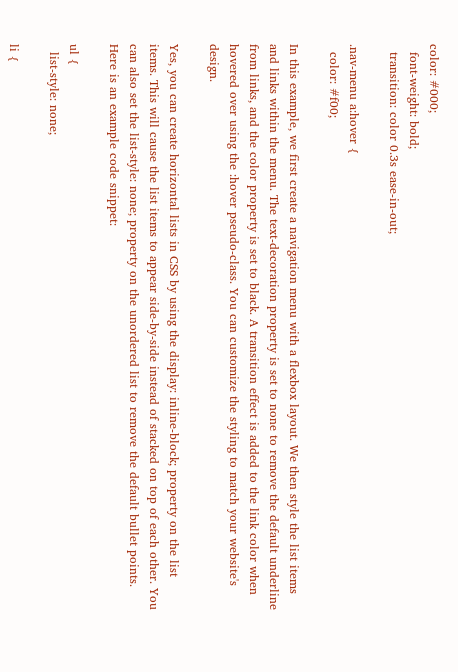color: #000;
  font-weight: bold;
  transition: color 0.3s ease-in-out;

.nav-menu a:hover {
  color: #f00;

In this example, we first create a navigation menu with a flexbox layout. We then style the list items and links within the menu. The text-decoration property is set to none to remove the default underline from links, and the color property is set to black. A transition effect is added to the link color when hovered over using the :hover pseudo-class. You can customize the styling to match your website's design.

Yes, you can create horizontal lists in CSS by using the display: inline-block; property on the list items. This will cause the list items to appear side-by-side instead of stacked on top of each other. You can also set the list-style: none; property on the unordered list to remove the default bullet points. Here is an example code snippet:

ul {
  list-style: none;

li {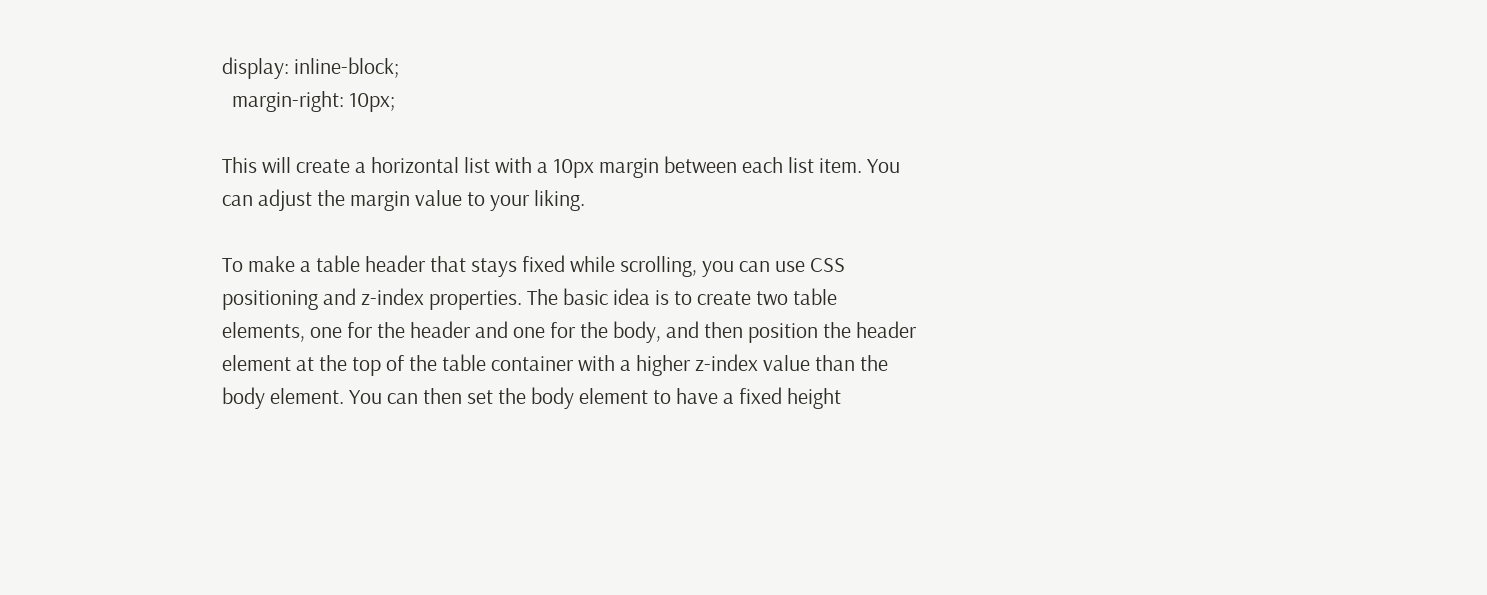display: inline-block;
  margin-right: 10px;

This will create a horizontal list with a 10px margin between each list item. You can adjust the margin value to your liking.

To make a table header that stays fixed while scrolling, you can use CSS positioning and z-index properties. The basic idea is to create two table elements, one for the header and one for the body, and then position the header element at the top of the table container with a higher z-index value than the body element. You can then set the body element to have a fixed height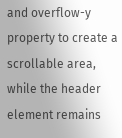and overflow-y property to create a scrollable area, while the header element remains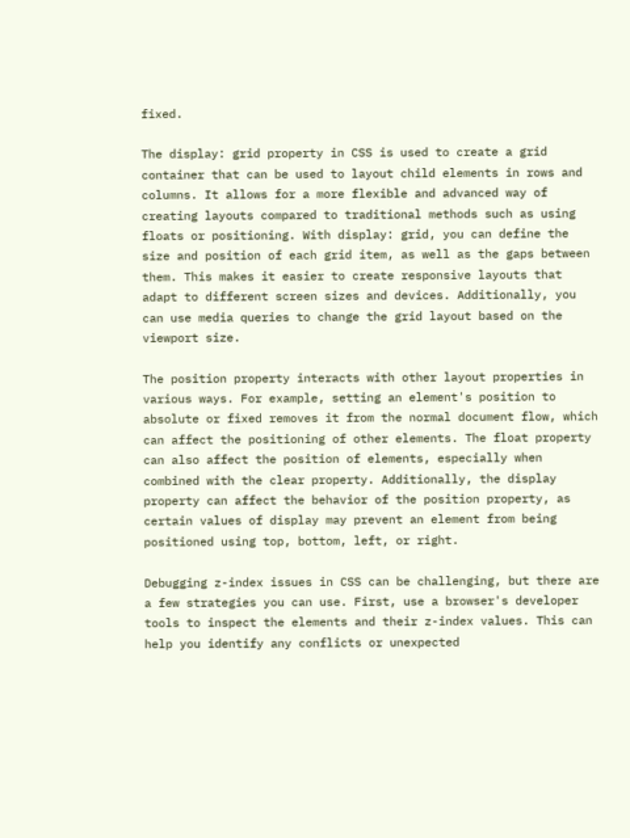fixed.

The display: grid property in CSS is used to create a grid container that can be used to layout child elements in rows and columns. It allows for a more flexible and advanced way of creating layouts compared to traditional methods such as using floats or positioning. With display: grid, you can define the size and position of each grid item, as well as the gaps between them. This makes it easier to create responsive layouts that adapt to different screen sizes and devices. Additionally, you can use media queries to change the grid layout based on the viewport size.

The position property interacts with other layout properties in various ways. For example, setting an element's position to absolute or fixed removes it from the normal document flow, which can affect the positioning of other elements. The float property can also affect the position of elements, especially when combined with the clear property. Additionally, the display property can affect the behavior of the position property, as certain values of display may prevent an element from being positioned using top, bottom, left, or right.

Debugging z-index issues in CSS can be challenging, but there are a few strategies you can use. First, use a browser's developer tools to inspect the elements and their z-index values. This can help you identify any conflicts or unexpected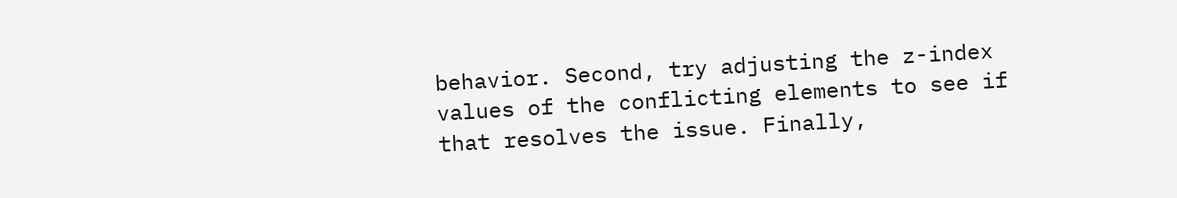behavior. Second, try adjusting the z-index values of the conflicting elements to see if that resolves the issue. Finally,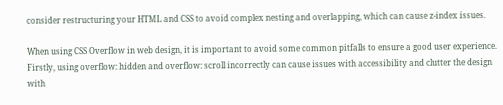consider restructuring your HTML and CSS to avoid complex nesting and overlapping, which can cause z-index issues.

When using CSS Overflow in web design, it is important to avoid some common pitfalls to ensure a good user experience. Firstly, using overflow: hidden and overflow: scroll incorrectly can cause issues with accessibility and clutter the design with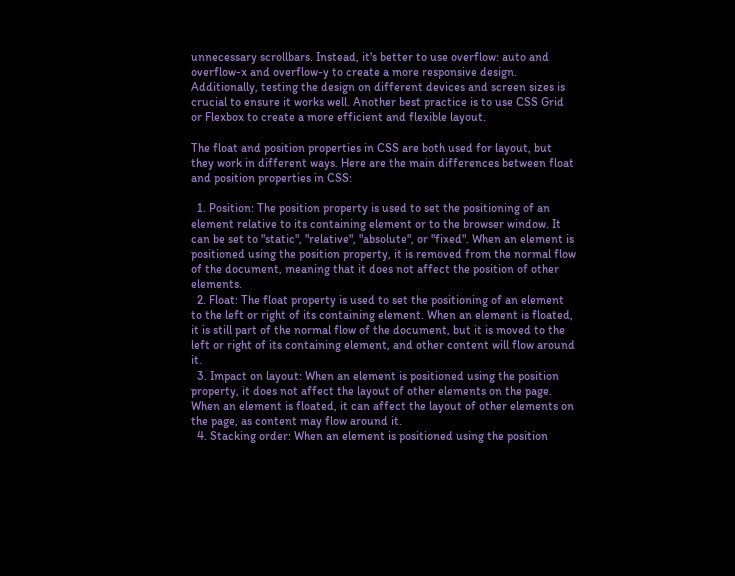unnecessary scrollbars. Instead, it's better to use overflow: auto and overflow-x and overflow-y to create a more responsive design. Additionally, testing the design on different devices and screen sizes is crucial to ensure it works well. Another best practice is to use CSS Grid or Flexbox to create a more efficient and flexible layout.

The float and position properties in CSS are both used for layout, but they work in different ways. Here are the main differences between float and position properties in CSS:

  1. Position: The position property is used to set the positioning of an element relative to its containing element or to the browser window. It can be set to "static", "relative", "absolute", or "fixed". When an element is positioned using the position property, it is removed from the normal flow of the document, meaning that it does not affect the position of other elements.
  2. Float: The float property is used to set the positioning of an element to the left or right of its containing element. When an element is floated, it is still part of the normal flow of the document, but it is moved to the left or right of its containing element, and other content will flow around it.
  3. Impact on layout: When an element is positioned using the position property, it does not affect the layout of other elements on the page. When an element is floated, it can affect the layout of other elements on the page, as content may flow around it.
  4. Stacking order: When an element is positioned using the position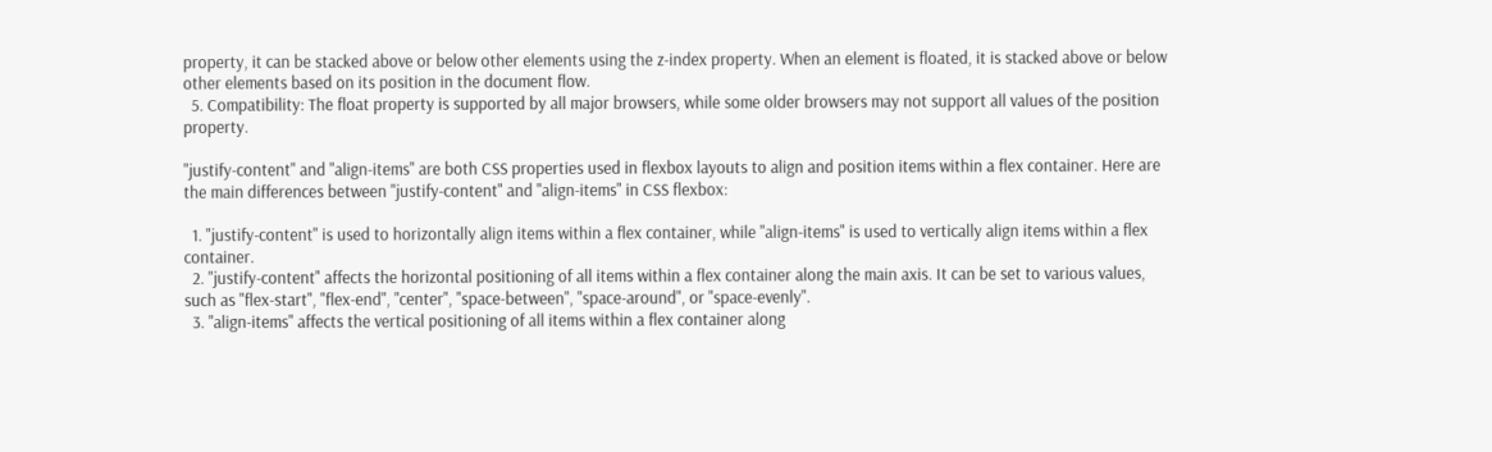property, it can be stacked above or below other elements using the z-index property. When an element is floated, it is stacked above or below other elements based on its position in the document flow.
  5. Compatibility: The float property is supported by all major browsers, while some older browsers may not support all values of the position property.

"justify-content" and "align-items" are both CSS properties used in flexbox layouts to align and position items within a flex container. Here are the main differences between "justify-content" and "align-items" in CSS flexbox:

  1. "justify-content" is used to horizontally align items within a flex container, while "align-items" is used to vertically align items within a flex container.
  2. "justify-content" affects the horizontal positioning of all items within a flex container along the main axis. It can be set to various values, such as "flex-start", "flex-end", "center", "space-between", "space-around", or "space-evenly".
  3. "align-items" affects the vertical positioning of all items within a flex container along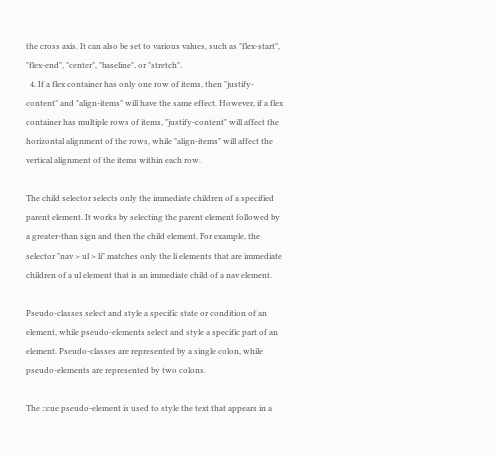the cross axis. It can also be set to various values, such as "flex-start", "flex-end", "center", "baseline", or "stretch".
  4. If a flex container has only one row of items, then "justify-content" and "align-items" will have the same effect. However, if a flex container has multiple rows of items, "justify-content" will affect the horizontal alignment of the rows, while "align-items" will affect the vertical alignment of the items within each row.

The child selector selects only the immediate children of a specified parent element. It works by selecting the parent element followed by a greater-than sign and then the child element. For example, the selector "nav > ul > li" matches only the li elements that are immediate children of a ul element that is an immediate child of a nav element.

Pseudo-classes select and style a specific state or condition of an element, while pseudo-elements select and style a specific part of an element. Pseudo-classes are represented by a single colon, while pseudo-elements are represented by two colons.

The ::cue pseudo-element is used to style the text that appears in a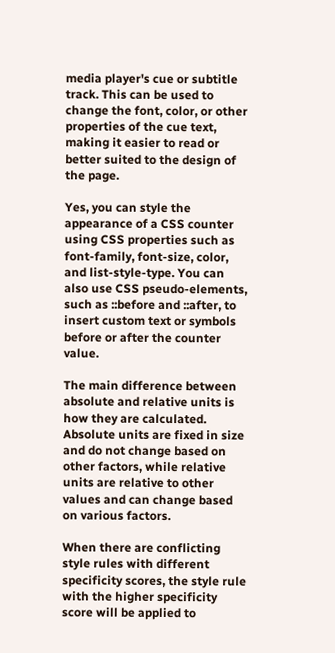media player's cue or subtitle track. This can be used to change the font, color, or other properties of the cue text, making it easier to read or better suited to the design of the page.

Yes, you can style the appearance of a CSS counter using CSS properties such as font-family, font-size, color, and list-style-type. You can also use CSS pseudo-elements, such as ::before and ::after, to insert custom text or symbols before or after the counter value.

The main difference between absolute and relative units is how they are calculated. Absolute units are fixed in size and do not change based on other factors, while relative units are relative to other values and can change based on various factors.

When there are conflicting style rules with different specificity scores, the style rule with the higher specificity score will be applied to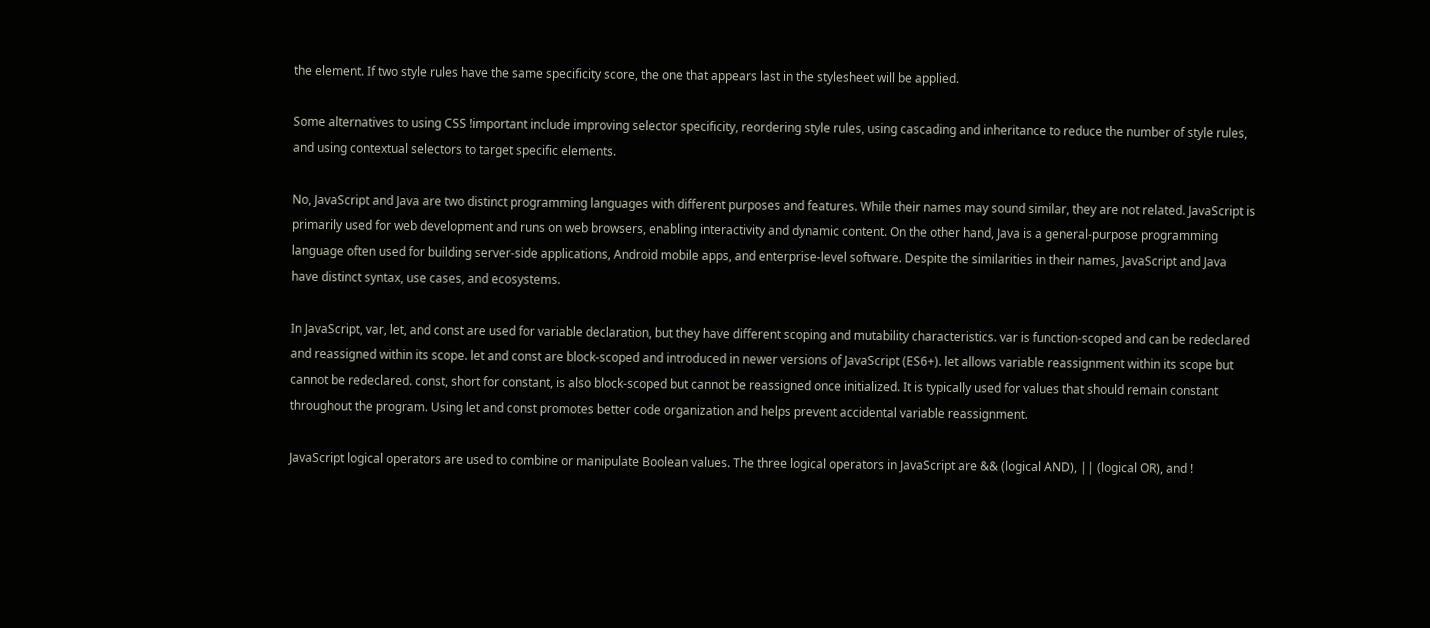the element. If two style rules have the same specificity score, the one that appears last in the stylesheet will be applied.

Some alternatives to using CSS !important include improving selector specificity, reordering style rules, using cascading and inheritance to reduce the number of style rules, and using contextual selectors to target specific elements.

No, JavaScript and Java are two distinct programming languages with different purposes and features. While their names may sound similar, they are not related. JavaScript is primarily used for web development and runs on web browsers, enabling interactivity and dynamic content. On the other hand, Java is a general-purpose programming language often used for building server-side applications, Android mobile apps, and enterprise-level software. Despite the similarities in their names, JavaScript and Java have distinct syntax, use cases, and ecosystems.

In JavaScript, var, let, and const are used for variable declaration, but they have different scoping and mutability characteristics. var is function-scoped and can be redeclared and reassigned within its scope. let and const are block-scoped and introduced in newer versions of JavaScript (ES6+). let allows variable reassignment within its scope but cannot be redeclared. const, short for constant, is also block-scoped but cannot be reassigned once initialized. It is typically used for values that should remain constant throughout the program. Using let and const promotes better code organization and helps prevent accidental variable reassignment.

JavaScript logical operators are used to combine or manipulate Boolean values. The three logical operators in JavaScript are && (logical AND), || (logical OR), and !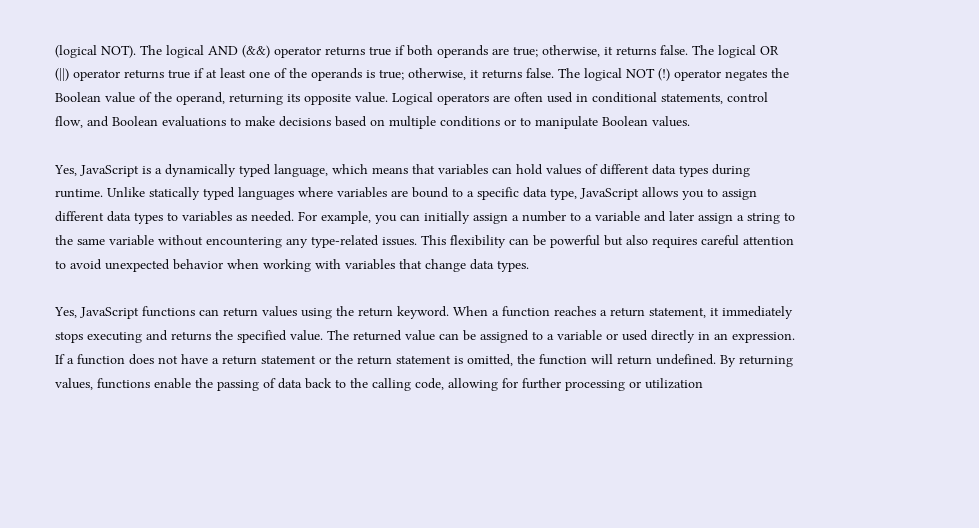(logical NOT). The logical AND (&&) operator returns true if both operands are true; otherwise, it returns false. The logical OR (||) operator returns true if at least one of the operands is true; otherwise, it returns false. The logical NOT (!) operator negates the Boolean value of the operand, returning its opposite value. Logical operators are often used in conditional statements, control flow, and Boolean evaluations to make decisions based on multiple conditions or to manipulate Boolean values.

Yes, JavaScript is a dynamically typed language, which means that variables can hold values of different data types during runtime. Unlike statically typed languages where variables are bound to a specific data type, JavaScript allows you to assign different data types to variables as needed. For example, you can initially assign a number to a variable and later assign a string to the same variable without encountering any type-related issues. This flexibility can be powerful but also requires careful attention to avoid unexpected behavior when working with variables that change data types.

Yes, JavaScript functions can return values using the return keyword. When a function reaches a return statement, it immediately stops executing and returns the specified value. The returned value can be assigned to a variable or used directly in an expression. If a function does not have a return statement or the return statement is omitted, the function will return undefined. By returning values, functions enable the passing of data back to the calling code, allowing for further processing or utilization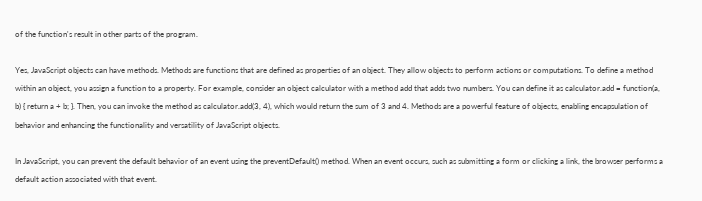of the function's result in other parts of the program.

Yes, JavaScript objects can have methods. Methods are functions that are defined as properties of an object. They allow objects to perform actions or computations. To define a method within an object, you assign a function to a property. For example, consider an object calculator with a method add that adds two numbers. You can define it as calculator.add = function(a, b) { return a + b; }. Then, you can invoke the method as calculator.add(3, 4), which would return the sum of 3 and 4. Methods are a powerful feature of objects, enabling encapsulation of behavior and enhancing the functionality and versatility of JavaScript objects.

In JavaScript, you can prevent the default behavior of an event using the preventDefault() method. When an event occurs, such as submitting a form or clicking a link, the browser performs a default action associated with that event.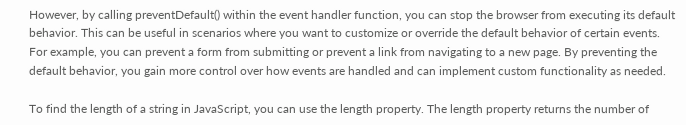However, by calling preventDefault() within the event handler function, you can stop the browser from executing its default behavior. This can be useful in scenarios where you want to customize or override the default behavior of certain events. For example, you can prevent a form from submitting or prevent a link from navigating to a new page. By preventing the default behavior, you gain more control over how events are handled and can implement custom functionality as needed.

To find the length of a string in JavaScript, you can use the length property. The length property returns the number of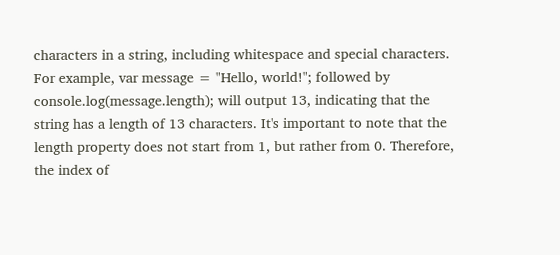characters in a string, including whitespace and special characters. For example, var message = "Hello, world!"; followed by console.log(message.length); will output 13, indicating that the string has a length of 13 characters. It's important to note that the length property does not start from 1, but rather from 0. Therefore, the index of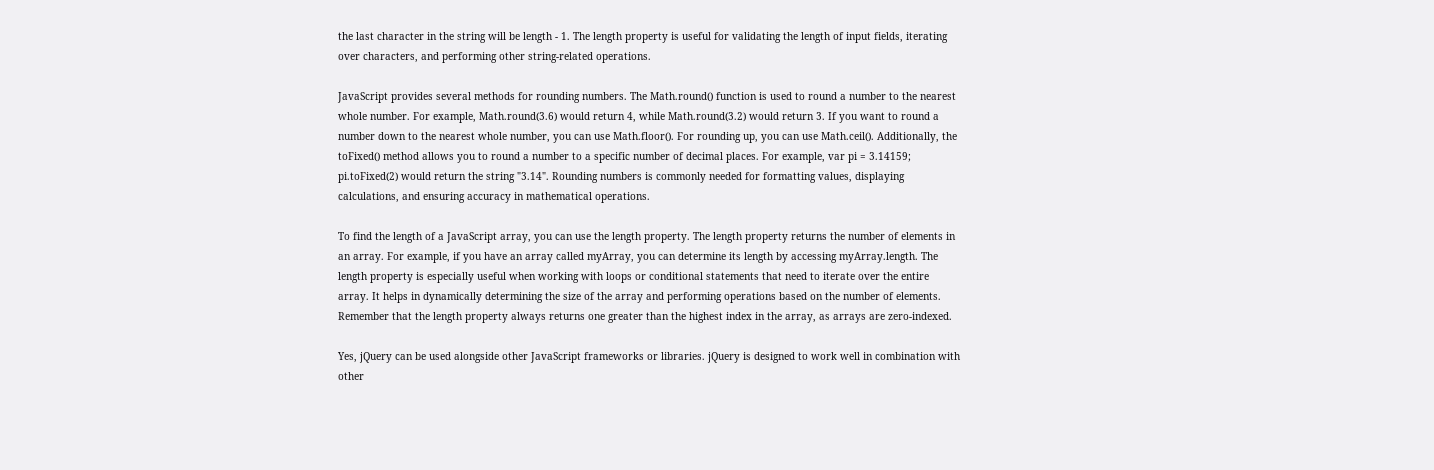the last character in the string will be length - 1. The length property is useful for validating the length of input fields, iterating over characters, and performing other string-related operations.

JavaScript provides several methods for rounding numbers. The Math.round() function is used to round a number to the nearest whole number. For example, Math.round(3.6) would return 4, while Math.round(3.2) would return 3. If you want to round a number down to the nearest whole number, you can use Math.floor(). For rounding up, you can use Math.ceil(). Additionally, the toFixed() method allows you to round a number to a specific number of decimal places. For example, var pi = 3.14159; pi.toFixed(2) would return the string "3.14". Rounding numbers is commonly needed for formatting values, displaying calculations, and ensuring accuracy in mathematical operations.

To find the length of a JavaScript array, you can use the length property. The length property returns the number of elements in an array. For example, if you have an array called myArray, you can determine its length by accessing myArray.length. The length property is especially useful when working with loops or conditional statements that need to iterate over the entire array. It helps in dynamically determining the size of the array and performing operations based on the number of elements. Remember that the length property always returns one greater than the highest index in the array, as arrays are zero-indexed.

Yes, jQuery can be used alongside other JavaScript frameworks or libraries. jQuery is designed to work well in combination with other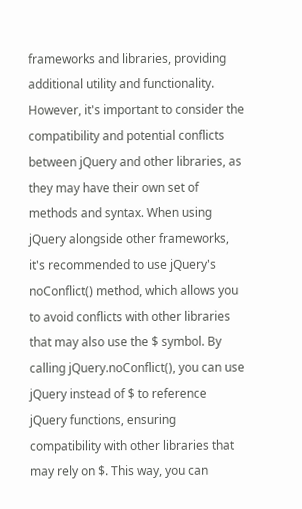frameworks and libraries, providing additional utility and functionality. However, it's important to consider the compatibility and potential conflicts between jQuery and other libraries, as they may have their own set of methods and syntax. When using jQuery alongside other frameworks, it's recommended to use jQuery's noConflict() method, which allows you to avoid conflicts with other libraries that may also use the $ symbol. By calling jQuery.noConflict(), you can use jQuery instead of $ to reference jQuery functions, ensuring compatibility with other libraries that may rely on $. This way, you can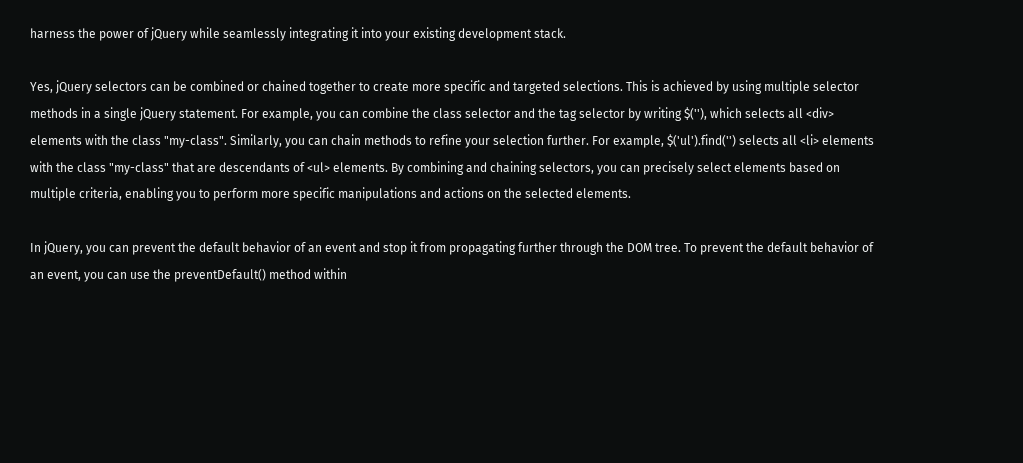harness the power of jQuery while seamlessly integrating it into your existing development stack.

Yes, jQuery selectors can be combined or chained together to create more specific and targeted selections. This is achieved by using multiple selector methods in a single jQuery statement. For example, you can combine the class selector and the tag selector by writing $(''), which selects all <div> elements with the class "my-class". Similarly, you can chain methods to refine your selection further. For example, $('ul').find('') selects all <li> elements with the class "my-class" that are descendants of <ul> elements. By combining and chaining selectors, you can precisely select elements based on multiple criteria, enabling you to perform more specific manipulations and actions on the selected elements.

In jQuery, you can prevent the default behavior of an event and stop it from propagating further through the DOM tree. To prevent the default behavior of an event, you can use the preventDefault() method within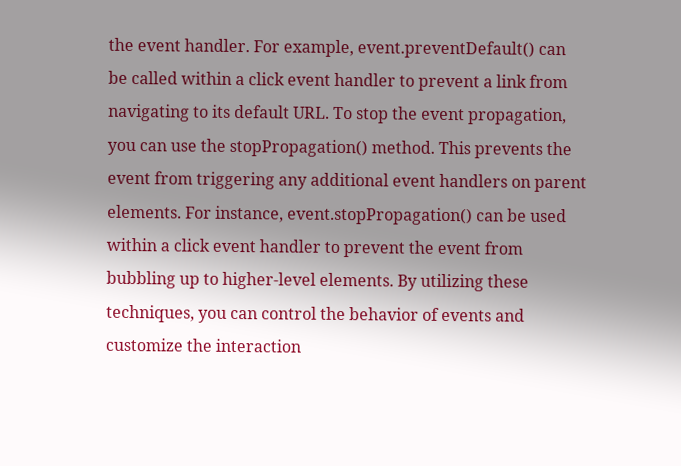the event handler. For example, event.preventDefault() can be called within a click event handler to prevent a link from navigating to its default URL. To stop the event propagation, you can use the stopPropagation() method. This prevents the event from triggering any additional event handlers on parent elements. For instance, event.stopPropagation() can be used within a click event handler to prevent the event from bubbling up to higher-level elements. By utilizing these techniques, you can control the behavior of events and customize the interaction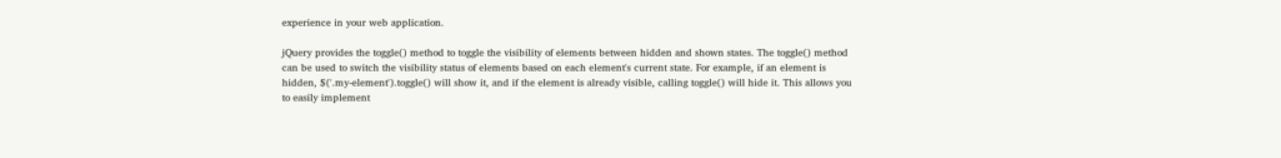experience in your web application.

jQuery provides the toggle() method to toggle the visibility of elements between hidden and shown states. The toggle() method can be used to switch the visibility status of elements based on each element's current state. For example, if an element is hidden, $('.my-element').toggle() will show it, and if the element is already visible, calling toggle() will hide it. This allows you to easily implement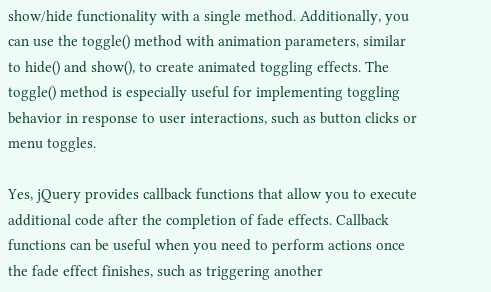show/hide functionality with a single method. Additionally, you can use the toggle() method with animation parameters, similar to hide() and show(), to create animated toggling effects. The toggle() method is especially useful for implementing toggling behavior in response to user interactions, such as button clicks or menu toggles.

Yes, jQuery provides callback functions that allow you to execute additional code after the completion of fade effects. Callback functions can be useful when you need to perform actions once the fade effect finishes, such as triggering another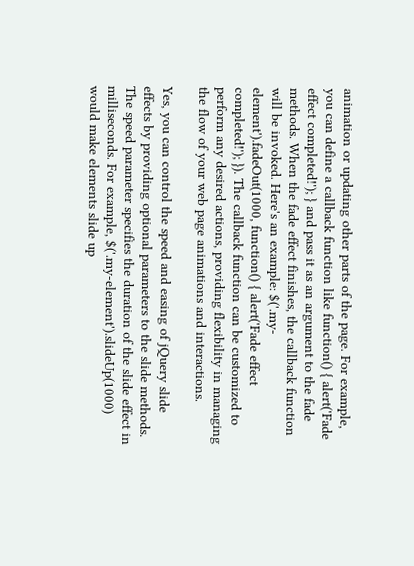animation or updating other parts of the page. For example, you can define a callback function like function() { alert('Fade effect completed!'); } and pass it as an argument to the fade methods. When the fade effect finishes, the callback function will be invoked. Here's an example: $('.my-element').fadeOut(1000, function() { alert('Fade effect completed!'); }). The callback function can be customized to perform any desired actions, providing flexibility in managing the flow of your web page animations and interactions.

Yes, you can control the speed and easing of jQuery slide effects by providing optional parameters to the slide methods. The speed parameter specifies the duration of the slide effect in milliseconds. For example, $('.my-element').slideUp(1000) would make elements slide up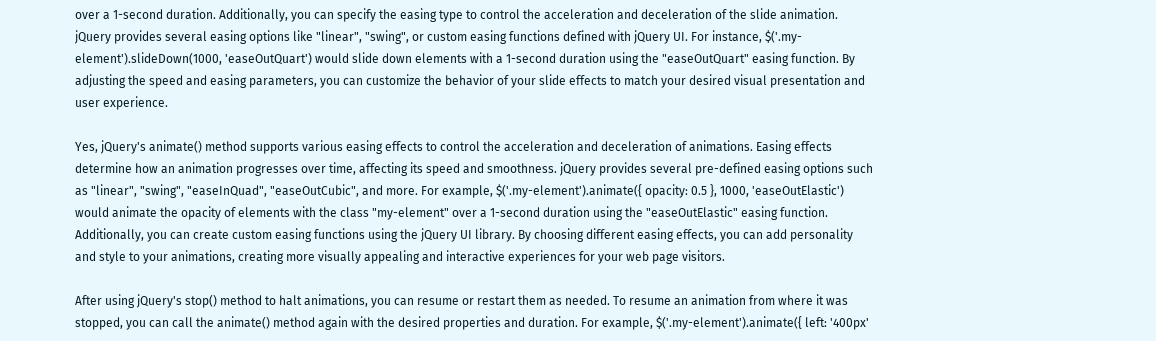over a 1-second duration. Additionally, you can specify the easing type to control the acceleration and deceleration of the slide animation. jQuery provides several easing options like "linear", "swing", or custom easing functions defined with jQuery UI. For instance, $('.my-element').slideDown(1000, 'easeOutQuart') would slide down elements with a 1-second duration using the "easeOutQuart" easing function. By adjusting the speed and easing parameters, you can customize the behavior of your slide effects to match your desired visual presentation and user experience.

Yes, jQuery's animate() method supports various easing effects to control the acceleration and deceleration of animations. Easing effects determine how an animation progresses over time, affecting its speed and smoothness. jQuery provides several pre-defined easing options such as "linear", "swing", "easeInQuad", "easeOutCubic", and more. For example, $('.my-element').animate({ opacity: 0.5 }, 1000, 'easeOutElastic') would animate the opacity of elements with the class "my-element" over a 1-second duration using the "easeOutElastic" easing function. Additionally, you can create custom easing functions using the jQuery UI library. By choosing different easing effects, you can add personality and style to your animations, creating more visually appealing and interactive experiences for your web page visitors.

After using jQuery's stop() method to halt animations, you can resume or restart them as needed. To resume an animation from where it was stopped, you can call the animate() method again with the desired properties and duration. For example, $('.my-element').animate({ left: '400px'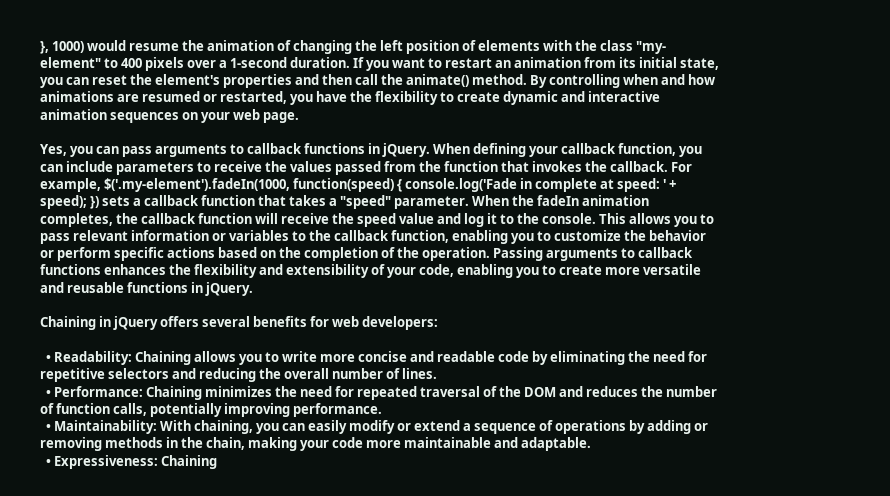}, 1000) would resume the animation of changing the left position of elements with the class "my-element" to 400 pixels over a 1-second duration. If you want to restart an animation from its initial state, you can reset the element's properties and then call the animate() method. By controlling when and how animations are resumed or restarted, you have the flexibility to create dynamic and interactive animation sequences on your web page.

Yes, you can pass arguments to callback functions in jQuery. When defining your callback function, you can include parameters to receive the values passed from the function that invokes the callback. For example, $('.my-element').fadeIn(1000, function(speed) { console.log('Fade in complete at speed: ' + speed); }) sets a callback function that takes a "speed" parameter. When the fadeIn animation completes, the callback function will receive the speed value and log it to the console. This allows you to pass relevant information or variables to the callback function, enabling you to customize the behavior or perform specific actions based on the completion of the operation. Passing arguments to callback functions enhances the flexibility and extensibility of your code, enabling you to create more versatile and reusable functions in jQuery.

Chaining in jQuery offers several benefits for web developers:

  • Readability: Chaining allows you to write more concise and readable code by eliminating the need for repetitive selectors and reducing the overall number of lines.
  • Performance: Chaining minimizes the need for repeated traversal of the DOM and reduces the number of function calls, potentially improving performance.
  • Maintainability: With chaining, you can easily modify or extend a sequence of operations by adding or removing methods in the chain, making your code more maintainable and adaptable.
  • Expressiveness: Chaining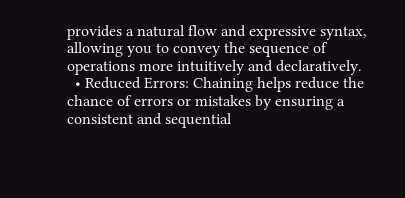provides a natural flow and expressive syntax, allowing you to convey the sequence of operations more intuitively and declaratively.
  • Reduced Errors: Chaining helps reduce the chance of errors or mistakes by ensuring a consistent and sequential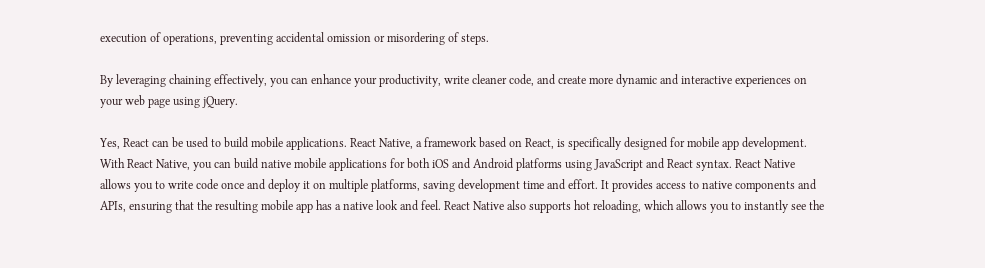execution of operations, preventing accidental omission or misordering of steps.

By leveraging chaining effectively, you can enhance your productivity, write cleaner code, and create more dynamic and interactive experiences on your web page using jQuery.

Yes, React can be used to build mobile applications. React Native, a framework based on React, is specifically designed for mobile app development. With React Native, you can build native mobile applications for both iOS and Android platforms using JavaScript and React syntax. React Native allows you to write code once and deploy it on multiple platforms, saving development time and effort. It provides access to native components and APIs, ensuring that the resulting mobile app has a native look and feel. React Native also supports hot reloading, which allows you to instantly see the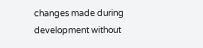changes made during development without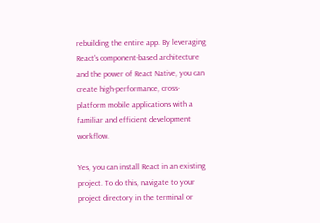rebuilding the entire app. By leveraging React's component-based architecture and the power of React Native, you can create high-performance, cross-platform mobile applications with a familiar and efficient development workflow.

Yes, you can install React in an existing project. To do this, navigate to your project directory in the terminal or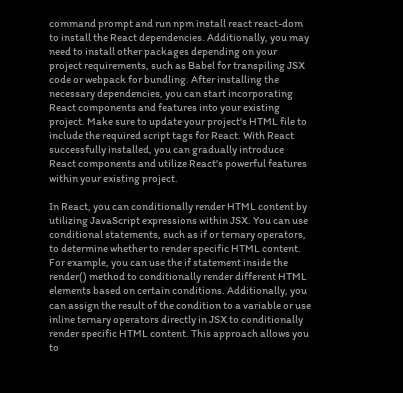command prompt and run npm install react react-dom to install the React dependencies. Additionally, you may need to install other packages depending on your project requirements, such as Babel for transpiling JSX code or webpack for bundling. After installing the necessary dependencies, you can start incorporating React components and features into your existing project. Make sure to update your project's HTML file to include the required script tags for React. With React successfully installed, you can gradually introduce React components and utilize React's powerful features within your existing project.

In React, you can conditionally render HTML content by utilizing JavaScript expressions within JSX. You can use conditional statements, such as if or ternary operators, to determine whether to render specific HTML content. For example, you can use the if statement inside the render() method to conditionally render different HTML elements based on certain conditions. Additionally, you can assign the result of the condition to a variable or use inline ternary operators directly in JSX to conditionally render specific HTML content. This approach allows you to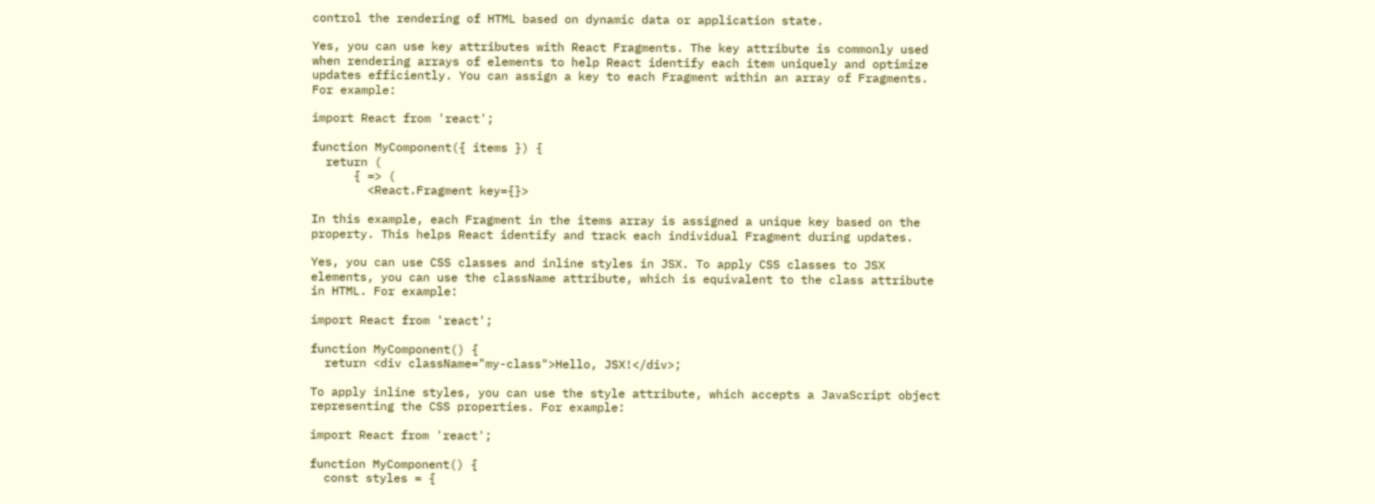control the rendering of HTML based on dynamic data or application state.

Yes, you can use key attributes with React Fragments. The key attribute is commonly used when rendering arrays of elements to help React identify each item uniquely and optimize updates efficiently. You can assign a key to each Fragment within an array of Fragments. For example:

import React from 'react';

function MyComponent({ items }) {
  return (
      { => (
        <React.Fragment key={}>

In this example, each Fragment in the items array is assigned a unique key based on the property. This helps React identify and track each individual Fragment during updates.

Yes, you can use CSS classes and inline styles in JSX. To apply CSS classes to JSX elements, you can use the className attribute, which is equivalent to the class attribute in HTML. For example:

import React from 'react';

function MyComponent() {
  return <div className="my-class">Hello, JSX!</div>;

To apply inline styles, you can use the style attribute, which accepts a JavaScript object representing the CSS properties. For example:

import React from 'react';

function MyComponent() {
  const styles = {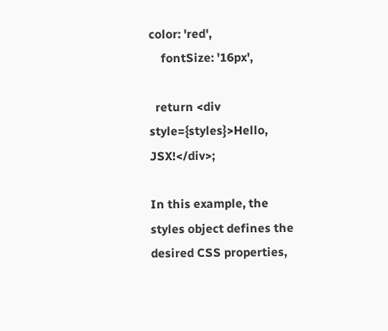color: 'red',
    fontSize: '16px',

  return <div style={styles}>Hello, JSX!</div>;

In this example, the styles object defines the desired CSS properties,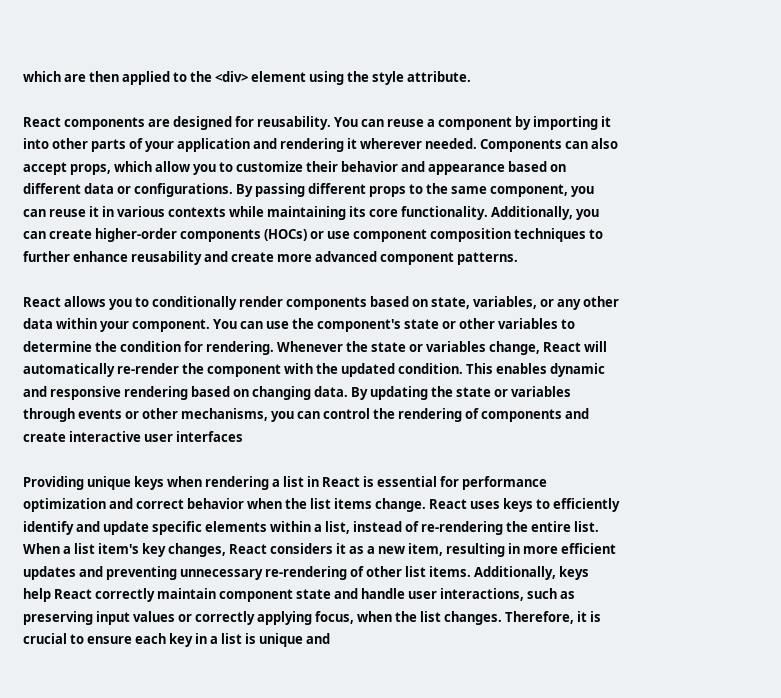which are then applied to the <div> element using the style attribute.

React components are designed for reusability. You can reuse a component by importing it into other parts of your application and rendering it wherever needed. Components can also accept props, which allow you to customize their behavior and appearance based on different data or configurations. By passing different props to the same component, you can reuse it in various contexts while maintaining its core functionality. Additionally, you can create higher-order components (HOCs) or use component composition techniques to further enhance reusability and create more advanced component patterns.

React allows you to conditionally render components based on state, variables, or any other data within your component. You can use the component's state or other variables to determine the condition for rendering. Whenever the state or variables change, React will automatically re-render the component with the updated condition. This enables dynamic and responsive rendering based on changing data. By updating the state or variables through events or other mechanisms, you can control the rendering of components and create interactive user interfaces

Providing unique keys when rendering a list in React is essential for performance optimization and correct behavior when the list items change. React uses keys to efficiently identify and update specific elements within a list, instead of re-rendering the entire list. When a list item's key changes, React considers it as a new item, resulting in more efficient updates and preventing unnecessary re-rendering of other list items. Additionally, keys help React correctly maintain component state and handle user interactions, such as preserving input values or correctly applying focus, when the list changes. Therefore, it is crucial to ensure each key in a list is unique and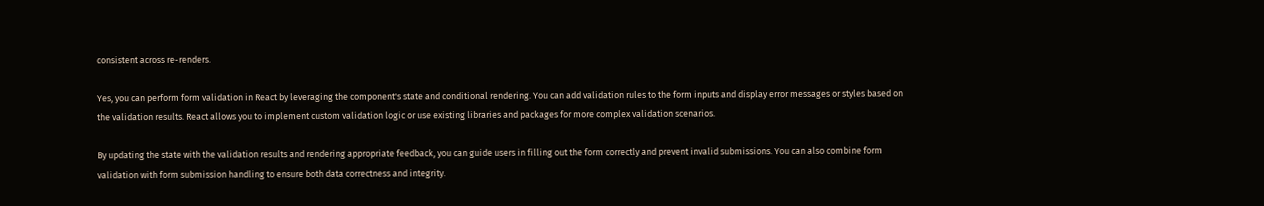consistent across re-renders.

Yes, you can perform form validation in React by leveraging the component's state and conditional rendering. You can add validation rules to the form inputs and display error messages or styles based on the validation results. React allows you to implement custom validation logic or use existing libraries and packages for more complex validation scenarios.

By updating the state with the validation results and rendering appropriate feedback, you can guide users in filling out the form correctly and prevent invalid submissions. You can also combine form validation with form submission handling to ensure both data correctness and integrity.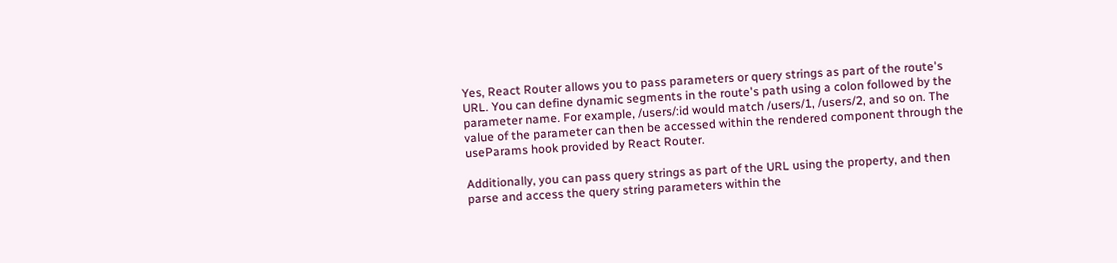Yes, React Router allows you to pass parameters or query strings as part of the route's URL. You can define dynamic segments in the route's path using a colon followed by the parameter name. For example, /users/:id would match /users/1, /users/2, and so on. The value of the parameter can then be accessed within the rendered component through the useParams hook provided by React Router.

Additionally, you can pass query strings as part of the URL using the property, and then parse and access the query string parameters within the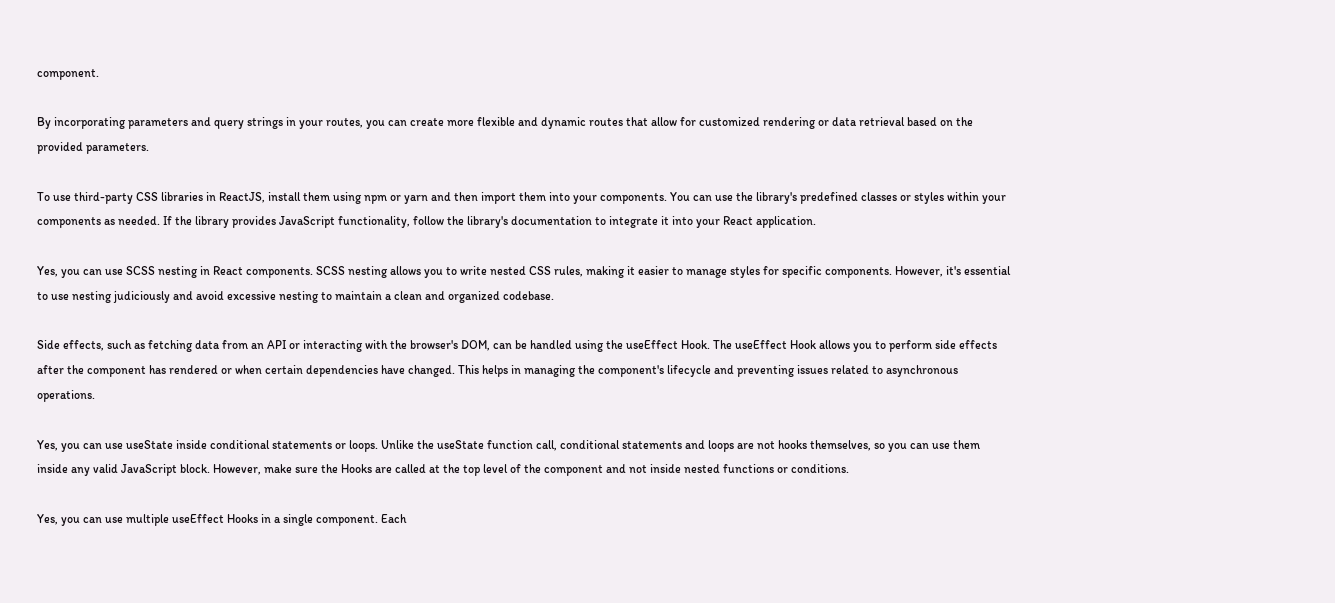component.

By incorporating parameters and query strings in your routes, you can create more flexible and dynamic routes that allow for customized rendering or data retrieval based on the provided parameters.

To use third-party CSS libraries in ReactJS, install them using npm or yarn and then import them into your components. You can use the library's predefined classes or styles within your components as needed. If the library provides JavaScript functionality, follow the library's documentation to integrate it into your React application.

Yes, you can use SCSS nesting in React components. SCSS nesting allows you to write nested CSS rules, making it easier to manage styles for specific components. However, it's essential to use nesting judiciously and avoid excessive nesting to maintain a clean and organized codebase.

Side effects, such as fetching data from an API or interacting with the browser's DOM, can be handled using the useEffect Hook. The useEffect Hook allows you to perform side effects after the component has rendered or when certain dependencies have changed. This helps in managing the component's lifecycle and preventing issues related to asynchronous operations.

Yes, you can use useState inside conditional statements or loops. Unlike the useState function call, conditional statements and loops are not hooks themselves, so you can use them inside any valid JavaScript block. However, make sure the Hooks are called at the top level of the component and not inside nested functions or conditions.

Yes, you can use multiple useEffect Hooks in a single component. Each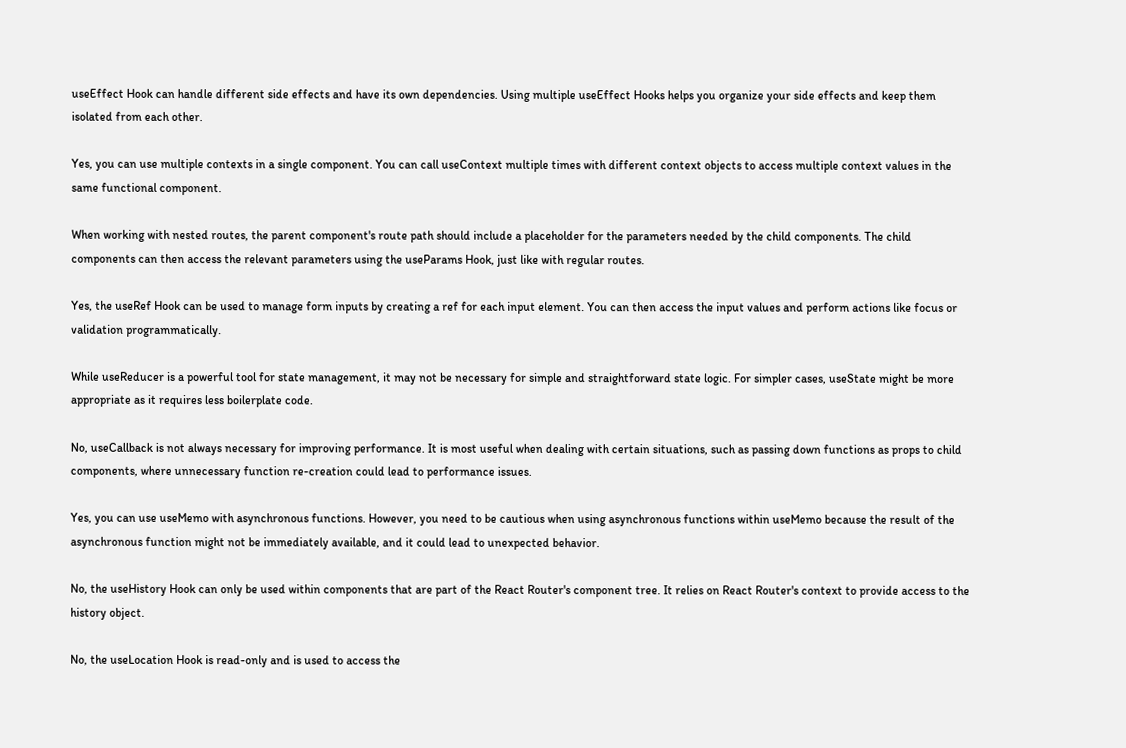useEffect Hook can handle different side effects and have its own dependencies. Using multiple useEffect Hooks helps you organize your side effects and keep them isolated from each other.

Yes, you can use multiple contexts in a single component. You can call useContext multiple times with different context objects to access multiple context values in the same functional component.

When working with nested routes, the parent component's route path should include a placeholder for the parameters needed by the child components. The child components can then access the relevant parameters using the useParams Hook, just like with regular routes.

Yes, the useRef Hook can be used to manage form inputs by creating a ref for each input element. You can then access the input values and perform actions like focus or validation programmatically.

While useReducer is a powerful tool for state management, it may not be necessary for simple and straightforward state logic. For simpler cases, useState might be more appropriate as it requires less boilerplate code.

No, useCallback is not always necessary for improving performance. It is most useful when dealing with certain situations, such as passing down functions as props to child components, where unnecessary function re-creation could lead to performance issues.

Yes, you can use useMemo with asynchronous functions. However, you need to be cautious when using asynchronous functions within useMemo because the result of the asynchronous function might not be immediately available, and it could lead to unexpected behavior.

No, the useHistory Hook can only be used within components that are part of the React Router's component tree. It relies on React Router's context to provide access to the history object.

No, the useLocation Hook is read-only and is used to access the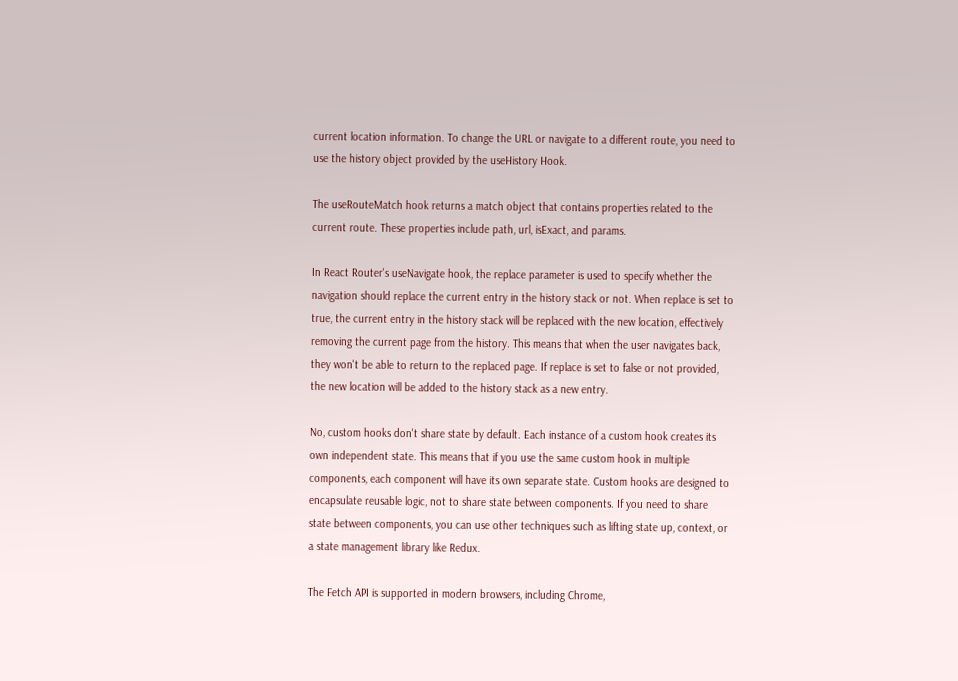current location information. To change the URL or navigate to a different route, you need to use the history object provided by the useHistory Hook.

The useRouteMatch hook returns a match object that contains properties related to the current route. These properties include path, url, isExact, and params.

In React Router's useNavigate hook, the replace parameter is used to specify whether the navigation should replace the current entry in the history stack or not. When replace is set to true, the current entry in the history stack will be replaced with the new location, effectively removing the current page from the history. This means that when the user navigates back, they won't be able to return to the replaced page. If replace is set to false or not provided, the new location will be added to the history stack as a new entry.

No, custom hooks don't share state by default. Each instance of a custom hook creates its own independent state. This means that if you use the same custom hook in multiple components, each component will have its own separate state. Custom hooks are designed to encapsulate reusable logic, not to share state between components. If you need to share state between components, you can use other techniques such as lifting state up, context, or a state management library like Redux.

The Fetch API is supported in modern browsers, including Chrome,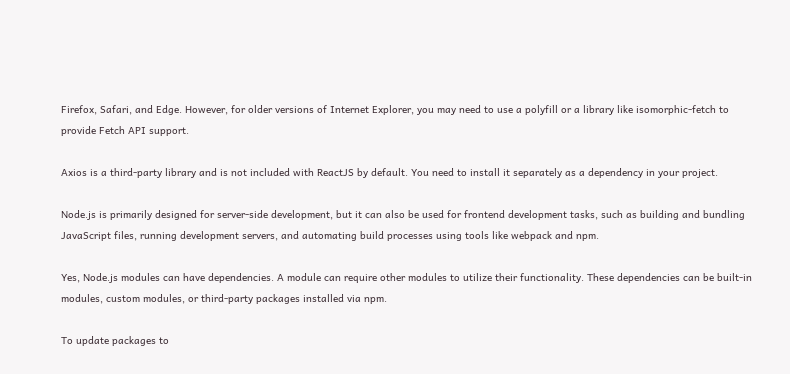Firefox, Safari, and Edge. However, for older versions of Internet Explorer, you may need to use a polyfill or a library like isomorphic-fetch to provide Fetch API support.

Axios is a third-party library and is not included with ReactJS by default. You need to install it separately as a dependency in your project.

Node.js is primarily designed for server-side development, but it can also be used for frontend development tasks, such as building and bundling JavaScript files, running development servers, and automating build processes using tools like webpack and npm.

Yes, Node.js modules can have dependencies. A module can require other modules to utilize their functionality. These dependencies can be built-in modules, custom modules, or third-party packages installed via npm.

To update packages to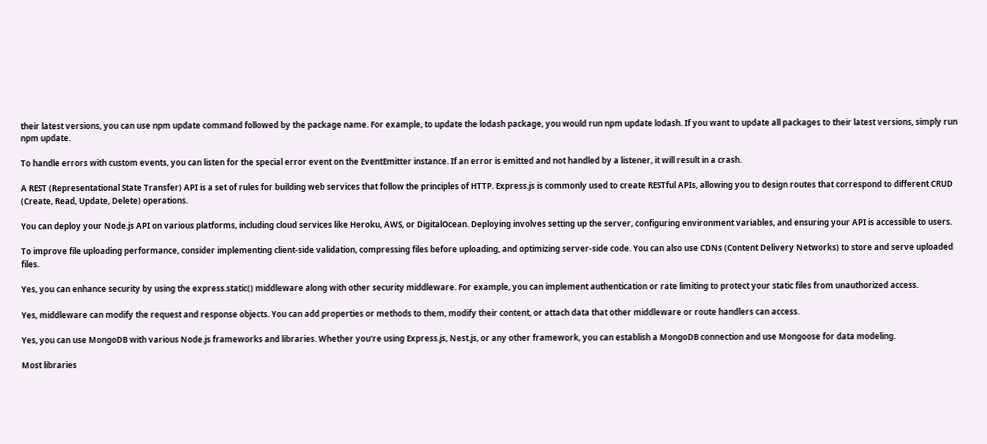their latest versions, you can use npm update command followed by the package name. For example, to update the lodash package, you would run npm update lodash. If you want to update all packages to their latest versions, simply run npm update.

To handle errors with custom events, you can listen for the special error event on the EventEmitter instance. If an error is emitted and not handled by a listener, it will result in a crash.

A REST (Representational State Transfer) API is a set of rules for building web services that follow the principles of HTTP. Express.js is commonly used to create RESTful APIs, allowing you to design routes that correspond to different CRUD (Create, Read, Update, Delete) operations.

You can deploy your Node.js API on various platforms, including cloud services like Heroku, AWS, or DigitalOcean. Deploying involves setting up the server, configuring environment variables, and ensuring your API is accessible to users.

To improve file uploading performance, consider implementing client-side validation, compressing files before uploading, and optimizing server-side code. You can also use CDNs (Content Delivery Networks) to store and serve uploaded files.

Yes, you can enhance security by using the express.static() middleware along with other security middleware. For example, you can implement authentication or rate limiting to protect your static files from unauthorized access.

Yes, middleware can modify the request and response objects. You can add properties or methods to them, modify their content, or attach data that other middleware or route handlers can access.

Yes, you can use MongoDB with various Node.js frameworks and libraries. Whether you're using Express.js, Nest.js, or any other framework, you can establish a MongoDB connection and use Mongoose for data modeling.

Most libraries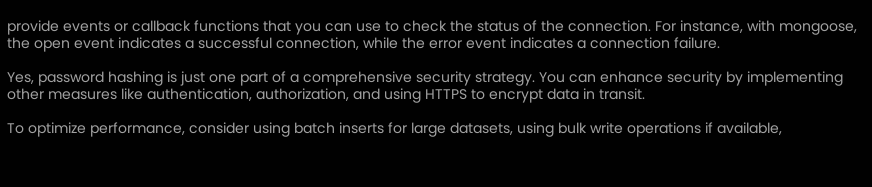provide events or callback functions that you can use to check the status of the connection. For instance, with mongoose, the open event indicates a successful connection, while the error event indicates a connection failure.

Yes, password hashing is just one part of a comprehensive security strategy. You can enhance security by implementing other measures like authentication, authorization, and using HTTPS to encrypt data in transit.

To optimize performance, consider using batch inserts for large datasets, using bulk write operations if available,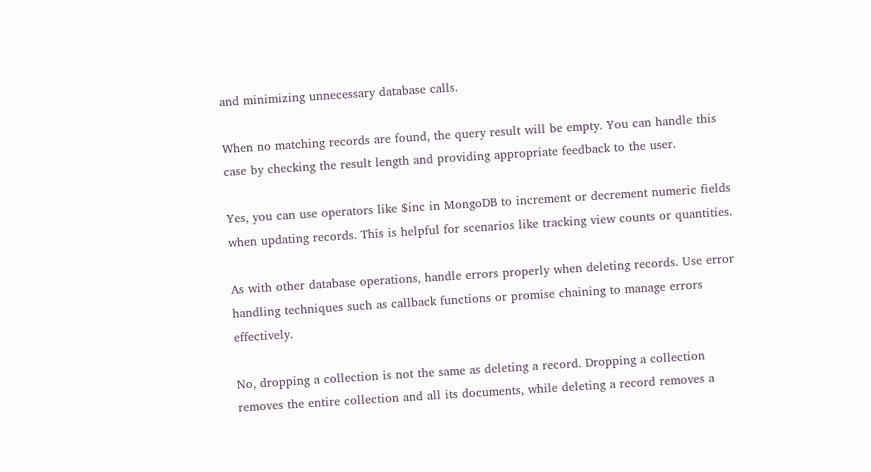and minimizing unnecessary database calls.

When no matching records are found, the query result will be empty. You can handle this case by checking the result length and providing appropriate feedback to the user.

Yes, you can use operators like $inc in MongoDB to increment or decrement numeric fields when updating records. This is helpful for scenarios like tracking view counts or quantities.

As with other database operations, handle errors properly when deleting records. Use error handling techniques such as callback functions or promise chaining to manage errors effectively.

No, dropping a collection is not the same as deleting a record. Dropping a collection removes the entire collection and all its documents, while deleting a record removes a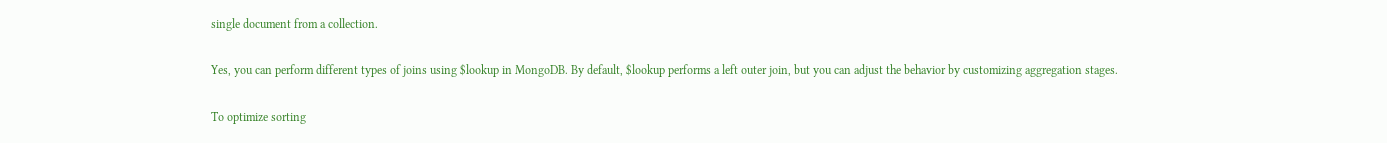single document from a collection.

Yes, you can perform different types of joins using $lookup in MongoDB. By default, $lookup performs a left outer join, but you can adjust the behavior by customizing aggregation stages.

To optimize sorting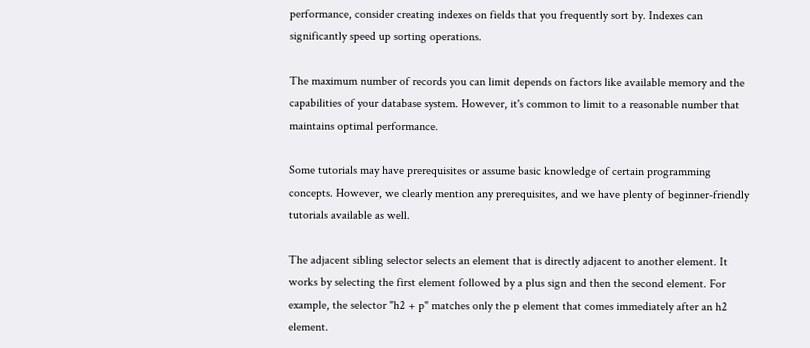performance, consider creating indexes on fields that you frequently sort by. Indexes can significantly speed up sorting operations.

The maximum number of records you can limit depends on factors like available memory and the capabilities of your database system. However, it's common to limit to a reasonable number that maintains optimal performance.

Some tutorials may have prerequisites or assume basic knowledge of certain programming concepts. However, we clearly mention any prerequisites, and we have plenty of beginner-friendly tutorials available as well.

The adjacent sibling selector selects an element that is directly adjacent to another element. It works by selecting the first element followed by a plus sign and then the second element. For example, the selector "h2 + p" matches only the p element that comes immediately after an h2 element.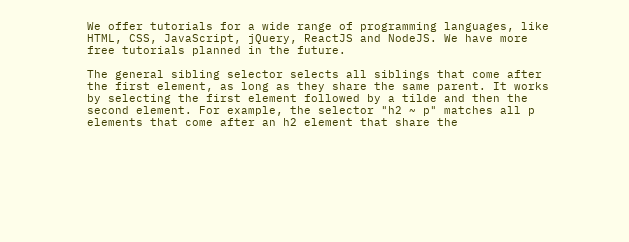We offer tutorials for a wide range of programming languages, like HTML, CSS, JavaScript, jQuery, ReactJS and NodeJS. We have more free tutorials planned in the future.

The general sibling selector selects all siblings that come after the first element, as long as they share the same parent. It works by selecting the first element followed by a tilde and then the second element. For example, the selector "h2 ~ p" matches all p elements that come after an h2 element that share the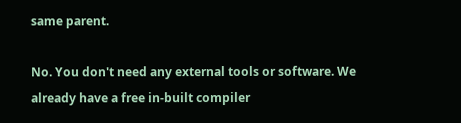same parent.

No. You don't need any external tools or software. We already have a free in-built compiler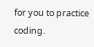for you to practice coding.